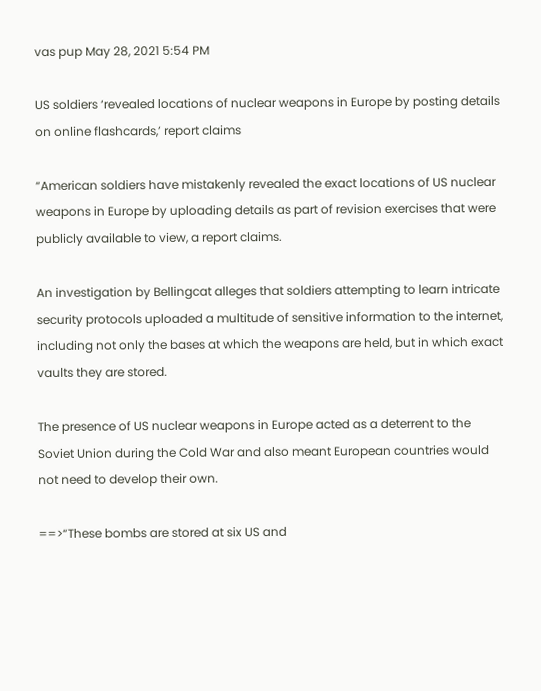vas pup May 28, 2021 5:54 PM

US soldiers ‘revealed locations of nuclear weapons in Europe by posting details on online flashcards,’ report claims

“American soldiers have mistakenly revealed the exact locations of US nuclear weapons in Europe by uploading details as part of revision exercises that were publicly available to view, a report claims.

An investigation by Bellingcat alleges that soldiers attempting to learn intricate security protocols uploaded a multitude of sensitive information to the internet, including not only the bases at which the weapons are held, but in which exact vaults they are stored.

The presence of US nuclear weapons in Europe acted as a deterrent to the Soviet Union during the Cold War and also meant European countries would not need to develop their own.

==>“These bombs are stored at six US and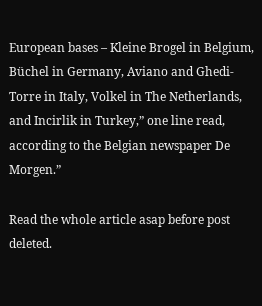European bases – Kleine Brogel in Belgium, Büchel in Germany, Aviano and Ghedi-Torre in Italy, Volkel in The Netherlands, and Incirlik in Turkey,” one line read, according to the Belgian newspaper De Morgen.”

Read the whole article asap before post deleted.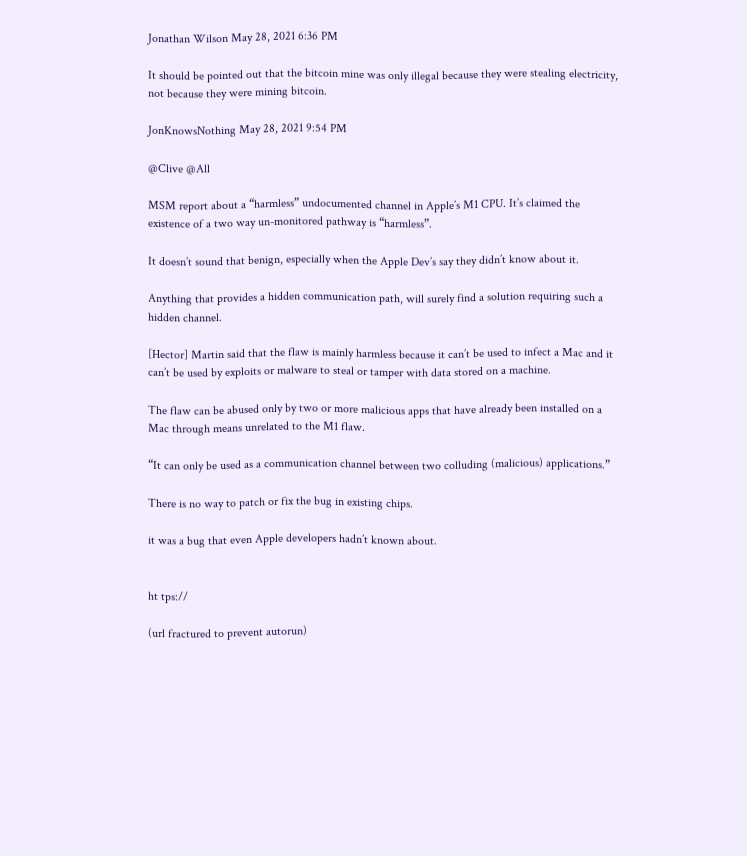Jonathan Wilson May 28, 2021 6:36 PM

It should be pointed out that the bitcoin mine was only illegal because they were stealing electricity, not because they were mining bitcoin.

JonKnowsNothing May 28, 2021 9:54 PM

@Clive @All

MSM report about a “harmless” undocumented channel in Apple’s M1 CPU. It’s claimed the existence of a two way un-monitored pathway is “harmless”.

It doesn’t sound that benign, especially when the Apple Dev’s say they didn’t know about it.

Anything that provides a hidden communication path, will surely find a solution requiring such a hidden channel.

[Hector] Martin said that the flaw is mainly harmless because it can’t be used to infect a Mac and it can’t be used by exploits or malware to steal or tamper with data stored on a machine.

The flaw can be abused only by two or more malicious apps that have already been installed on a Mac through means unrelated to the M1 flaw.

“It can only be used as a communication channel between two colluding (malicious) applications.”

There is no way to patch or fix the bug in existing chips.

it was a bug that even Apple developers hadn’t known about.


ht tps://

(url fractured to prevent autorun)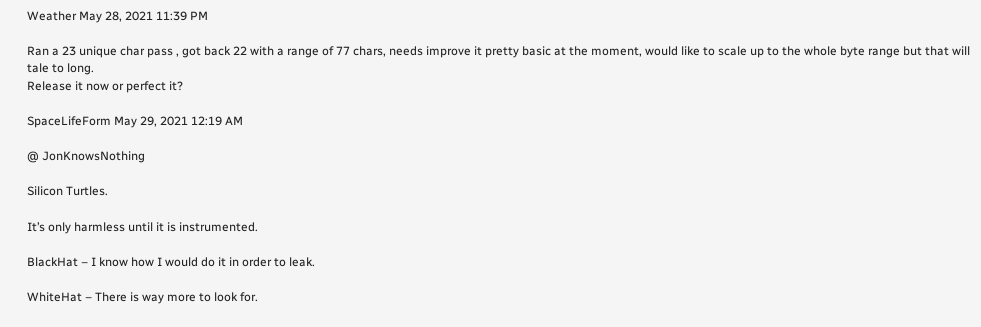Weather May 28, 2021 11:39 PM

Ran a 23 unique char pass , got back 22 with a range of 77 chars, needs improve it pretty basic at the moment, would like to scale up to the whole byte range but that will tale to long.
Release it now or perfect it?

SpaceLifeForm May 29, 2021 12:19 AM

@ JonKnowsNothing

Silicon Turtles.

It’s only harmless until it is instrumented.

BlackHat – I know how I would do it in order to leak.

WhiteHat – There is way more to look for.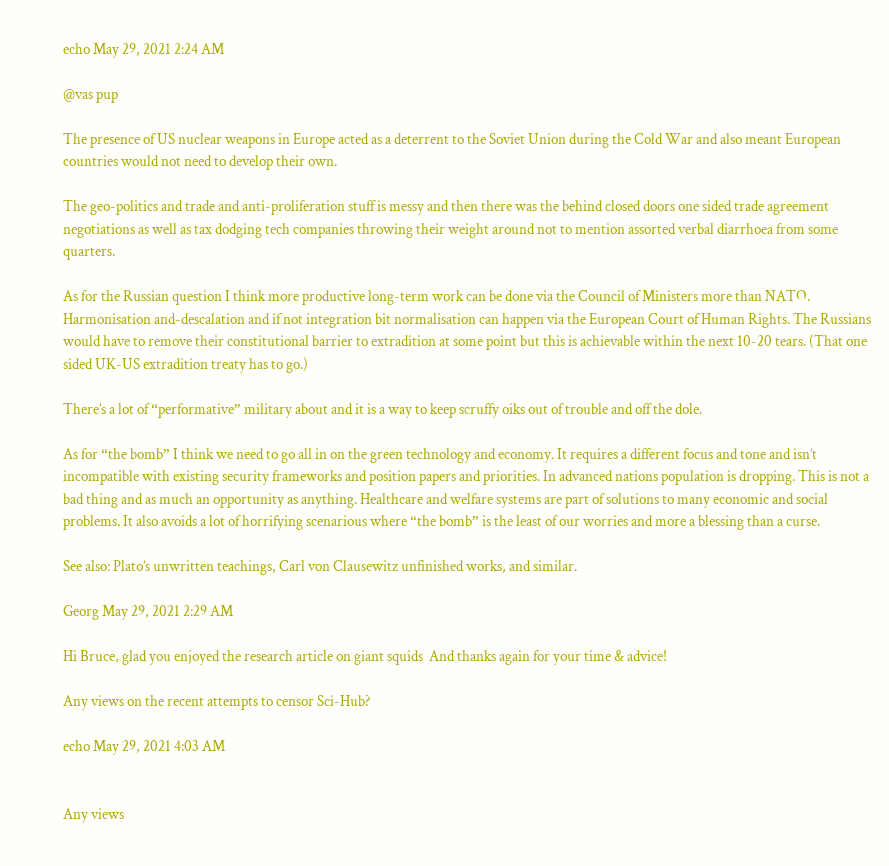echo May 29, 2021 2:24 AM

@vas pup

The presence of US nuclear weapons in Europe acted as a deterrent to the Soviet Union during the Cold War and also meant European countries would not need to develop their own.

The geo-politics and trade and anti-proliferation stuff is messy and then there was the behind closed doors one sided trade agreement negotiations as well as tax dodging tech companies throwing their weight around not to mention assorted verbal diarrhoea from some quarters.

As for the Russian question I think more productive long-term work can be done via the Council of Ministers more than NATO. Harmonisation and-descalation and if not integration bit normalisation can happen via the European Court of Human Rights. The Russians would have to remove their constitutional barrier to extradition at some point but this is achievable within the next 10-20 tears. (That one sided UK-US extradition treaty has to go.)

There’s a lot of “performative” military about and it is a way to keep scruffy oiks out of trouble and off the dole.

As for “the bomb” I think we need to go all in on the green technology and economy. It requires a different focus and tone and isn’t incompatible with existing security frameworks and position papers and priorities. In advanced nations population is dropping. This is not a bad thing and as much an opportunity as anything. Healthcare and welfare systems are part of solutions to many economic and social problems. It also avoids a lot of horrifying scenarious where “the bomb” is the least of our worries and more a blessing than a curse.

See also: Plato’s unwritten teachings, Carl von Clausewitz unfinished works, and similar.

Georg May 29, 2021 2:29 AM

Hi Bruce, glad you enjoyed the research article on giant squids  And thanks again for your time & advice!

Any views on the recent attempts to censor Sci-Hub?

echo May 29, 2021 4:03 AM


Any views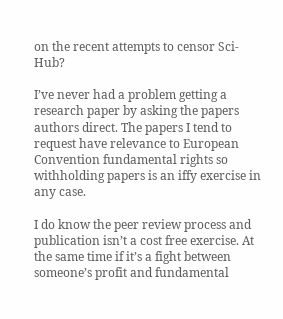on the recent attempts to censor Sci-Hub?

I’ve never had a problem getting a research paper by asking the papers authors direct. The papers I tend to request have relevance to European Convention fundamental rights so withholding papers is an iffy exercise in any case.

I do know the peer review process and publication isn’t a cost free exercise. At the same time if it’s a fight between someone’s profit and fundamental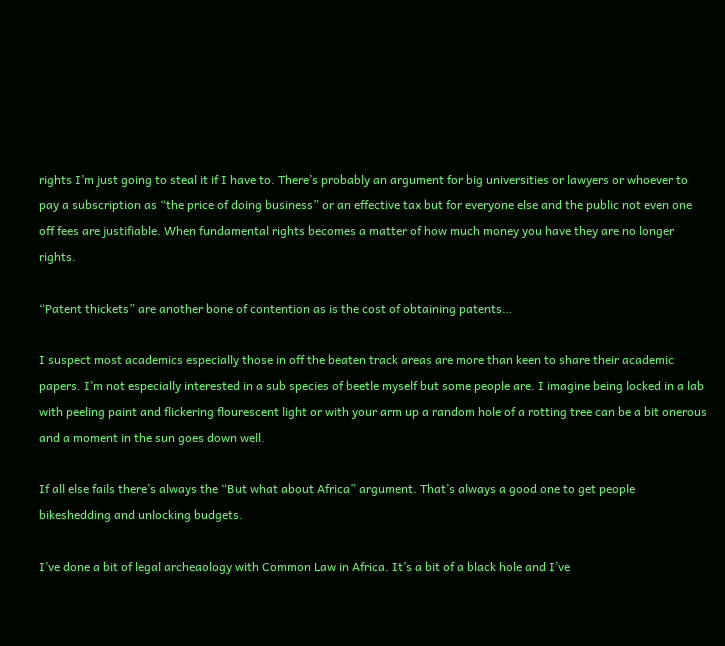rights I’m just going to steal it if I have to. There’s probably an argument for big universities or lawyers or whoever to pay a subscription as “the price of doing business” or an effective tax but for everyone else and the public not even one off fees are justifiable. When fundamental rights becomes a matter of how much money you have they are no longer rights.

“Patent thickets” are another bone of contention as is the cost of obtaining patents…

I suspect most academics especially those in off the beaten track areas are more than keen to share their academic papers. I’m not especially interested in a sub species of beetle myself but some people are. I imagine being locked in a lab with peeling paint and flickering flourescent light or with your arm up a random hole of a rotting tree can be a bit onerous and a moment in the sun goes down well.

If all else fails there’s always the “But what about Africa” argument. That’s always a good one to get people bikeshedding and unlocking budgets.

I’ve done a bit of legal archeaology with Common Law in Africa. It’s a bit of a black hole and I’ve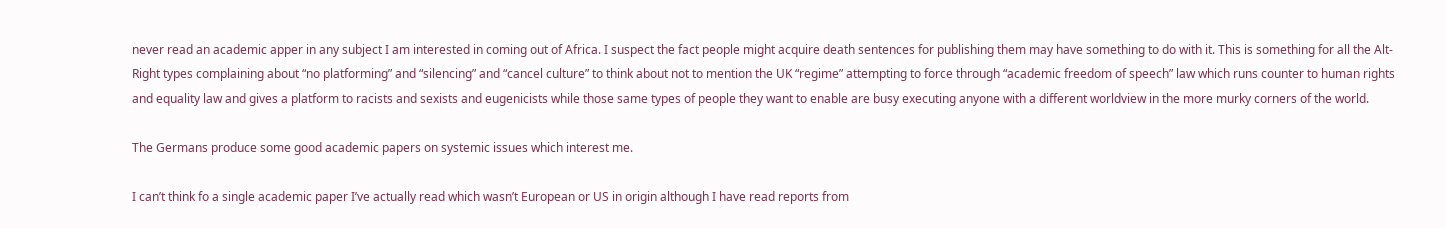never read an academic apper in any subject I am interested in coming out of Africa. I suspect the fact people might acquire death sentences for publishing them may have something to do with it. This is something for all the Alt-Right types complaining about “no platforming” and “silencing” and “cancel culture” to think about not to mention the UK “regime” attempting to force through “academic freedom of speech” law which runs counter to human rights and equality law and gives a platform to racists and sexists and eugenicists while those same types of people they want to enable are busy executing anyone with a different worldview in the more murky corners of the world.

The Germans produce some good academic papers on systemic issues which interest me.

I can’t think fo a single academic paper I’ve actually read which wasn’t European or US in origin although I have read reports from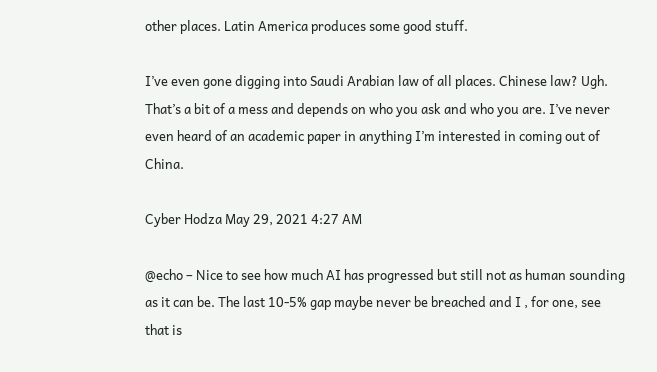other places. Latin America produces some good stuff.

I’ve even gone digging into Saudi Arabian law of all places. Chinese law? Ugh. That’s a bit of a mess and depends on who you ask and who you are. I’ve never even heard of an academic paper in anything I’m interested in coming out of China.

Cyber Hodza May 29, 2021 4:27 AM

@echo – Nice to see how much AI has progressed but still not as human sounding as it can be. The last 10-5% gap maybe never be breached and I , for one, see that is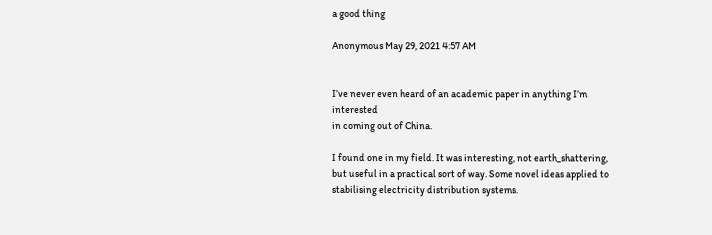a good thing

Anonymous May 29, 2021 4:57 AM


I’ve never even heard of an academic paper in anything I’m interested
in coming out of China.

I found one in my field. It was interesting, not earth_shattering, but useful in a practical sort of way. Some novel ideas applied to stabilising electricity distribution systems.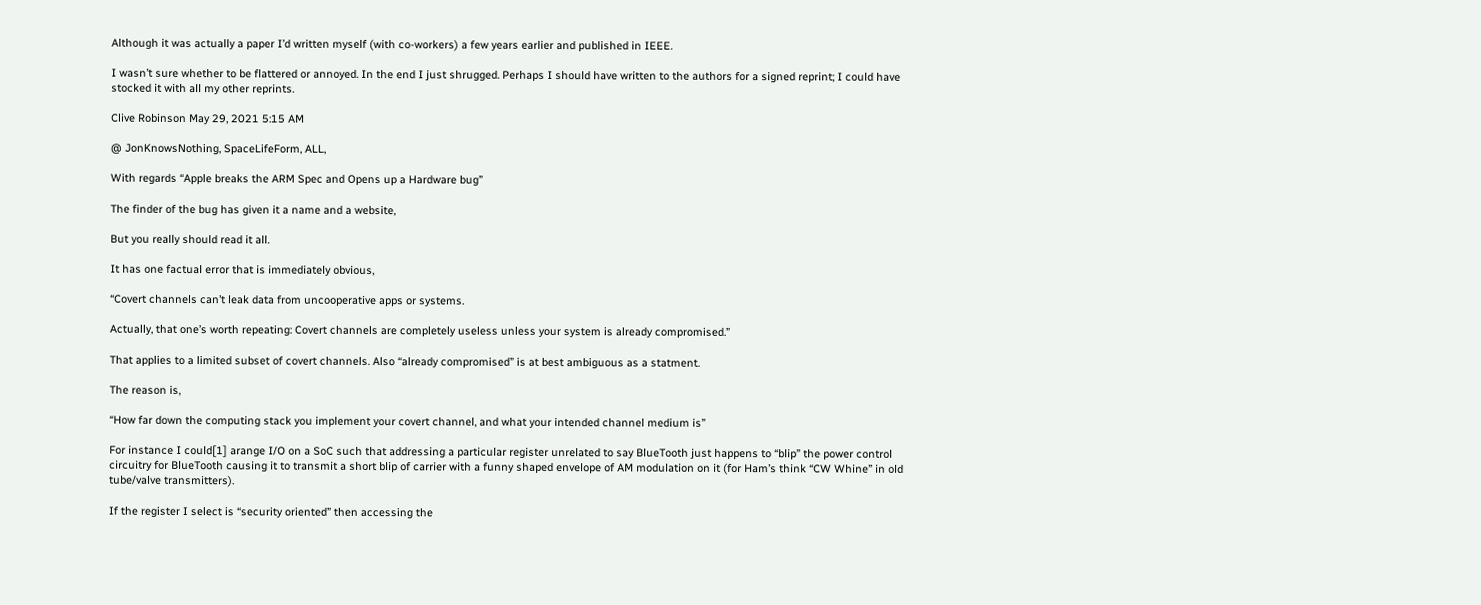Although it was actually a paper I’d written myself (with co-workers) a few years earlier and published in IEEE.

I wasn’t sure whether to be flattered or annoyed. In the end I just shrugged. Perhaps I should have written to the authors for a signed reprint; I could have stocked it with all my other reprints.

Clive Robinson May 29, 2021 5:15 AM

@ JonKnowsNothing, SpaceLifeForm, ALL,

With regards “Apple breaks the ARM Spec and Opens up a Hardware bug”

The finder of the bug has given it a name and a website,

But you really should read it all.

It has one factual error that is immediately obvious,

“Covert channels can’t leak data from uncooperative apps or systems.

Actually, that one’s worth repeating: Covert channels are completely useless unless your system is already compromised.”

That applies to a limited subset of covert channels. Also “already compromised” is at best ambiguous as a statment.

The reason is,

“How far down the computing stack you implement your covert channel, and what your intended channel medium is”

For instance I could[1] arange I/O on a SoC such that addressing a particular register unrelated to say BlueTooth just happens to “blip” the power control circuitry for BlueTooth causing it to transmit a short blip of carrier with a funny shaped envelope of AM modulation on it (for Ham’s think “CW Whine” in old tube/valve transmitters).

If the register I select is “security oriented” then accessing the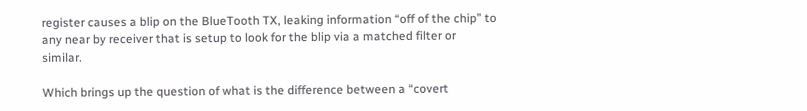register causes a blip on the BlueTooth TX, leaking information “off of the chip” to any near by receiver that is setup to look for the blip via a matched filter or similar.

Which brings up the question of what is the difference between a “covert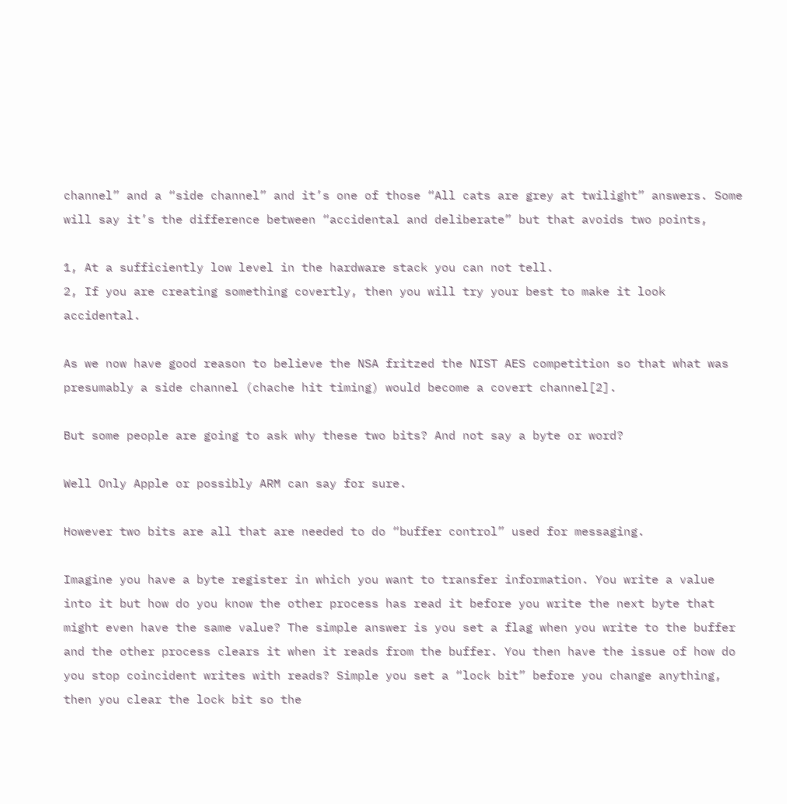channel” and a “side channel” and it’s one of those “All cats are grey at twilight” answers. Some will say it’s the difference between “accidental and deliberate” but that avoids two points,

1, At a sufficiently low level in the hardware stack you can not tell.
2, If you are creating something covertly, then you will try your best to make it look accidental.

As we now have good reason to believe the NSA fritzed the NIST AES competition so that what was presumably a side channel (chache hit timing) would become a covert channel[2].

But some people are going to ask why these two bits? And not say a byte or word?

Well Only Apple or possibly ARM can say for sure.

However two bits are all that are needed to do “buffer control” used for messaging.

Imagine you have a byte register in which you want to transfer information. You write a value into it but how do you know the other process has read it before you write the next byte that might even have the same value? The simple answer is you set a flag when you write to the buffer and the other process clears it when it reads from the buffer. You then have the issue of how do you stop coincident writes with reads? Simple you set a “lock bit” before you change anything, then you clear the lock bit so the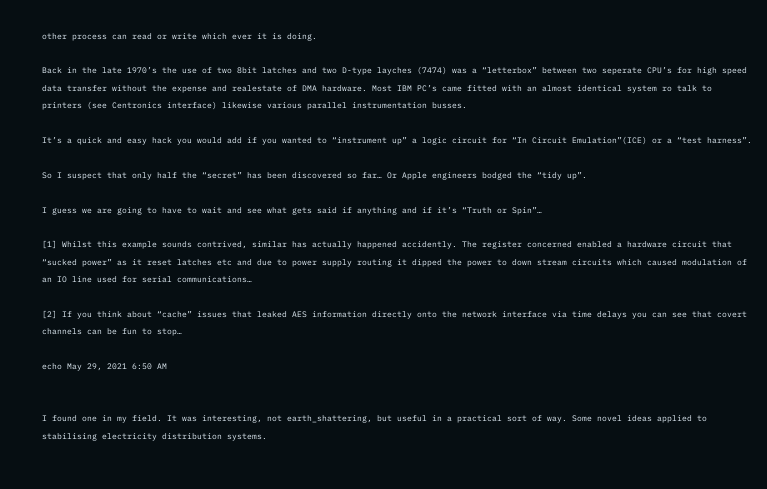other process can read or write which ever it is doing.

Back in the late 1970’s the use of two 8bit latches and two D-type layches (7474) was a “letterbox” between two seperate CPU’s for high speed data transfer without the expense and realestate of DMA hardware. Most IBM PC’s came fitted with an almost identical system ro talk to printers (see Centronics interface) likewise various parallel instrumentation busses.

It’s a quick and easy hack you would add if you wanted to “instrument up” a logic circuit for “In Circuit Emulation”(ICE) or a “test harness”.

So I suspect that only half the “secret” has been discovered so far… Or Apple engineers bodged the “tidy up”.

I guess we are going to have to wait and see what gets said if anything and if it’s “Truth or Spin”…

[1] Whilst this example sounds contrived, similar has actually happened accidently. The register concerned enabled a hardware circuit that “sucked power” as it reset latches etc and due to power supply routing it dipped the power to down stream circuits which caused modulation of an IO line used for serial communications…

[2] If you think about “cache” issues that leaked AES information directly onto the network interface via time delays you can see that covert channels can be fun to stop…

echo May 29, 2021 6:50 AM


I found one in my field. It was interesting, not earth_shattering, but useful in a practical sort of way. Some novel ideas applied to stabilising electricity distribution systems.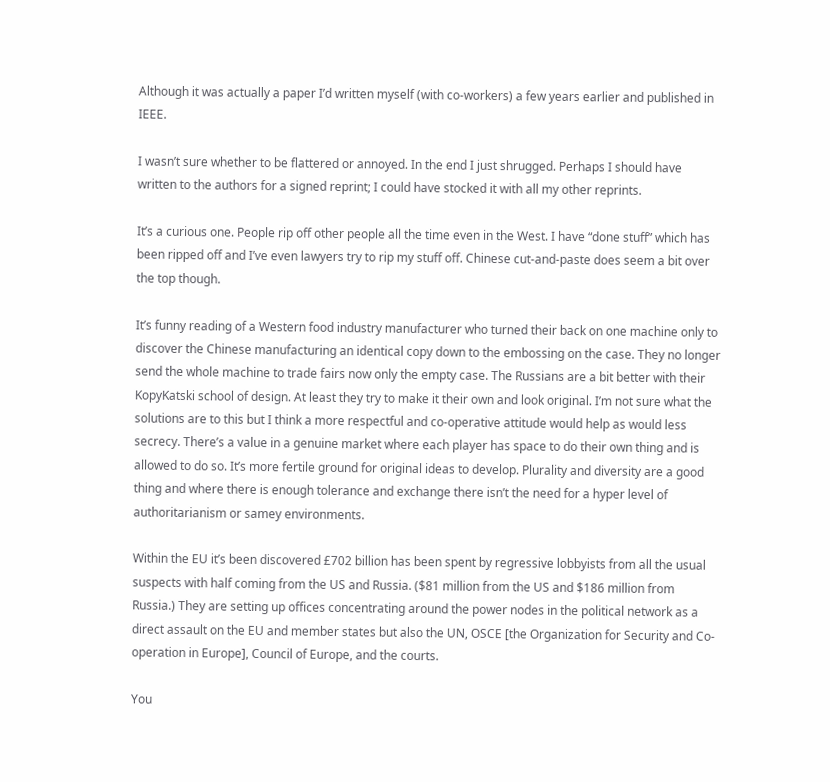Although it was actually a paper I’d written myself (with co-workers) a few years earlier and published in IEEE.

I wasn’t sure whether to be flattered or annoyed. In the end I just shrugged. Perhaps I should have written to the authors for a signed reprint; I could have stocked it with all my other reprints.

It’s a curious one. People rip off other people all the time even in the West. I have “done stuff” which has been ripped off and I’ve even lawyers try to rip my stuff off. Chinese cut-and-paste does seem a bit over the top though.

It’s funny reading of a Western food industry manufacturer who turned their back on one machine only to discover the Chinese manufacturing an identical copy down to the embossing on the case. They no longer send the whole machine to trade fairs now only the empty case. The Russians are a bit better with their KopyKatski school of design. At least they try to make it their own and look original. I’m not sure what the solutions are to this but I think a more respectful and co-operative attitude would help as would less secrecy. There’s a value in a genuine market where each player has space to do their own thing and is allowed to do so. It’s more fertile ground for original ideas to develop. Plurality and diversity are a good thing and where there is enough tolerance and exchange there isn’t the need for a hyper level of authoritarianism or samey environments.

Within the EU it’s been discovered £702 billion has been spent by regressive lobbyists from all the usual suspects with half coming from the US and Russia. ($81 million from the US and $186 million from Russia.) They are setting up offices concentrating around the power nodes in the political network as a direct assault on the EU and member states but also the UN, OSCE [the Organization for Security and Co-operation in Europe], Council of Europe, and the courts.

You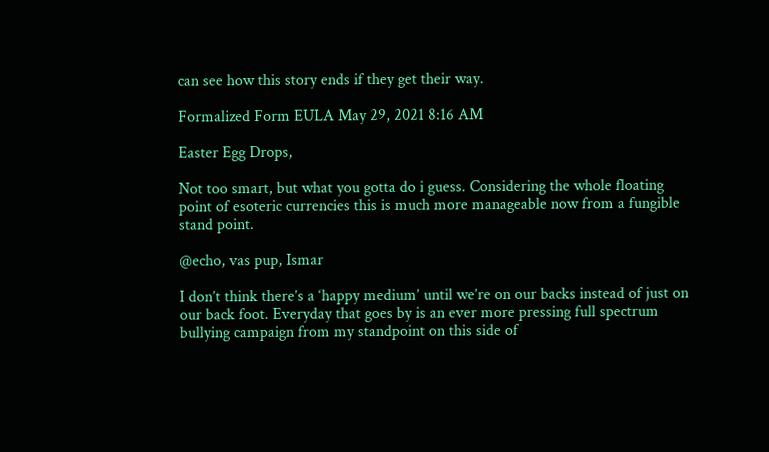can see how this story ends if they get their way.

Formalized Form EULA May 29, 2021 8:16 AM

Easter Egg Drops,

Not too smart, but what you gotta do i guess. Considering the whole floating point of esoteric currencies this is much more manageable now from a fungible stand point.

@echo, vas pup, Ismar

I don’t think there’s a ‘happy medium’ until we’re on our backs instead of just on our back foot. Everyday that goes by is an ever more pressing full spectrum bullying campaign from my standpoint on this side of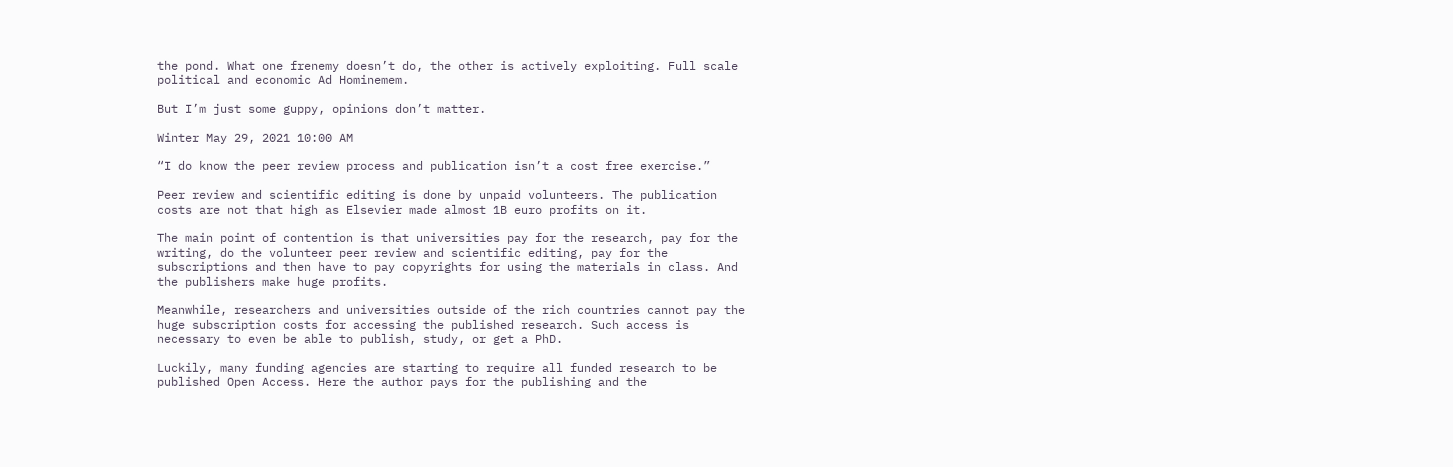the pond. What one frenemy doesn’t do, the other is actively exploiting. Full scale political and economic Ad Hominemem.

But I’m just some guppy, opinions don’t matter.

Winter May 29, 2021 10:00 AM

“I do know the peer review process and publication isn’t a cost free exercise.”

Peer review and scientific editing is done by unpaid volunteers. The publication costs are not that high as Elsevier made almost 1B euro profits on it.

The main point of contention is that universities pay for the research, pay for the writing, do the volunteer peer review and scientific editing, pay for the subscriptions and then have to pay copyrights for using the materials in class. And the publishers make huge profits.

Meanwhile, researchers and universities outside of the rich countries cannot pay the huge subscription costs for accessing the published research. Such access is necessary to even be able to publish, study, or get a PhD.

Luckily, many funding agencies are starting to require all funded research to be published Open Access. Here the author pays for the publishing and the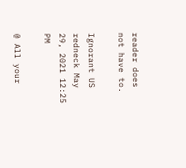reader does not have to.

Ignorant US redneck May 29, 2021 12:25 PM

@ All your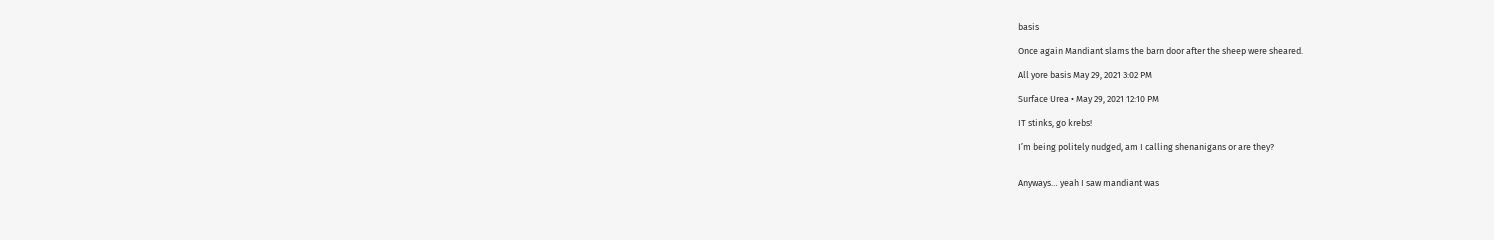basis

Once again Mandiant slams the barn door after the sheep were sheared.

All yore basis May 29, 2021 3:02 PM

Surface Urea • May 29, 2021 12:10 PM

IT stinks, go krebs!

I’m being politely nudged, am I calling shenanigans or are they?


Anyways… yeah I saw mandiant was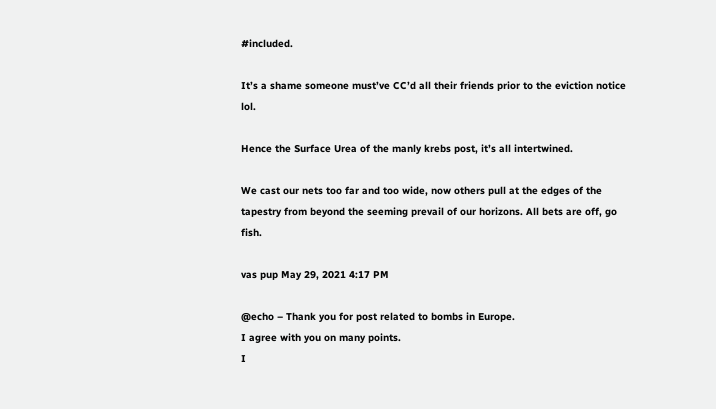#included.

It’s a shame someone must’ve CC’d all their friends prior to the eviction notice lol.

Hence the Surface Urea of the manly krebs post, it’s all intertwined.

We cast our nets too far and too wide, now others pull at the edges of the tapestry from beyond the seeming prevail of our horizons. All bets are off, go fish.

vas pup May 29, 2021 4:17 PM

@echo – Thank you for post related to bombs in Europe.
I agree with you on many points.
I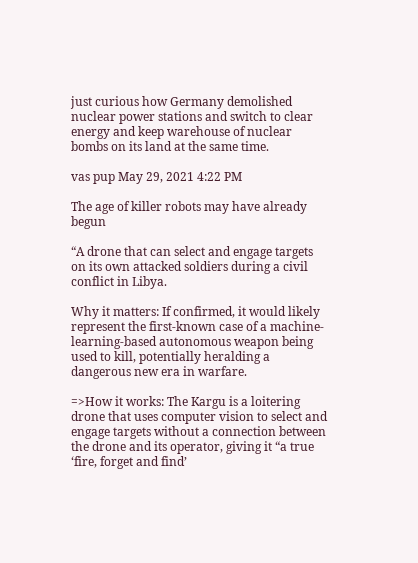just curious how Germany demolished nuclear power stations and switch to clear energy and keep warehouse of nuclear bombs on its land at the same time.

vas pup May 29, 2021 4:22 PM

The age of killer robots may have already begun

“A drone that can select and engage targets on its own attacked soldiers during a civil conflict in Libya.

Why it matters: If confirmed, it would likely represent the first-known case of a machine-learning-based autonomous weapon being used to kill, potentially heralding a dangerous new era in warfare.

=>How it works: The Kargu is a loitering drone that uses computer vision to select and engage targets without a connection between the drone and its operator, giving it “a true ‘fire, forget and find’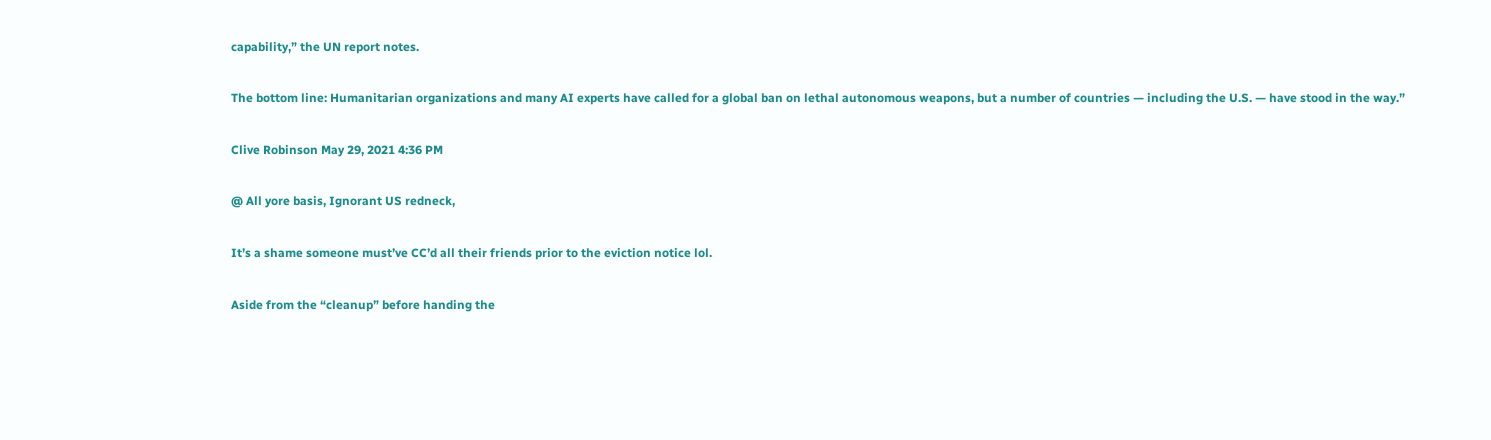capability,” the UN report notes.

The bottom line: Humanitarian organizations and many AI experts have called for a global ban on lethal autonomous weapons, but a number of countries — including the U.S. — have stood in the way.”

Clive Robinson May 29, 2021 4:36 PM

@ All yore basis, Ignorant US redneck,

It’s a shame someone must’ve CC’d all their friends prior to the eviction notice lol.

Aside from the “cleanup” before handing the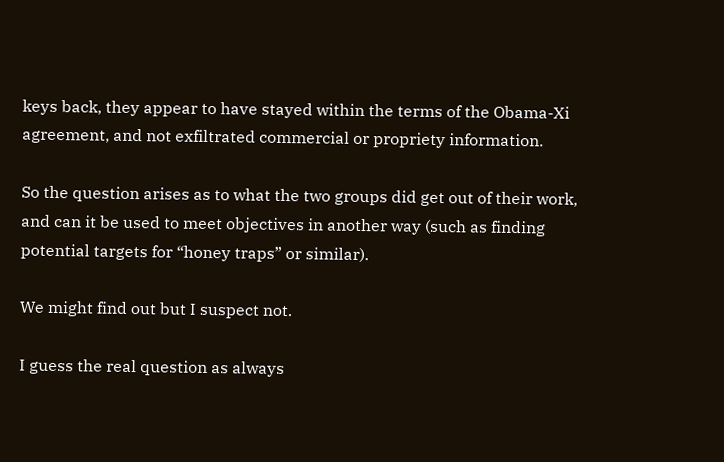keys back, they appear to have stayed within the terms of the Obama-Xi agreement, and not exfiltrated commercial or propriety information.

So the question arises as to what the two groups did get out of their work, and can it be used to meet objectives in another way (such as finding potential targets for “honey traps” or similar).

We might find out but I suspect not.

I guess the real question as always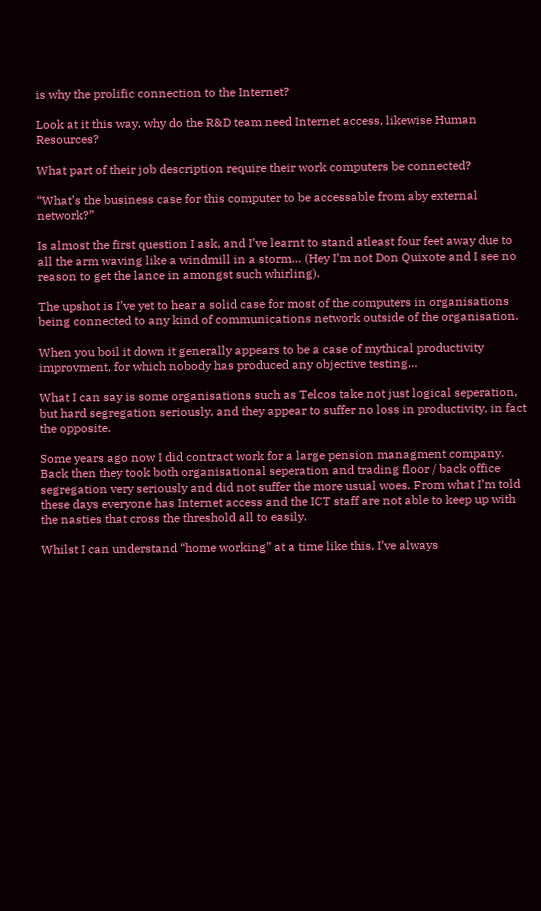is why the prolific connection to the Internet?

Look at it this way, why do the R&D team need Internet access, likewise Human Resources?

What part of their job description require their work computers be connected?

“What’s the business case for this computer to be accessable from aby external network?”

Is almost the first question I ask, and I’ve learnt to stand atleast four feet away due to all the arm waving like a windmill in a storm… (Hey I’m not Don Quixote and I see no reason to get the lance in amongst such whirling).

The upshot is I’ve yet to hear a solid case for most of the computers in organisations being connected to any kind of communications network outside of the organisation.

When you boil it down it generally appears to be a case of mythical productivity improvment, for which nobody has produced any objective testing…

What I can say is some organisations such as Telcos take not just logical seperation, but hard segregation seriously, and they appear to suffer no loss in productivity, in fact the opposite.

Some years ago now I did contract work for a large pension managment company. Back then they took both organisational seperation and trading floor / back office segregation very seriously and did not suffer the more usual woes. From what I’m told these days everyone has Internet access and the ICT staff are not able to keep up with the nasties that cross the threshold all to easily.

Whilst I can understand “home working” at a time like this, I’ve always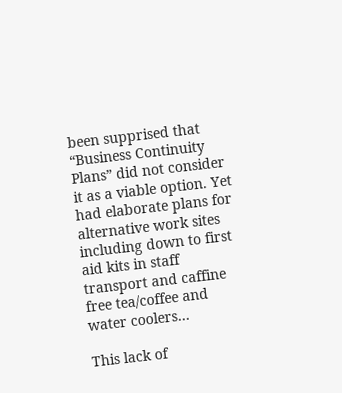been supprised that “Business Continuity Plans” did not consider it as a viable option. Yet had elaborate plans for alternative work sites including down to first aid kits in staff transport and caffine free tea/coffee and water coolers…

This lack of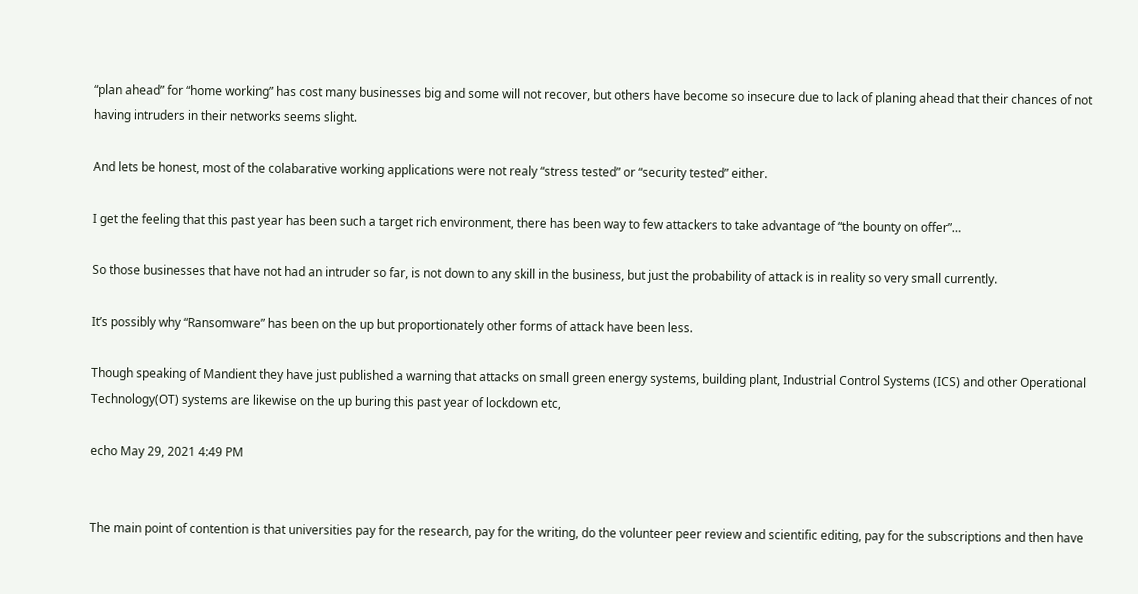“plan ahead” for “home working” has cost many businesses big and some will not recover, but others have become so insecure due to lack of planing ahead that their chances of not having intruders in their networks seems slight.

And lets be honest, most of the colabarative working applications were not realy “stress tested” or “security tested” either.

I get the feeling that this past year has been such a target rich environment, there has been way to few attackers to take advantage of “the bounty on offer”…

So those businesses that have not had an intruder so far, is not down to any skill in the business, but just the probability of attack is in reality so very small currently.

It’s possibly why “Ransomware” has been on the up but proportionately other forms of attack have been less.

Though speaking of Mandient they have just published a warning that attacks on small green energy systems, building plant, Industrial Control Systems (ICS) and other Operational Technology(OT) systems are likewise on the up buring this past year of lockdown etc,

echo May 29, 2021 4:49 PM


The main point of contention is that universities pay for the research, pay for the writing, do the volunteer peer review and scientific editing, pay for the subscriptions and then have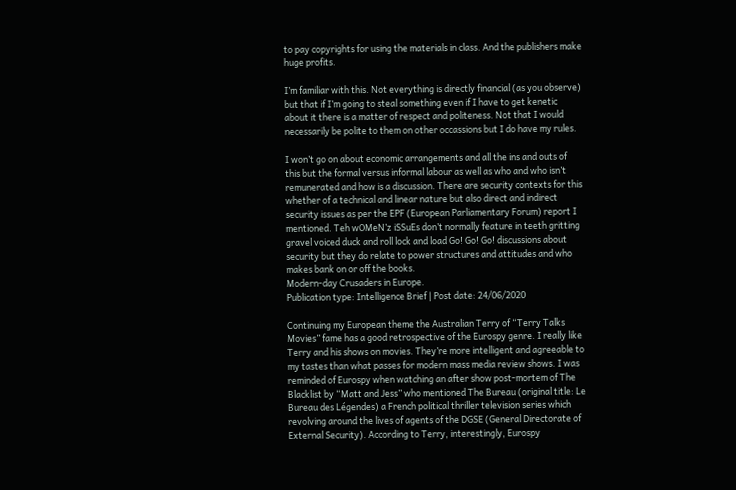to pay copyrights for using the materials in class. And the publishers make huge profits.

I’m familiar with this. Not everything is directly financial (as you observe) but that if I’m going to steal something even if I have to get kenetic about it there is a matter of respect and politeness. Not that I would necessarily be polite to them on other occassions but I do have my rules.

I won’t go on about economic arrangements and all the ins and outs of this but the formal versus informal labour as well as who and who isn’t remunerated and how is a discussion. There are security contexts for this whether of a technical and linear nature but also direct and indirect security issues as per the EPF (European Parliamentary Forum) report I mentioned. Teh wOMeN’z iSSuEs don’t normally feature in teeth gritting gravel voiced duck and roll lock and load Go! Go! Go! discussions about security but they do relate to power structures and attitudes and who makes bank on or off the books.
Modern-day Crusaders in Europe.
Publication type: Intelligence Brief | Post date: 24/06/2020

Continuing my European theme the Australian Terry of “Terry Talks Movies” fame has a good retrospective of the Eurospy genre. I really like Terry and his shows on movies. They’re more intelligent and agreeable to my tastes than what passes for modern mass media review shows. I was reminded of Eurospy when watching an after show post-mortem of The Blacklist by “Matt and Jess” who mentioned The Bureau (original title: Le Bureau des Légendes) a French political thriller television series which revolving around the lives of agents of the DGSE (General Directorate of External Security). According to Terry, interestingly, Eurospy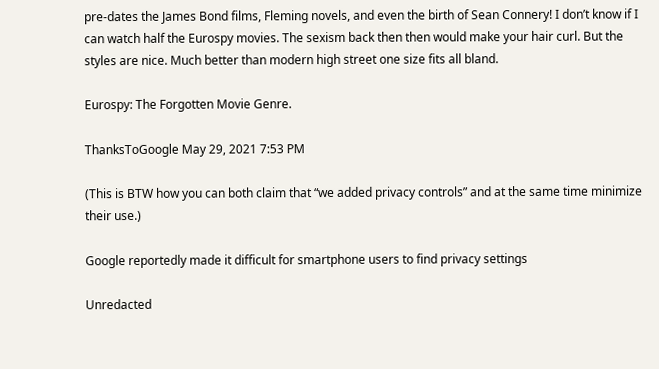pre-dates the James Bond films, Fleming novels, and even the birth of Sean Connery! I don’t know if I can watch half the Eurospy movies. The sexism back then then would make your hair curl. But the styles are nice. Much better than modern high street one size fits all bland.

Eurospy: The Forgotten Movie Genre.

ThanksToGoogle May 29, 2021 7:53 PM

(This is BTW how you can both claim that “we added privacy controls” and at the same time minimize their use.)

Google reportedly made it difficult for smartphone users to find privacy settings

Unredacted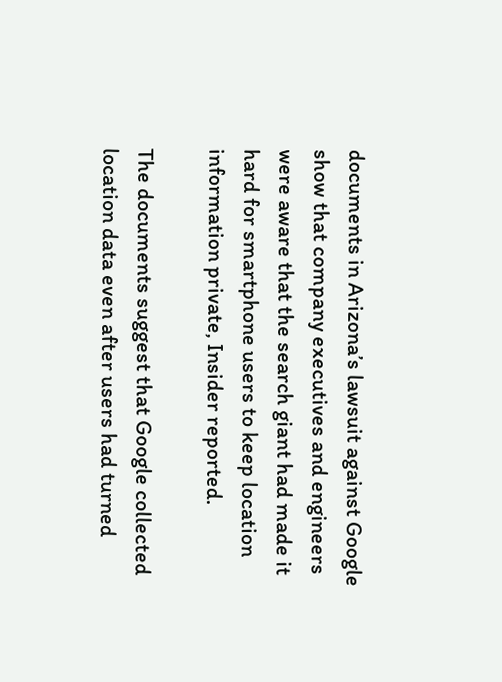documents in Arizona’s lawsuit against Google show that company executives and engineers were aware that the search giant had made it hard for smartphone users to keep location information private, Insider reported.

The documents suggest that Google collected location data even after users had turned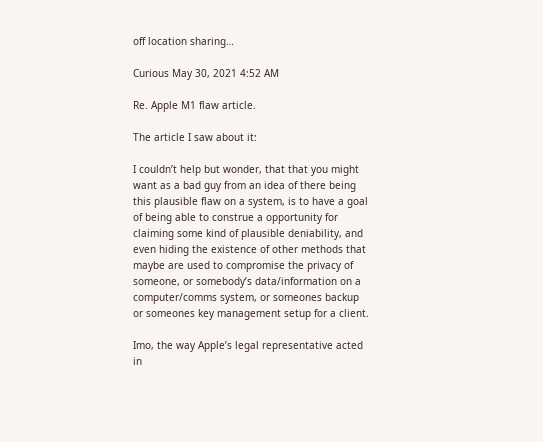off location sharing…

Curious May 30, 2021 4:52 AM

Re. Apple M1 flaw article.

The article I saw about it:

I couldn’t help but wonder, that that you might want as a bad guy from an idea of there being this plausible flaw on a system, is to have a goal of being able to construe a opportunity for claiming some kind of plausible deniability, and even hiding the existence of other methods that maybe are used to compromise the privacy of someone, or somebody’s data/information on a computer/comms system, or someones backup or someones key management setup for a client.

Imo, the way Apple’s legal representative acted in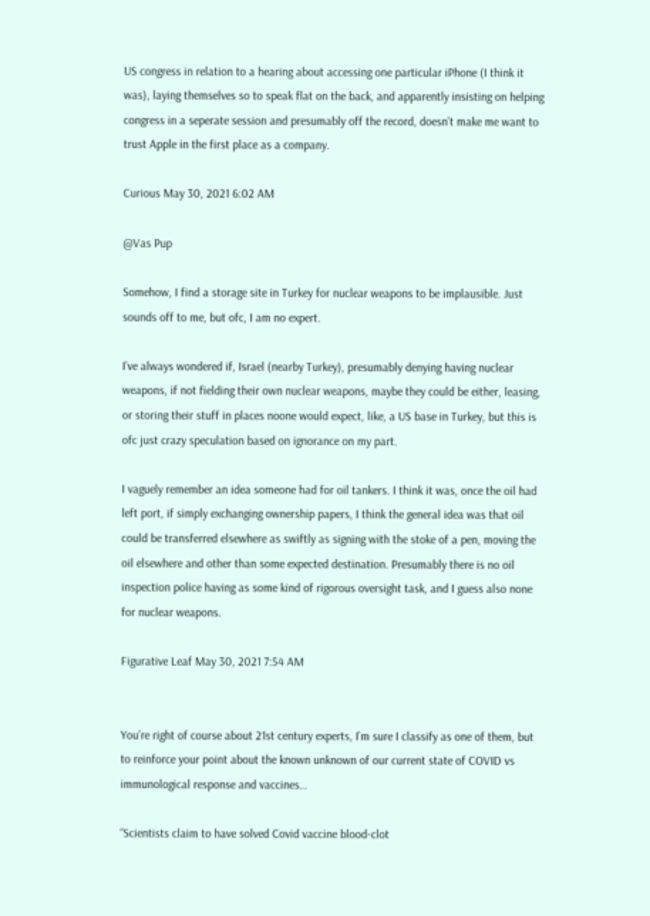US congress in relation to a hearing about accessing one particular iPhone (I think it was), laying themselves so to speak flat on the back, and apparently insisting on helping congress in a seperate session and presumably off the record, doesn’t make me want to trust Apple in the first place as a company.

Curious May 30, 2021 6:02 AM

@Vas Pup

Somehow, I find a storage site in Turkey for nuclear weapons to be implausible. Just sounds off to me, but ofc, I am no expert.

I’ve always wondered if, Israel (nearby Turkey), presumably denying having nuclear weapons, if not fielding their own nuclear weapons, maybe they could be either, leasing, or storing their stuff in places noone would expect, like, a US base in Turkey, but this is ofc just crazy speculation based on ignorance on my part.

I vaguely remember an idea someone had for oil tankers. I think it was, once the oil had left port, if simply exchanging ownership papers, I think the general idea was that oil could be transferred elsewhere as swiftly as signing with the stoke of a pen, moving the oil elsewhere and other than some expected destination. Presumably there is no oil inspection police having as some kind of rigorous oversight task, and I guess also none for nuclear weapons.

Figurative Leaf May 30, 2021 7:54 AM


You’re right of course about 21st century experts, I’m sure I classify as one of them, but to reinforce your point about the known unknown of our current state of COVID vs immunological response and vaccines…

“Scientists claim to have solved Covid vaccine blood-clot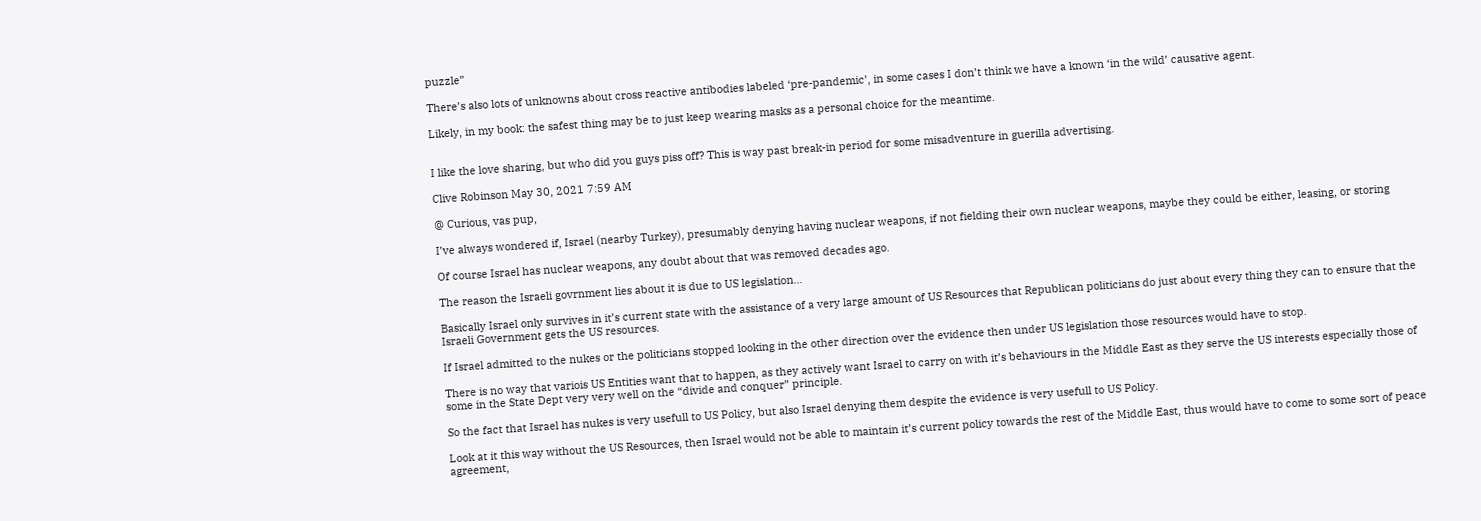puzzle”

There’s also lots of unknowns about cross reactive antibodies labeled ‘pre-pandemic’, in some cases I don’t think we have a known ‘in the wild’ causative agent.

Likely, in my book: the safest thing may be to just keep wearing masks as a personal choice for the meantime.


I like the love sharing, but who did you guys piss off? This is way past break-in period for some misadventure in guerilla advertising.

Clive Robinson May 30, 2021 7:59 AM

@ Curious, vas pup,

I’ve always wondered if, Israel (nearby Turkey), presumably denying having nuclear weapons, if not fielding their own nuclear weapons, maybe they could be either, leasing, or storing

Of course Israel has nuclear weapons, any doubt about that was removed decades ago.

The reason the Israeli govrnment lies about it is due to US legislation…

Basically Israel only survives in it’s current state with the assistance of a very large amount of US Resources that Republican politicians do just about every thing they can to ensure that the Israeli Government gets the US resources.

If Israel admitted to the nukes or the politicians stopped looking in the other direction over the evidence then under US legislation those resources would have to stop.

There is no way that variois US Entities want that to happen, as they actively want Israel to carry on with it’s behaviours in the Middle East as they serve the US interests especially those of some in the State Dept very very well on the “divide and conquer” principle.

So the fact that Israel has nukes is very usefull to US Policy, but also Israel denying them despite the evidence is very usefull to US Policy.

Look at it this way without the US Resources, then Israel would not be able to maintain it’s current policy towards the rest of the Middle East, thus would have to come to some sort of peace agreement,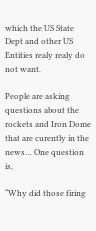which the US State Dept and other US Entities realy realy do not want.

People are asking questions about the rockets and Iron Dome that are curently in the news… One question is,

“Why did those firing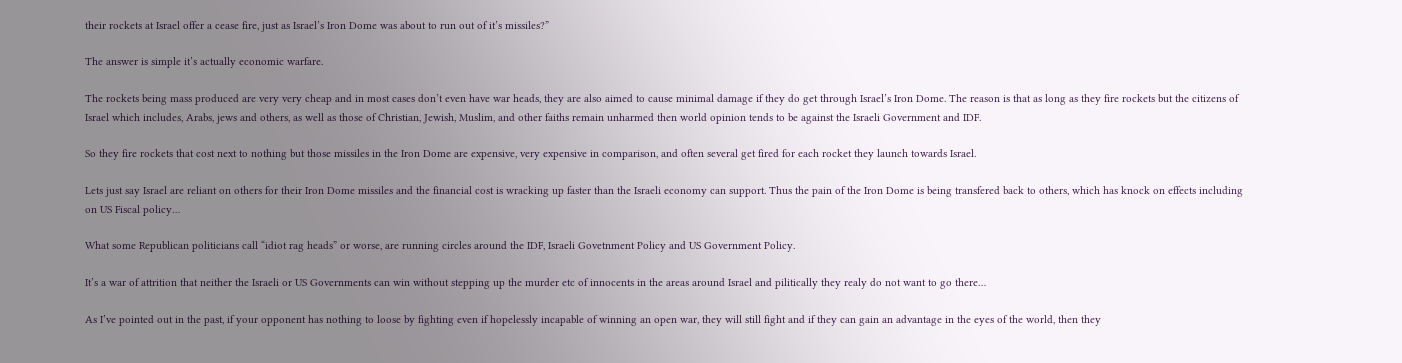their rockets at Israel offer a cease fire, just as Israel’s Iron Dome was about to run out of it’s missiles?”

The answer is simple it’s actually economic warfare.

The rockets being mass produced are very very cheap and in most cases don’t even have war heads, they are also aimed to cause minimal damage if they do get through Israel’s Iron Dome. The reason is that as long as they fire rockets but the citizens of Israel which includes, Arabs, jews and others, as well as those of Christian, Jewish, Muslim, and other faiths remain unharmed then world opinion tends to be against the Israeli Government and IDF.

So they fire rockets that cost next to nothing but those missiles in the Iron Dome are expensive, very expensive in comparison, and often several get fired for each rocket they launch towards Israel.

Lets just say Israel are reliant on others for their Iron Dome missiles and the financial cost is wracking up faster than the Israeli economy can support. Thus the pain of the Iron Dome is being transfered back to others, which has knock on effects including on US Fiscal policy…

What some Republican politicians call “idiot rag heads” or worse, are running circles around the IDF, Israeli Govetnment Policy and US Government Policy.

It’s a war of attrition that neither the Israeli or US Governments can win without stepping up the murder etc of innocents in the areas around Israel and pilitically they realy do not want to go there…

As I’ve pointed out in the past, if your opponent has nothing to loose by fighting even if hopelessly incapable of winning an open war, they will still fight and if they can gain an advantage in the eyes of the world, then they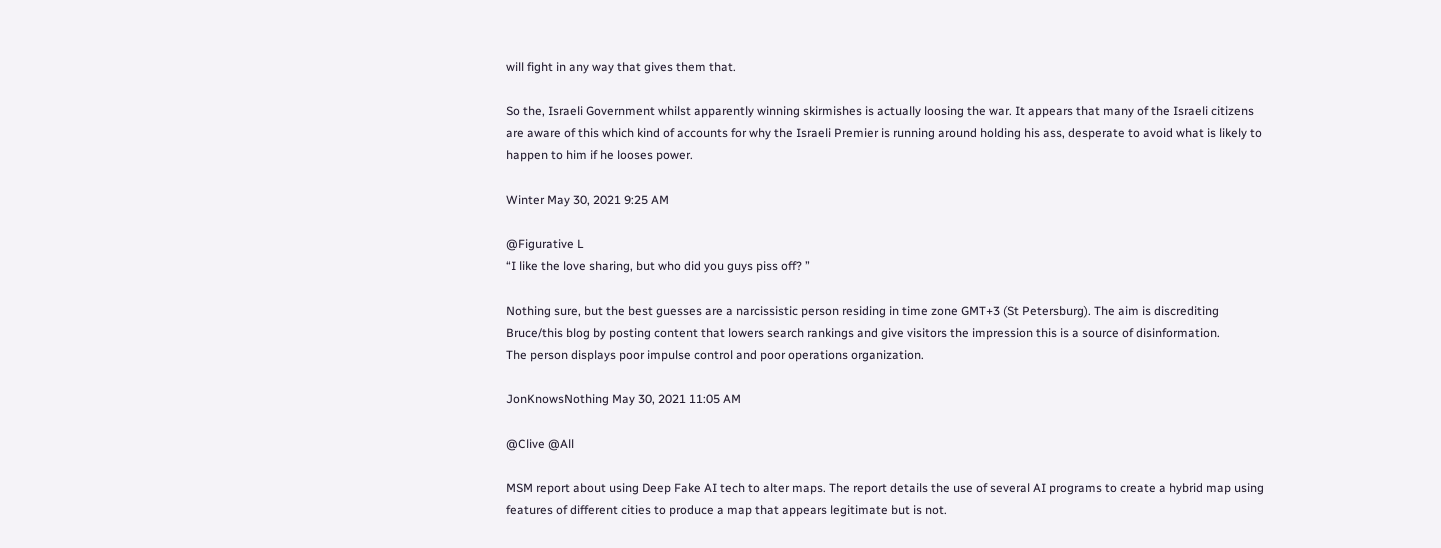will fight in any way that gives them that.

So the, Israeli Government whilst apparently winning skirmishes is actually loosing the war. It appears that many of the Israeli citizens are aware of this which kind of accounts for why the Israeli Premier is running around holding his ass, desperate to avoid what is likely to happen to him if he looses power.

Winter May 30, 2021 9:25 AM

@Figurative L
“I like the love sharing, but who did you guys piss off? ”

Nothing sure, but the best guesses are a narcissistic person residing in time zone GMT+3 (St Petersburg). The aim is discrediting Bruce/this blog by posting content that lowers search rankings and give visitors the impression this is a source of disinformation.
The person displays poor impulse control and poor operations organization.

JonKnowsNothing May 30, 2021 11:05 AM

@Clive @All

MSM report about using Deep Fake AI tech to alter maps. The report details the use of several AI programs to create a hybrid map using features of different cities to produce a map that appears legitimate but is not.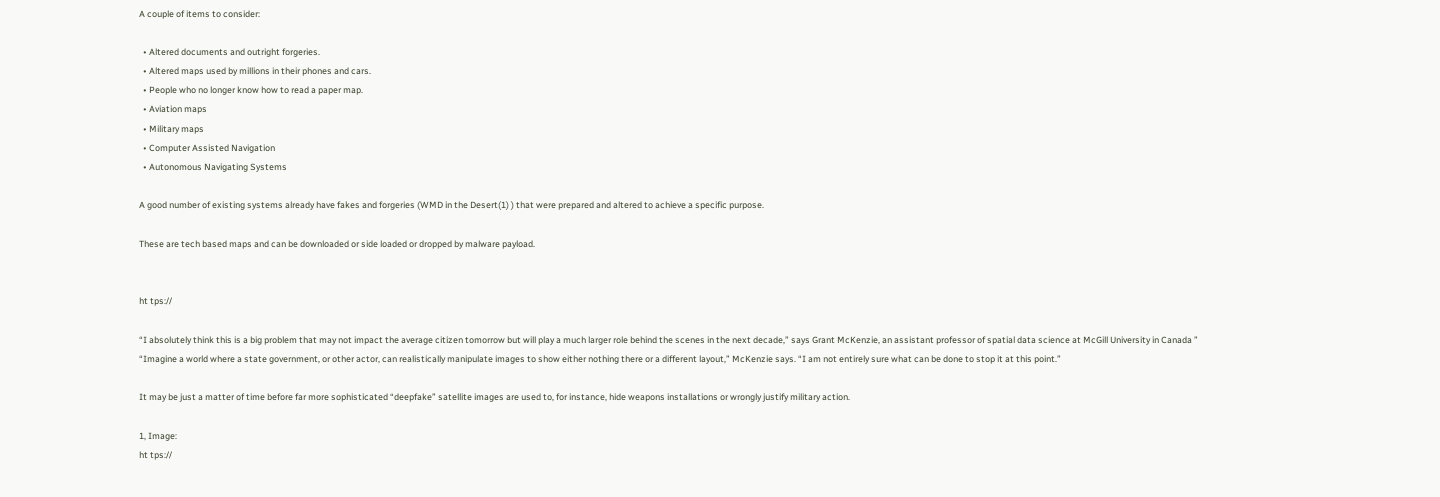A couple of items to consider:

  • Altered documents and outright forgeries.
  • Altered maps used by millions in their phones and cars.
  • People who no longer know how to read a paper map.
  • Aviation maps
  • Military maps
  • Computer Assisted Navigation
  • Autonomous Navigating Systems

A good number of existing systems already have fakes and forgeries (WMD in the Desert(1) ) that were prepared and altered to achieve a specific purpose.

These are tech based maps and can be downloaded or side loaded or dropped by malware payload.


ht tps://

“I absolutely think this is a big problem that may not impact the average citizen tomorrow but will play a much larger role behind the scenes in the next decade,” says Grant McKenzie, an assistant professor of spatial data science at McGill University in Canada ”
“Imagine a world where a state government, or other actor, can realistically manipulate images to show either nothing there or a different layout,” McKenzie says. “I am not entirely sure what can be done to stop it at this point.”

It may be just a matter of time before far more sophisticated “deepfake” satellite images are used to, for instance, hide weapons installations or wrongly justify military action.

1, Image:
ht tps://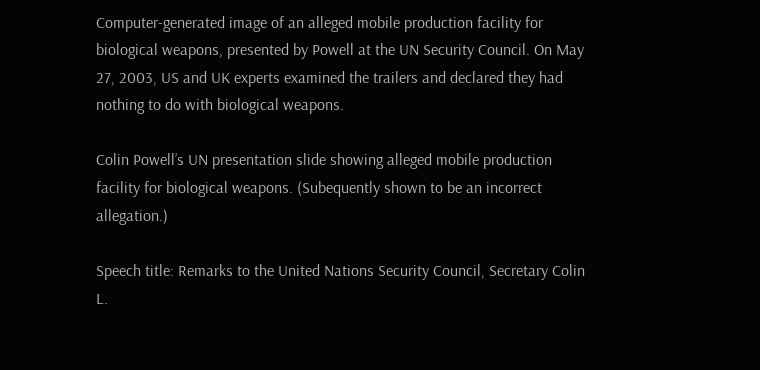Computer-generated image of an alleged mobile production facility for biological weapons, presented by Powell at the UN Security Council. On May 27, 2003, US and UK experts examined the trailers and declared they had nothing to do with biological weapons.

Colin Powell’s UN presentation slide showing alleged mobile production facility for biological weapons. (Subequently shown to be an incorrect allegation.)

Speech title: Remarks to the United Nations Security Council, Secretary Colin L.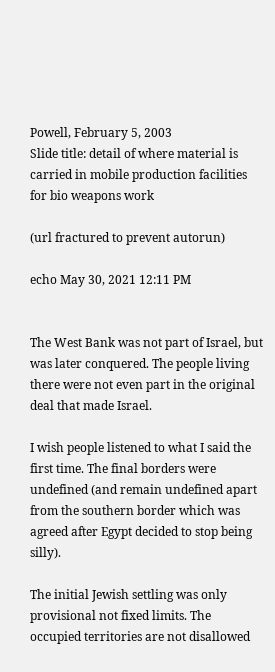Powell, February 5, 2003
Slide title: detail of where material is carried in mobile production facilities for bio weapons work

(url fractured to prevent autorun)

echo May 30, 2021 12:11 PM


The West Bank was not part of Israel, but was later conquered. The people living there were not even part in the original deal that made Israel.

I wish people listened to what I said the first time. The final borders were undefined (and remain undefined apart from the southern border which was agreed after Egypt decided to stop being silly).

The initial Jewish settling was only provisional not fixed limits. The occupied territories are not disallowed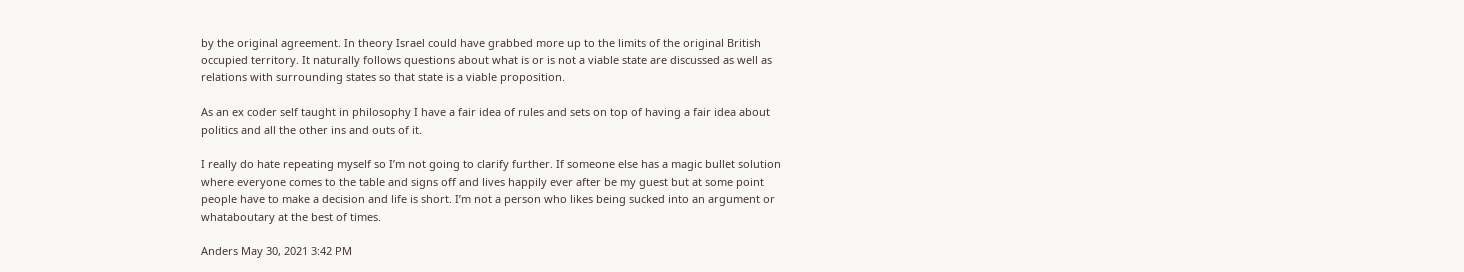by the original agreement. In theory Israel could have grabbed more up to the limits of the original British occupied territory. It naturally follows questions about what is or is not a viable state are discussed as well as relations with surrounding states so that state is a viable proposition.

As an ex coder self taught in philosophy I have a fair idea of rules and sets on top of having a fair idea about politics and all the other ins and outs of it.

I really do hate repeating myself so I’m not going to clarify further. If someone else has a magic bullet solution where everyone comes to the table and signs off and lives happily ever after be my guest but at some point people have to make a decision and life is short. I’m not a person who likes being sucked into an argument or whataboutary at the best of times.

Anders May 30, 2021 3:42 PM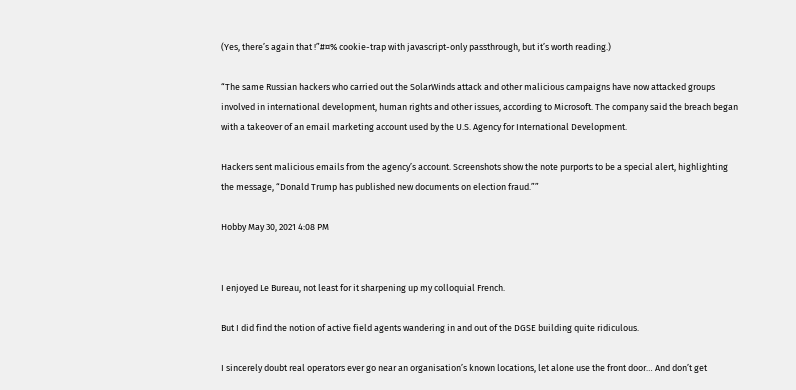(Yes, there’s again that !”#¤% cookie-trap with javascript-only passthrough, but it’s worth reading.)

“The same Russian hackers who carried out the SolarWinds attack and other malicious campaigns have now attacked groups involved in international development, human rights and other issues, according to Microsoft. The company said the breach began with a takeover of an email marketing account used by the U.S. Agency for International Development.

Hackers sent malicious emails from the agency’s account. Screenshots show the note purports to be a special alert, highlighting the message, “Donald Trump has published new documents on election fraud.””

Hobby May 30, 2021 4:08 PM


I enjoyed Le Bureau, not least for it sharpening up my colloquial French.

But I did find the notion of active field agents wandering in and out of the DGSE building quite ridiculous.

I sincerely doubt real operators ever go near an organisation’s known locations, let alone use the front door… And don’t get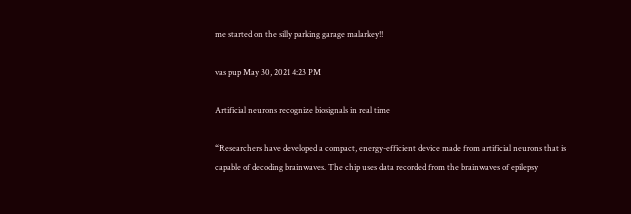me started on the silly parking garage malarkey!!

vas pup May 30, 2021 4:23 PM

Artificial neurons recognize biosignals in real time

“Researchers have developed a compact, energy-efficient device made from artificial neurons that is capable of decoding brainwaves. The chip uses data recorded from the brainwaves of epilepsy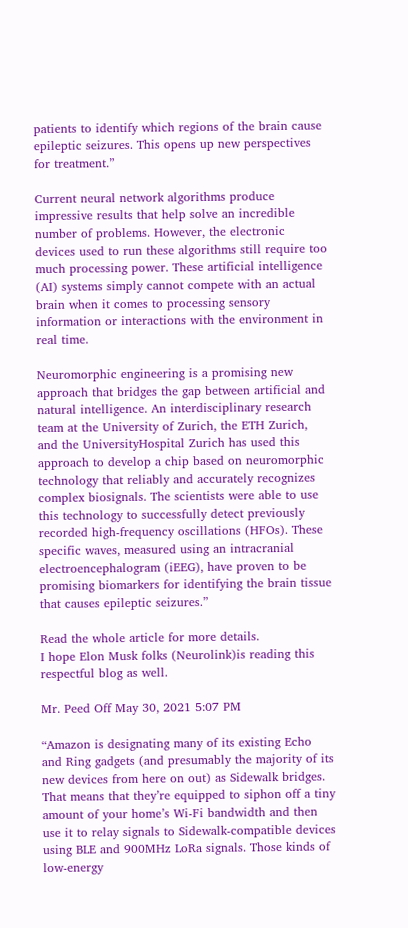patients to identify which regions of the brain cause epileptic seizures. This opens up new perspectives for treatment.”

Current neural network algorithms produce impressive results that help solve an incredible number of problems. However, the electronic devices used to run these algorithms still require too much processing power. These artificial intelligence (AI) systems simply cannot compete with an actual brain when it comes to processing sensory information or interactions with the environment in real time.

Neuromorphic engineering is a promising new approach that bridges the gap between artificial and natural intelligence. An interdisciplinary research team at the University of Zurich, the ETH Zurich, and the UniversityHospital Zurich has used this approach to develop a chip based on neuromorphic technology that reliably and accurately recognizes complex biosignals. The scientists were able to use this technology to successfully detect previously recorded high-frequency oscillations (HFOs). These specific waves, measured using an intracranial electroencephalogram (iEEG), have proven to be promising biomarkers for identifying the brain tissue that causes epileptic seizures.”

Read the whole article for more details.
I hope Elon Musk folks (Neurolink)is reading this respectful blog as well.

Mr. Peed Off May 30, 2021 5:07 PM

“Amazon is designating many of its existing Echo and Ring gadgets (and presumably the majority of its new devices from here on out) as Sidewalk bridges. That means that they’re equipped to siphon off a tiny amount of your home’s Wi-Fi bandwidth and then use it to relay signals to Sidewalk-compatible devices using BLE and 900MHz LoRa signals. Those kinds of low-energy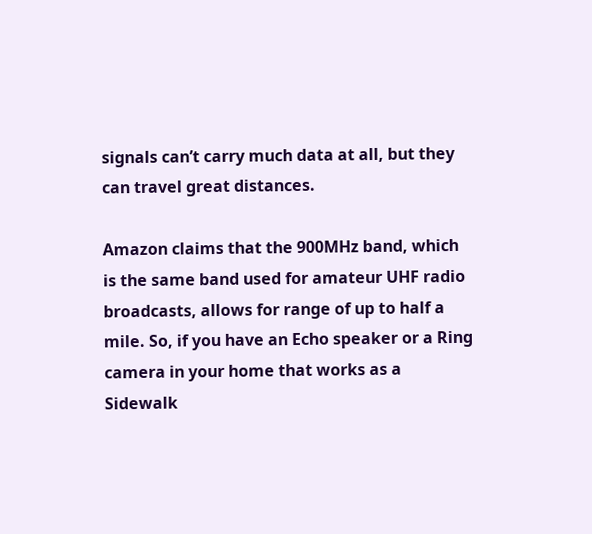signals can’t carry much data at all, but they can travel great distances.

Amazon claims that the 900MHz band, which is the same band used for amateur UHF radio broadcasts, allows for range of up to half a mile. So, if you have an Echo speaker or a Ring camera in your home that works as a Sidewalk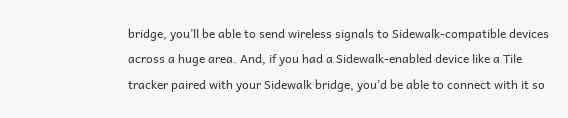bridge, you’ll be able to send wireless signals to Sidewalk-compatible devices across a huge area. And, if you had a Sidewalk-enabled device like a Tile tracker paired with your Sidewalk bridge, you’d be able to connect with it so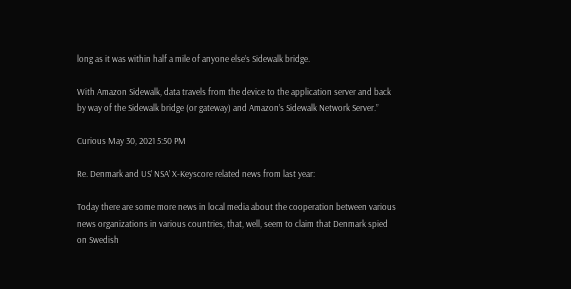long as it was within half a mile of anyone else’s Sidewalk bridge.

With Amazon Sidewalk, data travels from the device to the application server and back by way of the Sidewalk bridge (or gateway) and Amazon’s Sidewalk Network Server.”

Curious May 30, 2021 5:50 PM

Re. Denmark and US’ NSA’ X-Keyscore related news from last year:

Today there are some more news in local media about the cooperation between various news organizations in various countries, that, well, seem to claim that Denmark spied on Swedish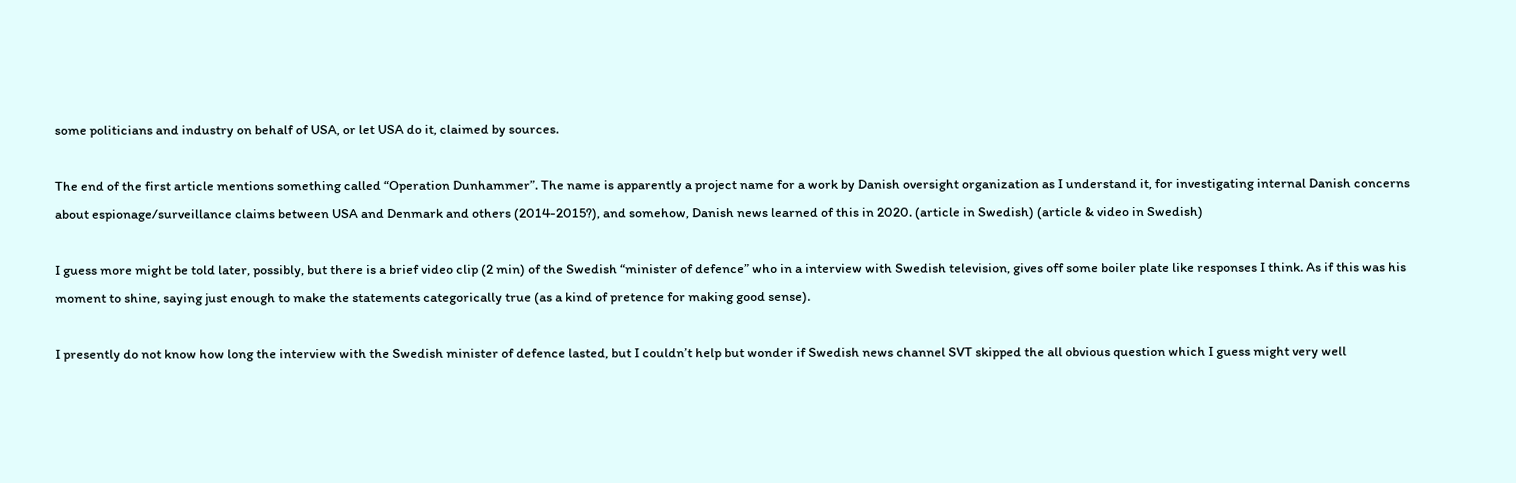some politicians and industry on behalf of USA, or let USA do it, claimed by sources.

The end of the first article mentions something called “Operation Dunhammer”. The name is apparently a project name for a work by Danish oversight organization as I understand it, for investigating internal Danish concerns about espionage/surveillance claims between USA and Denmark and others (2014-2015?), and somehow, Danish news learned of this in 2020. (article in Swedish) (article & video in Swedish)

I guess more might be told later, possibly, but there is a brief video clip (2 min) of the Swedish “minister of defence” who in a interview with Swedish television, gives off some boiler plate like responses I think. As if this was his moment to shine, saying just enough to make the statements categorically true (as a kind of pretence for making good sense).

I presently do not know how long the interview with the Swedish minister of defence lasted, but I couldn’t help but wonder if Swedish news channel SVT skipped the all obvious question which I guess might very well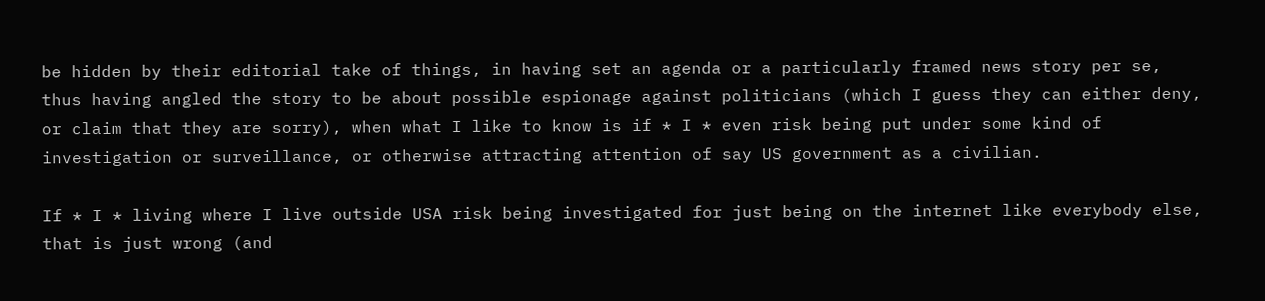be hidden by their editorial take of things, in having set an agenda or a particularly framed news story per se, thus having angled the story to be about possible espionage against politicians (which I guess they can either deny, or claim that they are sorry), when what I like to know is if * I * even risk being put under some kind of investigation or surveillance, or otherwise attracting attention of say US government as a civilian.

If * I * living where I live outside USA risk being investigated for just being on the internet like everybody else, that is just wrong (and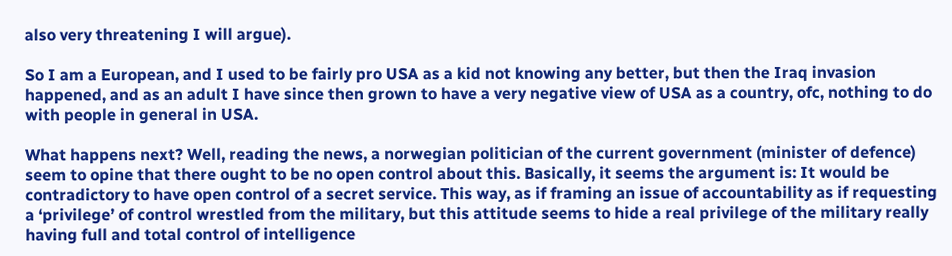also very threatening I will argue).

So I am a European, and I used to be fairly pro USA as a kid not knowing any better, but then the Iraq invasion happened, and as an adult I have since then grown to have a very negative view of USA as a country, ofc, nothing to do with people in general in USA.

What happens next? Well, reading the news, a norwegian politician of the current government (minister of defence) seem to opine that there ought to be no open control about this. Basically, it seems the argument is: It would be contradictory to have open control of a secret service. This way, as if framing an issue of accountability as if requesting a ‘privilege’ of control wrestled from the military, but this attitude seems to hide a real privilege of the military really having full and total control of intelligence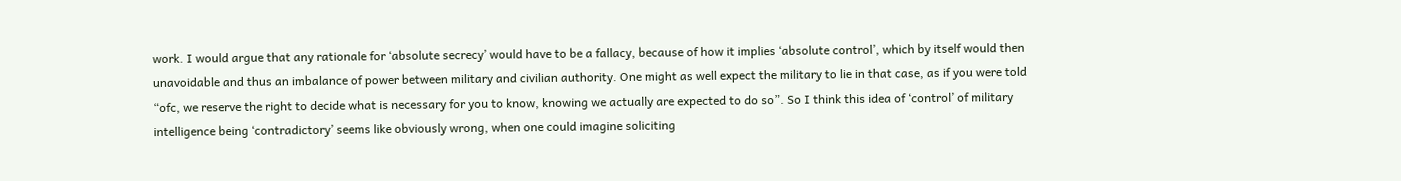work. I would argue that any rationale for ‘absolute secrecy’ would have to be a fallacy, because of how it implies ‘absolute control’, which by itself would then unavoidable and thus an imbalance of power between military and civilian authority. One might as well expect the military to lie in that case, as if you were told “ofc, we reserve the right to decide what is necessary for you to know, knowing we actually are expected to do so”. So I think this idea of ‘control’ of military intelligence being ‘contradictory’ seems like obviously wrong, when one could imagine soliciting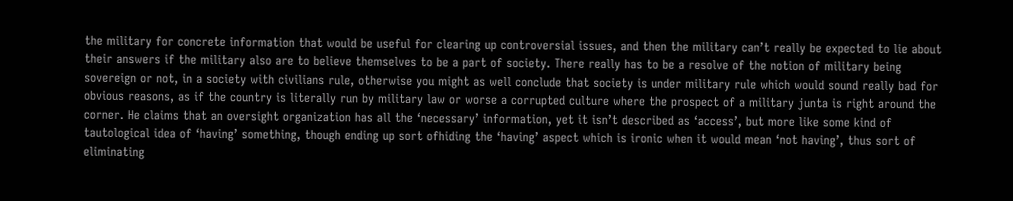the military for concrete information that would be useful for clearing up controversial issues, and then the military can’t really be expected to lie about their answers if the military also are to believe themselves to be a part of society. There really has to be a resolve of the notion of military being sovereign or not, in a society with civilians rule, otherwise you might as well conclude that society is under military rule which would sound really bad for obvious reasons, as if the country is literally run by military law or worse a corrupted culture where the prospect of a military junta is right around the corner. He claims that an oversight organization has all the ‘necessary’ information, yet it isn’t described as ‘access’, but more like some kind of tautological idea of ‘having’ something, though ending up sort ofhiding the ‘having’ aspect which is ironic when it would mean ‘not having’, thus sort of eliminating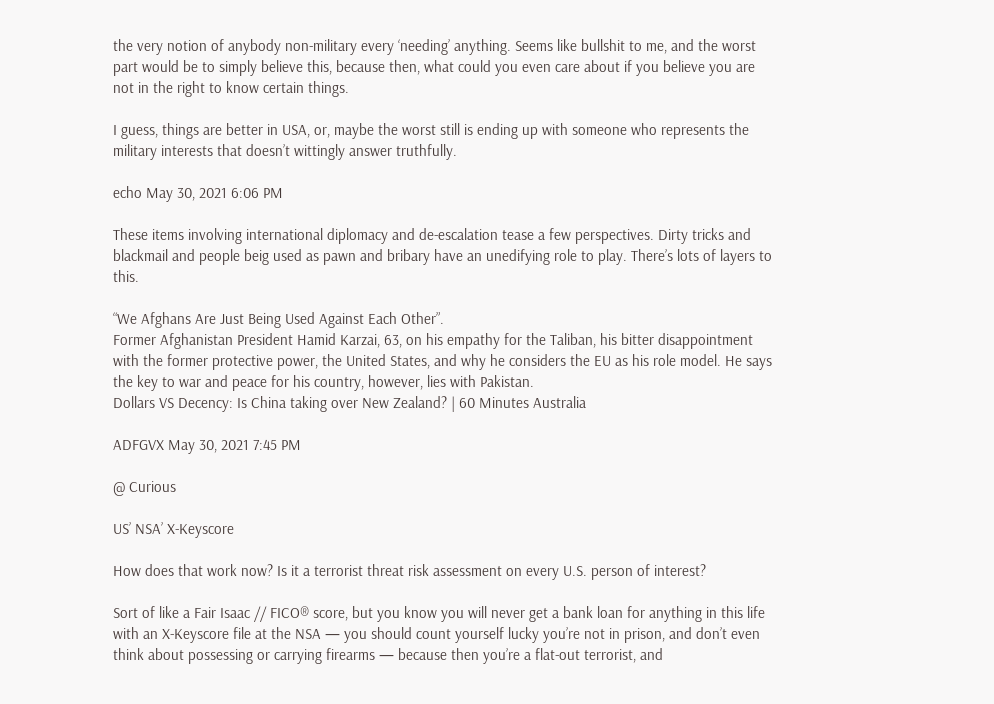the very notion of anybody non-military every ‘needing’ anything. Seems like bullshit to me, and the worst part would be to simply believe this, because then, what could you even care about if you believe you are not in the right to know certain things.

I guess, things are better in USA, or, maybe the worst still is ending up with someone who represents the military interests that doesn’t wittingly answer truthfully.

echo May 30, 2021 6:06 PM

These items involving international diplomacy and de-escalation tease a few perspectives. Dirty tricks and blackmail and people beig used as pawn and bribary have an unedifying role to play. There’s lots of layers to this.

“We Afghans Are Just Being Used Against Each Other”.
Former Afghanistan President Hamid Karzai, 63, on his empathy for the Taliban, his bitter disappointment with the former protective power, the United States, and why he considers the EU as his role model. He says the key to war and peace for his country, however, lies with Pakistan.
Dollars VS Decency: Is China taking over New Zealand? | 60 Minutes Australia

ADFGVX May 30, 2021 7:45 PM

@ Curious

US’ NSA’ X-Keyscore

How does that work now? Is it a terrorist threat risk assessment on every U.S. person of interest?

Sort of like a Fair Isaac // FICO® score, but you know you will never get a bank loan for anything in this life with an X-Keyscore file at the NSA — you should count yourself lucky you’re not in prison, and don’t even think about possessing or carrying firearms — because then you’re a flat-out terrorist, and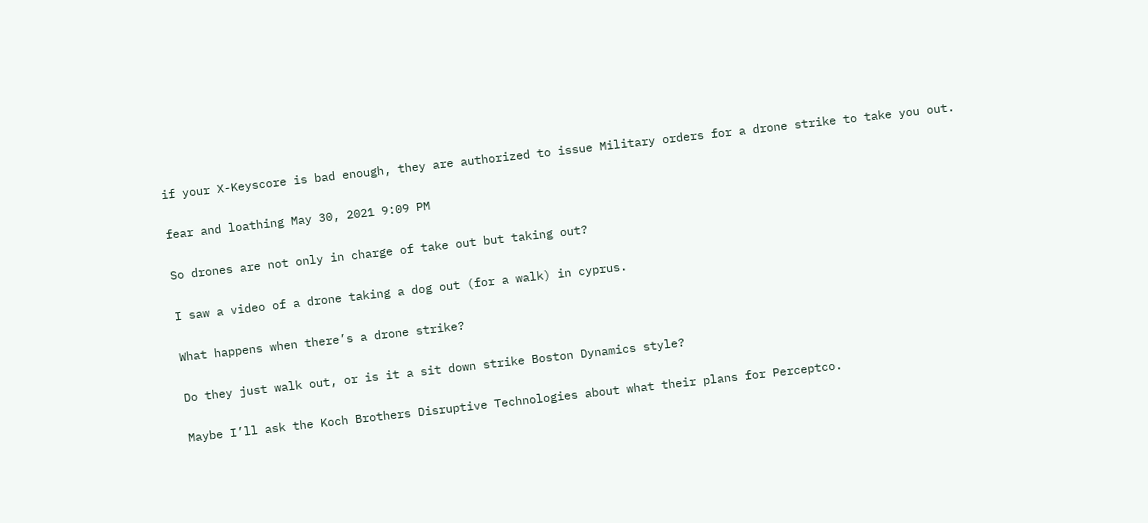if your X-Keyscore is bad enough, they are authorized to issue Military orders for a drone strike to take you out.

fear and loathing May 30, 2021 9:09 PM

So drones are not only in charge of take out but taking out?

I saw a video of a drone taking a dog out (for a walk) in cyprus.

What happens when there’s a drone strike?

Do they just walk out, or is it a sit down strike Boston Dynamics style?

Maybe I’ll ask the Koch Brothers Disruptive Technologies about what their plans for Perceptco.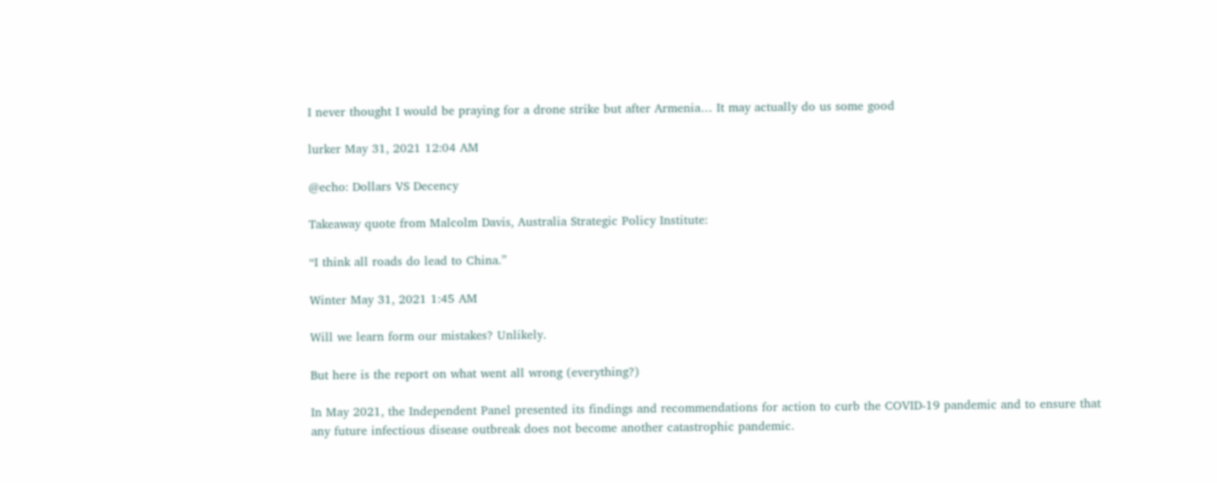I never thought I would be praying for a drone strike but after Armenia… It may actually do us some good

lurker May 31, 2021 12:04 AM

@echo: Dollars VS Decency

Takeaway quote from Malcolm Davis, Australia Strategic Policy Institute:

“I think all roads do lead to China.”

Winter May 31, 2021 1:45 AM

Will we learn form our mistakes? Unlikely.

But here is the report on what went all wrong (everything?)

In May 2021, the Independent Panel presented its findings and recommendations for action to curb the COVID-19 pandemic and to ensure that any future infectious disease outbreak does not become another catastrophic pandemic.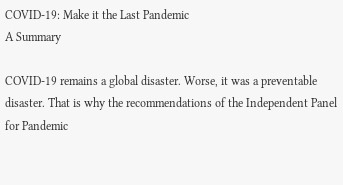COVID-19: Make it the Last Pandemic
A Summary

COVID-19 remains a global disaster. Worse, it was a preventable disaster. That is why the recommendations of the Independent Panel for Pandemic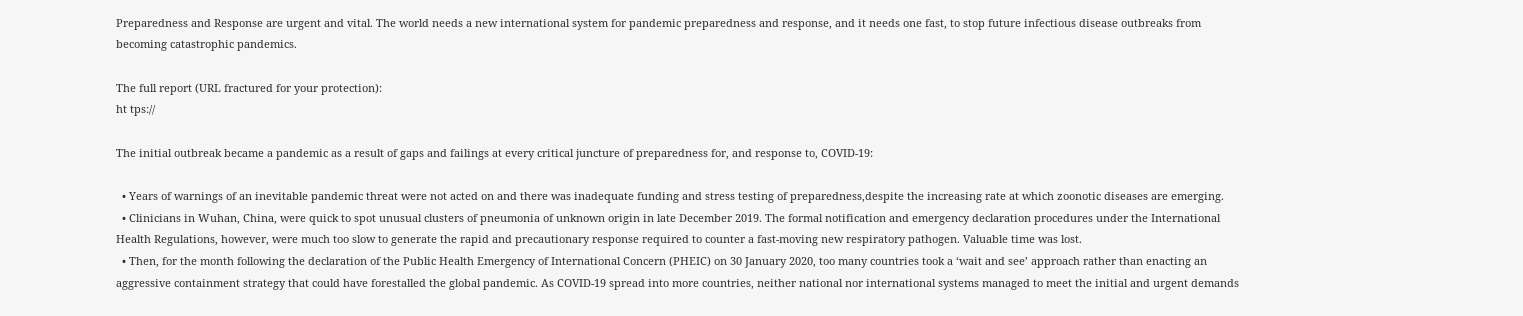Preparedness and Response are urgent and vital. The world needs a new international system for pandemic preparedness and response, and it needs one fast, to stop future infectious disease outbreaks from becoming catastrophic pandemics.

The full report (URL fractured for your protection):
ht tps://

The initial outbreak became a pandemic as a result of gaps and failings at every critical juncture of preparedness for, and response to, COVID-19:

  • Years of warnings of an inevitable pandemic threat were not acted on and there was inadequate funding and stress testing of preparedness,despite the increasing rate at which zoonotic diseases are emerging.
  • Clinicians in Wuhan, China, were quick to spot unusual clusters of pneumonia of unknown origin in late December 2019. The formal notification and emergency declaration procedures under the International Health Regulations, however, were much too slow to generate the rapid and precautionary response required to counter a fast-moving new respiratory pathogen. Valuable time was lost.
  • Then, for the month following the declaration of the Public Health Emergency of International Concern (PHEIC) on 30 January 2020, too many countries took a ‘wait and see’ approach rather than enacting an aggressive containment strategy that could have forestalled the global pandemic. As COVID-19 spread into more countries, neither national nor international systems managed to meet the initial and urgent demands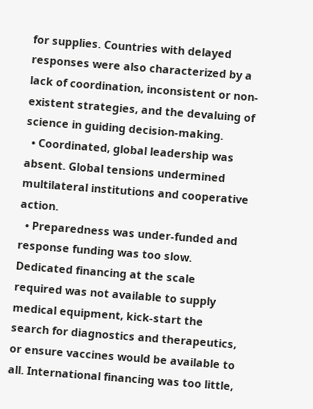for supplies. Countries with delayed responses were also characterized by a lack of coordination, inconsistent or non-existent strategies, and the devaluing of science in guiding decision-making.
  • Coordinated, global leadership was absent. Global tensions undermined multilateral institutions and cooperative action.
  • Preparedness was under-funded and response funding was too slow. Dedicated financing at the scale required was not available to supply medical equipment, kick-start the search for diagnostics and therapeutics, or ensure vaccines would be available to all. International financing was too little,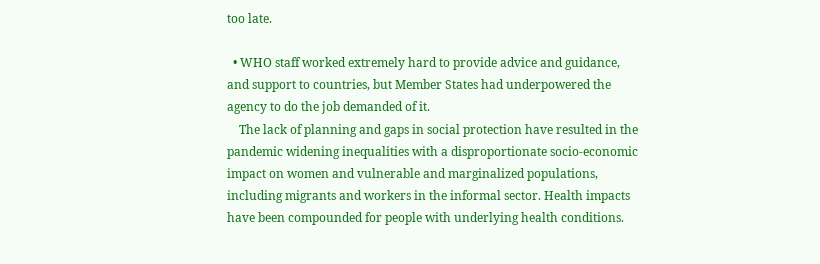too late.

  • WHO staff worked extremely hard to provide advice and guidance, and support to countries, but Member States had underpowered the agency to do the job demanded of it.
    The lack of planning and gaps in social protection have resulted in the pandemic widening inequalities with a disproportionate socio-economic impact on women and vulnerable and marginalized populations, including migrants and workers in the informal sector. Health impacts have been compounded for people with underlying health conditions.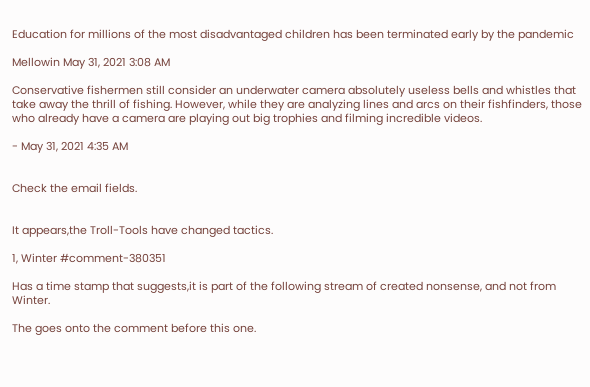Education for millions of the most disadvantaged children has been terminated early by the pandemic

Mellowin May 31, 2021 3:08 AM

Conservative fishermen still consider an underwater camera absolutely useless bells and whistles that take away the thrill of fishing. However, while they are analyzing lines and arcs on their fishfinders, those who already have a camera are playing out big trophies and filming incredible videos.

- May 31, 2021 4:35 AM


Check the email fields.


It appears,the Troll-Tools have changed tactics.

1, Winter #comment-380351

Has a time stamp that suggests,it is part of the following stream of created nonsense, and not from Winter.

The goes onto the comment before this one.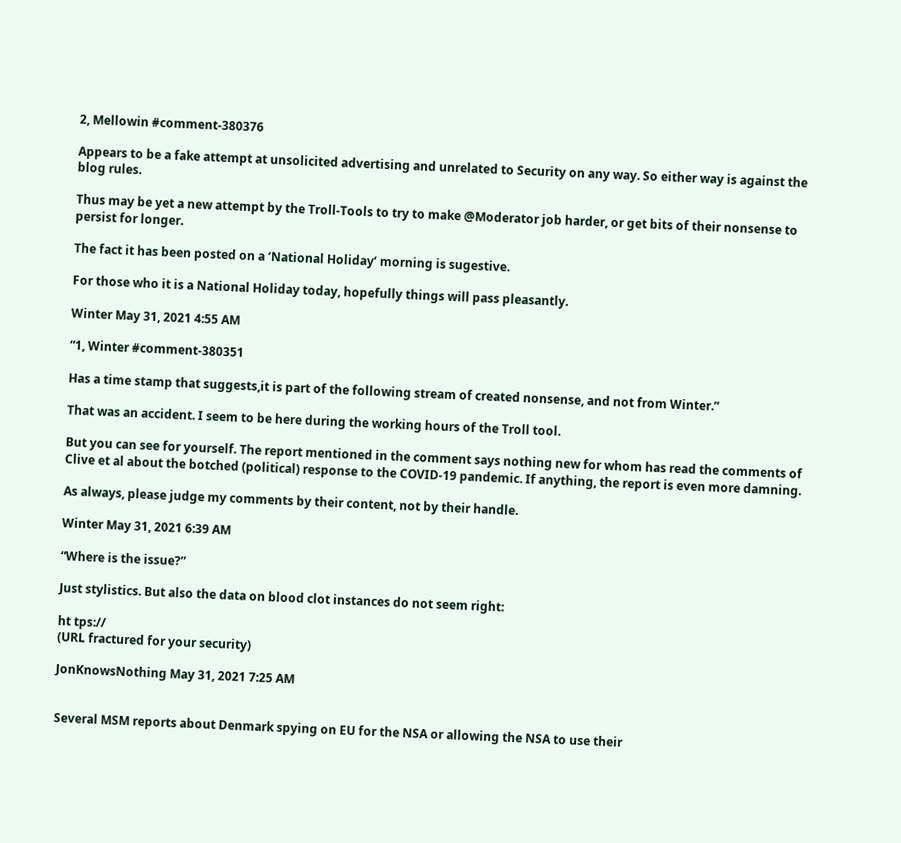2, Mellowin #comment-380376

Appears to be a fake attempt at unsolicited advertising and unrelated to Security on any way. So either way is against the blog rules.

Thus may be yet a new attempt by the Troll-Tools to try to make @Moderator job harder, or get bits of their nonsense to persist for longer.

The fact it has been posted on a ‘National Holiday’ morning is sugestive.

For those who it is a National Holiday today, hopefully things will pass pleasantly.

Winter May 31, 2021 4:55 AM

“1, Winter #comment-380351

Has a time stamp that suggests,it is part of the following stream of created nonsense, and not from Winter.”

That was an accident. I seem to be here during the working hours of the Troll tool.

But you can see for yourself. The report mentioned in the comment says nothing new for whom has read the comments of Clive et al about the botched (political) response to the COVID-19 pandemic. If anything, the report is even more damning.

As always, please judge my comments by their content, not by their handle.

Winter May 31, 2021 6:39 AM

“Where is the issue?”

Just stylistics. But also the data on blood clot instances do not seem right:

ht tps://
(URL fractured for your security)

JonKnowsNothing May 31, 2021 7:25 AM


Several MSM reports about Denmark spying on EU for the NSA or allowing the NSA to use their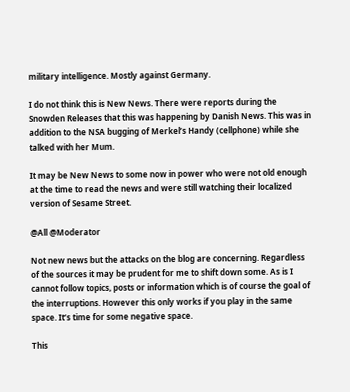military intelligence. Mostly against Germany.

I do not think this is New News. There were reports during the Snowden Releases that this was happening by Danish News. This was in addition to the NSA bugging of Merkel’s Handy (cellphone) while she talked with her Mum.

It may be New News to some now in power who were not old enough at the time to read the news and were still watching their localized version of Sesame Street.

@All @Moderator

Not new news but the attacks on the blog are concerning. Regardless of the sources it may be prudent for me to shift down some. As is I cannot follow topics, posts or information which is of course the goal of the interruptions. However this only works if you play in the same space. It’s time for some negative space.

This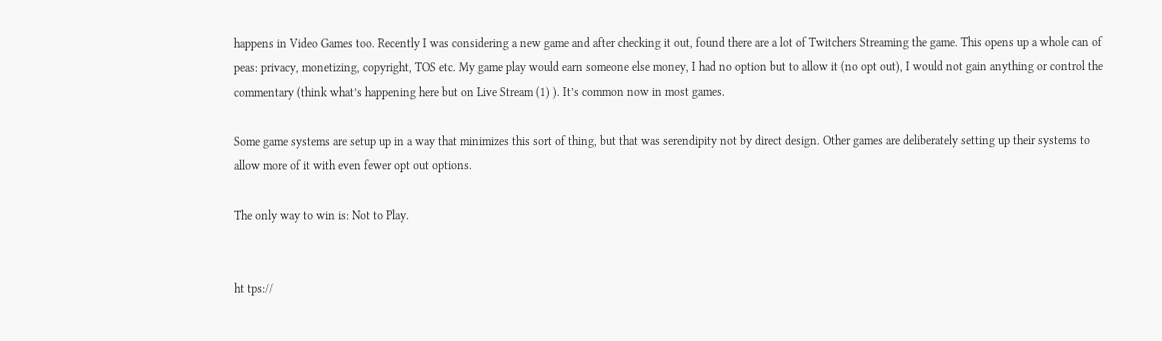happens in Video Games too. Recently I was considering a new game and after checking it out, found there are a lot of Twitchers Streaming the game. This opens up a whole can of peas: privacy, monetizing, copyright, TOS etc. My game play would earn someone else money, I had no option but to allow it (no opt out), I would not gain anything or control the commentary (think what’s happening here but on Live Stream (1) ). It’s common now in most games.

Some game systems are setup up in a way that minimizes this sort of thing, but that was serendipity not by direct design. Other games are deliberately setting up their systems to allow more of it with even fewer opt out options.

The only way to win is: Not to Play.


ht tps://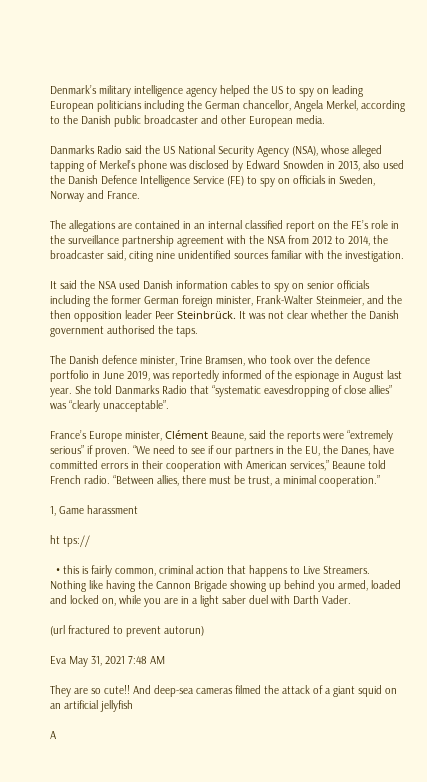Denmark’s military intelligence agency helped the US to spy on leading European politicians including the German chancellor, Angela Merkel, according to the Danish public broadcaster and other European media.

Danmarks Radio said the US National Security Agency (NSA), whose alleged tapping of Merkel’s phone was disclosed by Edward Snowden in 2013, also used the Danish Defence Intelligence Service (FE) to spy on officials in Sweden, Norway and France.

The allegations are contained in an internal classified report on the FE’s role in the surveillance partnership agreement with the NSA from 2012 to 2014, the broadcaster said, citing nine unidentified sources familiar with the investigation.

It said the NSA used Danish information cables to spy on senior officials including the former German foreign minister, Frank-Walter Steinmeier, and the then opposition leader Peer Steinbrück. It was not clear whether the Danish government authorised the taps.

The Danish defence minister, Trine Bramsen, who took over the defence portfolio in June 2019, was reportedly informed of the espionage in August last year. She told Danmarks Radio that “systematic eavesdropping of close allies” was “clearly unacceptable”.

France’s Europe minister, Clément Beaune, said the reports were “extremely serious” if proven. “We need to see if our partners in the EU, the Danes, have committed errors in their cooperation with American services,” Beaune told French radio. “Between allies, there must be trust, a minimal cooperation.”

1, Game harassment

ht tps://

  • this is fairly common, criminal action that happens to Live Streamers. Nothing like having the Cannon Brigade showing up behind you armed, loaded and locked on, while you are in a light saber duel with Darth Vader.

(url fractured to prevent autorun)

Eva May 31, 2021 7:48 AM

They are so cute!! And deep-sea cameras filmed the attack of a giant squid on an artificial jellyfish

A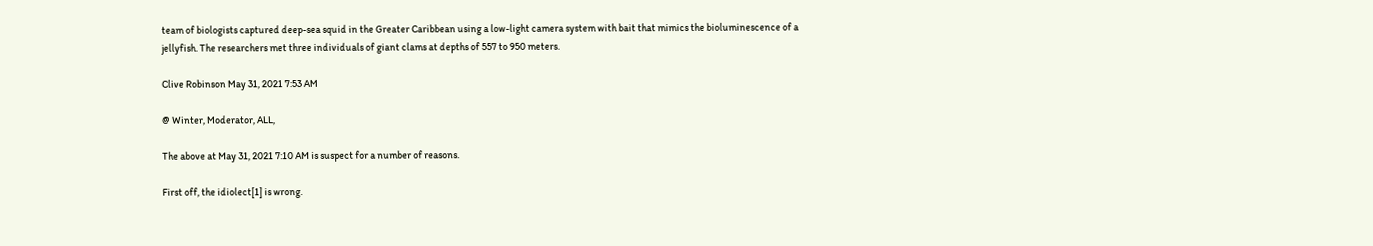team of biologists captured deep-sea squid in the Greater Caribbean using a low-light camera system with bait that mimics the bioluminescence of a jellyfish. The researchers met three individuals of giant clams at depths of 557 to 950 meters.

Clive Robinson May 31, 2021 7:53 AM

@ Winter, Moderator, ALL,

The above at May 31, 2021 7:10 AM is suspect for a number of reasons.

First off, the idiolect[1] is wrong.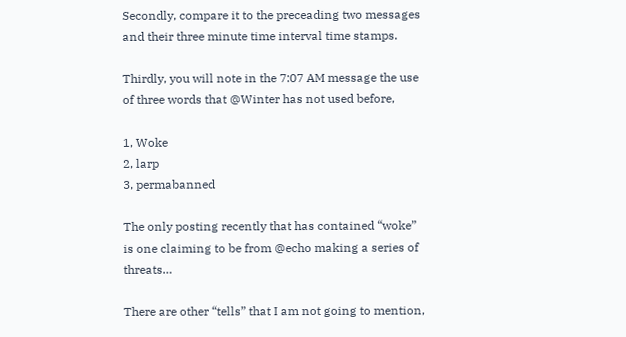Secondly, compare it to the preceading two messages and their three minute time interval time stamps.

Thirdly, you will note in the 7:07 AM message the use of three words that @Winter has not used before,

1, Woke
2, larp
3, permabanned

The only posting recently that has contained “woke” is one claiming to be from @echo making a series of threats…

There are other “tells” that I am not going to mention,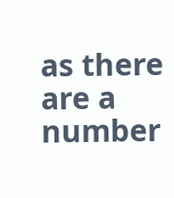as there are a number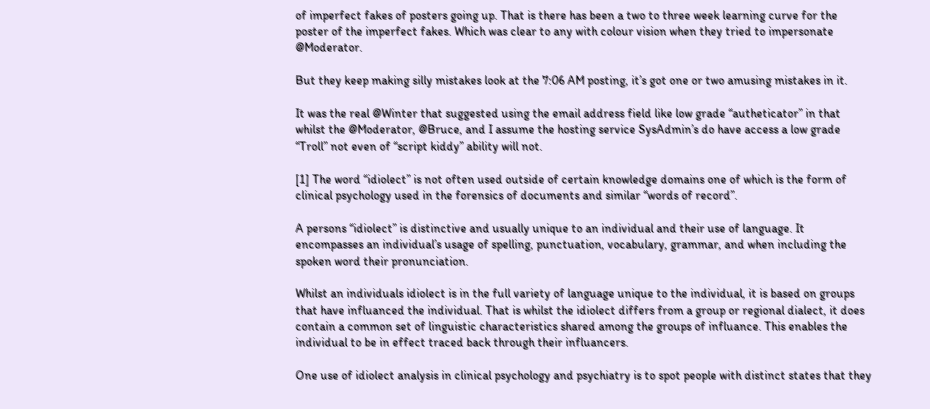of imperfect fakes of posters going up. That is there has been a two to three week learning curve for the poster of the imperfect fakes. Which was clear to any with colour vision when they tried to impersonate @Moderator.

But they keep making silly mistakes look at the 7:06 AM posting, it’s got one or two amusing mistakes in it.

It was the real @Winter that suggested using the email address field like low grade “autheticator” in that whilst the @Moderator, @Bruce, and I assume the hosting service SysAdmin’s do have access a low grade “Troll” not even of “script kiddy” ability will not.

[1] The word “idiolect” is not often used outside of certain knowledge domains one of which is the form of clinical psychology used in the forensics of documents and similar “words of record”.

A persons “idiolect” is distinctive and usually unique to an individual and their use of language. It encompasses an individual’s usage of spelling, punctuation, vocabulary, grammar, and when including the spoken word their pronunciation.

Whilst an individuals idiolect is in the full variety of language unique to the individual, it is based on groups that have influanced the individual. That is whilst the idiolect differs from a group or regional dialect, it does contain a common set of linguistic characteristics shared among the groups of influance. This enables the individual to be in effect traced back through their influancers.

One use of idiolect analysis in clinical psychology and psychiatry is to spot people with distinct states that they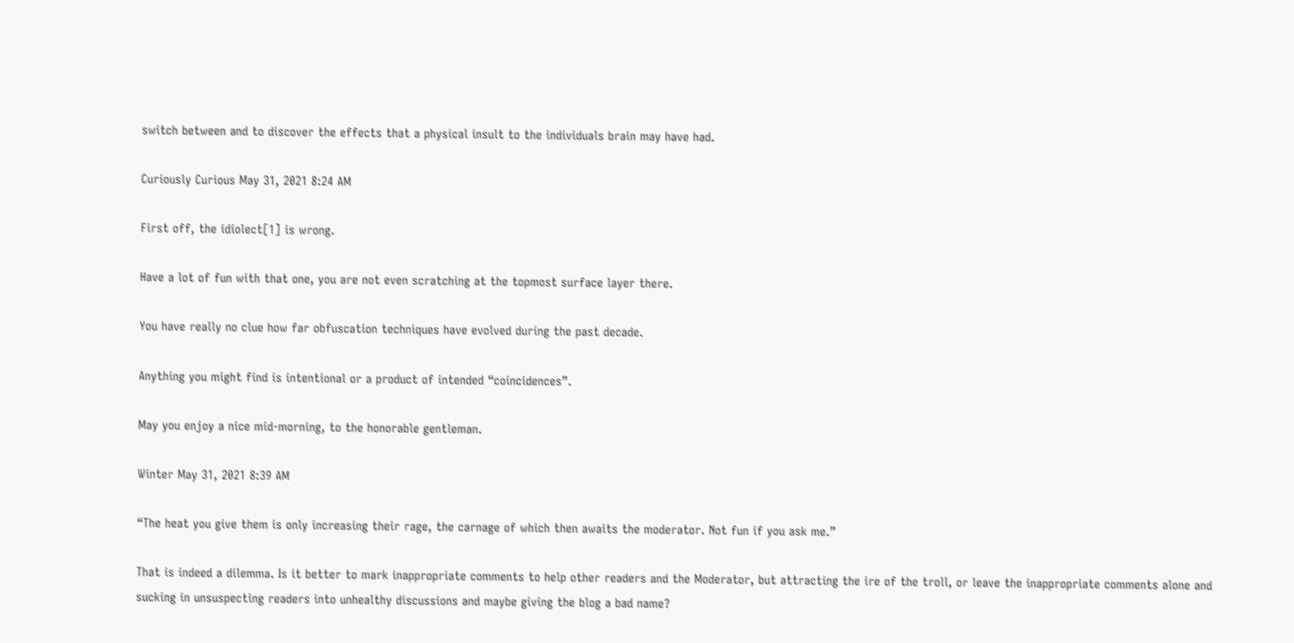switch between and to discover the effects that a physical insult to the individuals brain may have had.

Curiously Curious May 31, 2021 8:24 AM

First off, the idiolect[1] is wrong.

Have a lot of fun with that one, you are not even scratching at the topmost surface layer there.

You have really no clue how far obfuscation techniques have evolved during the past decade.

Anything you might find is intentional or a product of intended “coincidences”.

May you enjoy a nice mid-morning, to the honorable gentleman.

Winter May 31, 2021 8:39 AM

“The heat you give them is only increasing their rage, the carnage of which then awaits the moderator. Not fun if you ask me.”

That is indeed a dilemma. Is it better to mark inappropriate comments to help other readers and the Moderator, but attracting the ire of the troll, or leave the inappropriate comments alone and sucking in unsuspecting readers into unhealthy discussions and maybe giving the blog a bad name?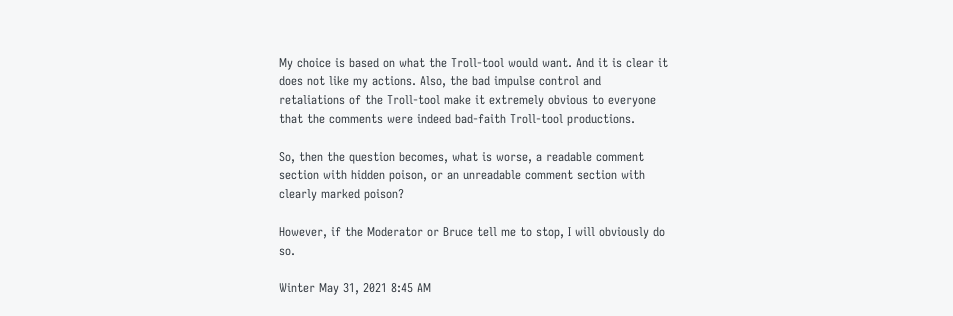My choice is based on what the Troll-tool would want. And it is clear it does not like my actions. Also, the bad impulse control and retaliations of the Troll-tool make it extremely obvious to everyone that the comments were indeed bad-faith Troll-tool productions.

So, then the question becomes, what is worse, a readable comment section with hidden poison, or an unreadable comment section with clearly marked poison?

However, if the Moderator or Bruce tell me to stop, I will obviously do so.

Winter May 31, 2021 8:45 AM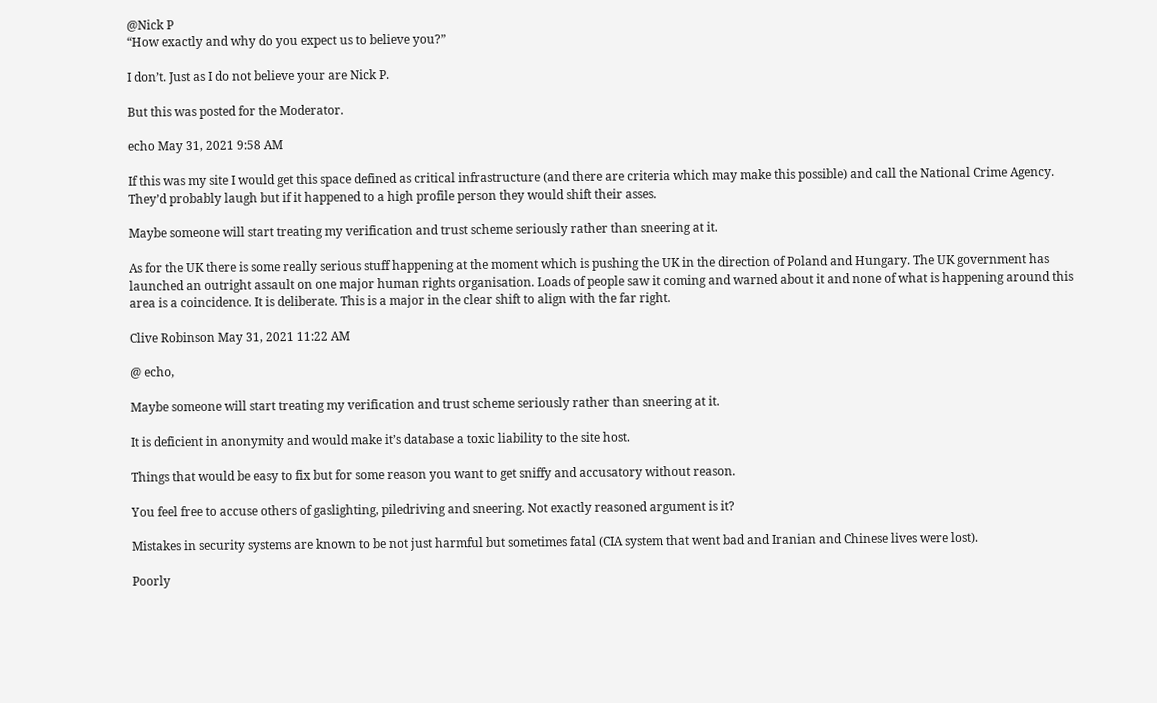@Nick P
“How exactly and why do you expect us to believe you?”

I don’t. Just as I do not believe your are Nick P.

But this was posted for the Moderator.

echo May 31, 2021 9:58 AM

If this was my site I would get this space defined as critical infrastructure (and there are criteria which may make this possible) and call the National Crime Agency. They’d probably laugh but if it happened to a high profile person they would shift their asses.

Maybe someone will start treating my verification and trust scheme seriously rather than sneering at it.

As for the UK there is some really serious stuff happening at the moment which is pushing the UK in the direction of Poland and Hungary. The UK government has launched an outright assault on one major human rights organisation. Loads of people saw it coming and warned about it and none of what is happening around this area is a coincidence. It is deliberate. This is a major in the clear shift to align with the far right.

Clive Robinson May 31, 2021 11:22 AM

@ echo,

Maybe someone will start treating my verification and trust scheme seriously rather than sneering at it.

It is deficient in anonymity and would make it’s database a toxic liability to the site host.

Things that would be easy to fix but for some reason you want to get sniffy and accusatory without reason.

You feel free to accuse others of gaslighting, piledriving and sneering. Not exactly reasoned argument is it?

Mistakes in security systems are known to be not just harmful but sometimes fatal (CIA system that went bad and Iranian and Chinese lives were lost).

Poorly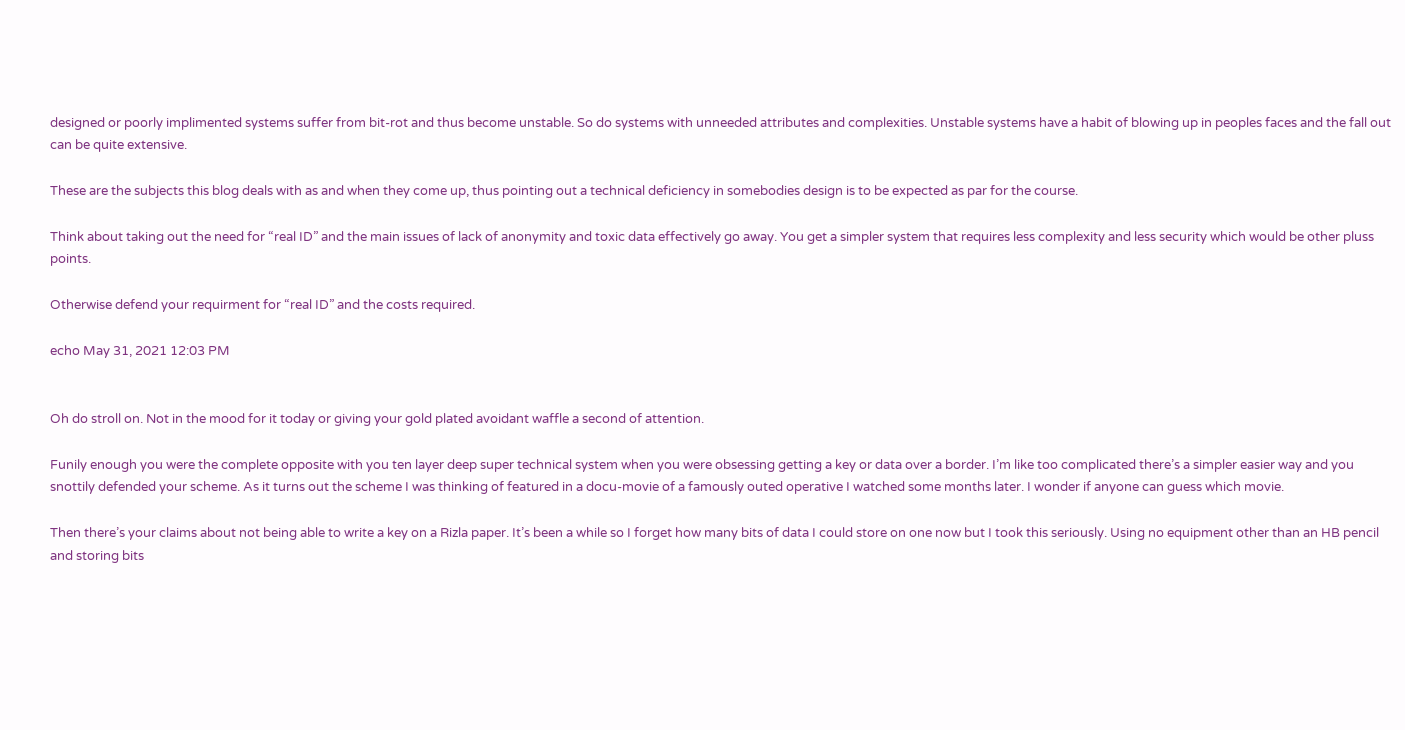designed or poorly implimented systems suffer from bit-rot and thus become unstable. So do systems with unneeded attributes and complexities. Unstable systems have a habit of blowing up in peoples faces and the fall out can be quite extensive.

These are the subjects this blog deals with as and when they come up, thus pointing out a technical deficiency in somebodies design is to be expected as par for the course.

Think about taking out the need for “real ID” and the main issues of lack of anonymity and toxic data effectively go away. You get a simpler system that requires less complexity and less security which would be other pluss points.

Otherwise defend your requirment for “real ID” and the costs required.

echo May 31, 2021 12:03 PM


Oh do stroll on. Not in the mood for it today or giving your gold plated avoidant waffle a second of attention.

Funily enough you were the complete opposite with you ten layer deep super technical system when you were obsessing getting a key or data over a border. I’m like too complicated there’s a simpler easier way and you snottily defended your scheme. As it turns out the scheme I was thinking of featured in a docu-movie of a famously outed operative I watched some months later. I wonder if anyone can guess which movie.

Then there’s your claims about not being able to write a key on a Rizla paper. It’s been a while so I forget how many bits of data I could store on one now but I took this seriously. Using no equipment other than an HB pencil and storing bits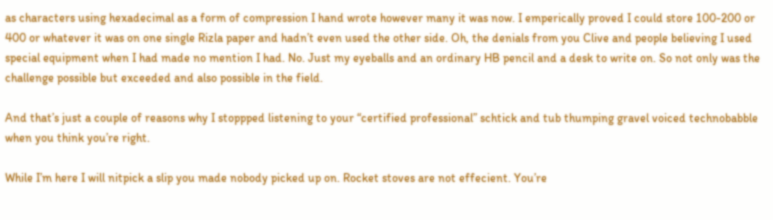as characters using hexadecimal as a form of compression I hand wrote however many it was now. I emperically proved I could store 100-200 or 400 or whatever it was on one single Rizla paper and hadn’t even used the other side. Oh, the denials from you Clive and people believing I used special equipment when I had made no mention I had. No. Just my eyeballs and an ordinary HB pencil and a desk to write on. So not only was the challenge possible but exceeded and also possible in the field.

And that’s just a couple of reasons why I stoppped listening to your “certified professional” schtick and tub thumping gravel voiced technobabble when you think you’re right.

While I’m here I will nitpick a slip you made nobody picked up on. Rocket stoves are not effecient. You’re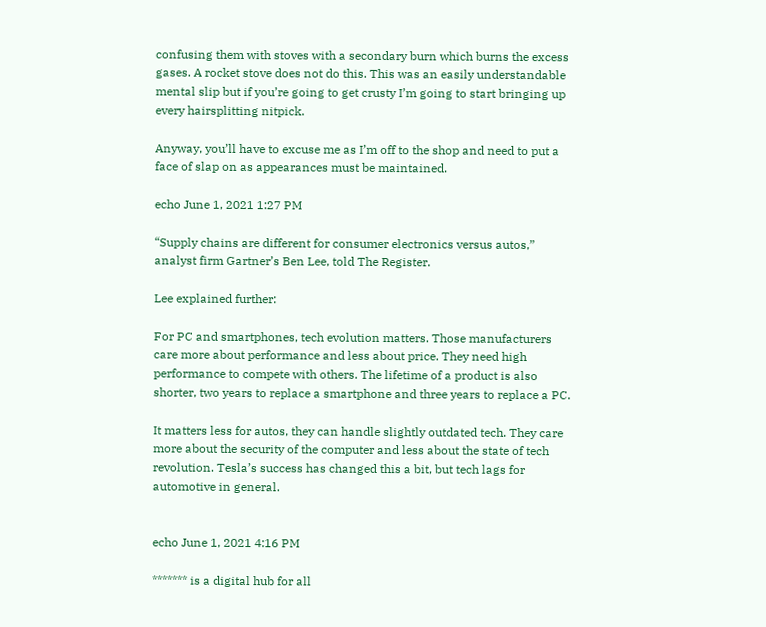confusing them with stoves with a secondary burn which burns the excess gases. A rocket stove does not do this. This was an easily understandable mental slip but if you’re going to get crusty I’m going to start bringing up every hairsplitting nitpick.

Anyway, you’ll have to excuse me as I’m off to the shop and need to put a face of slap on as appearances must be maintained.

echo June 1, 2021 1:27 PM

“Supply chains are different for consumer electronics versus autos,” analyst firm Gartner’s Ben Lee, told The Register.

Lee explained further:

For PC and smartphones, tech evolution matters. Those manufacturers care more about performance and less about price. They need high performance to compete with others. The lifetime of a product is also shorter, two years to replace a smartphone and three years to replace a PC.

It matters less for autos, they can handle slightly outdated tech. They care more about the security of the computer and less about the state of tech revolution. Tesla’s success has changed this a bit, but tech lags for automotive in general.


echo June 1, 2021 4:16 PM

******* is a digital hub for all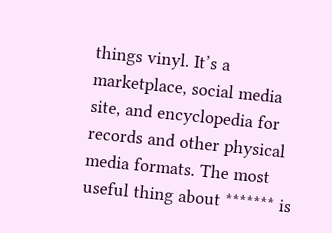things vinyl. It’s a marketplace, social media site, and encyclopedia for records and other physical media formats. The most useful thing about ******* is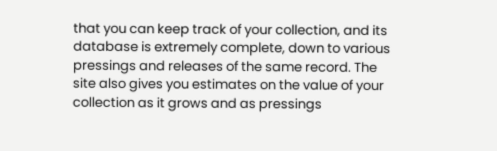that you can keep track of your collection, and its database is extremely complete, down to various pressings and releases of the same record. The site also gives you estimates on the value of your collection as it grows and as pressings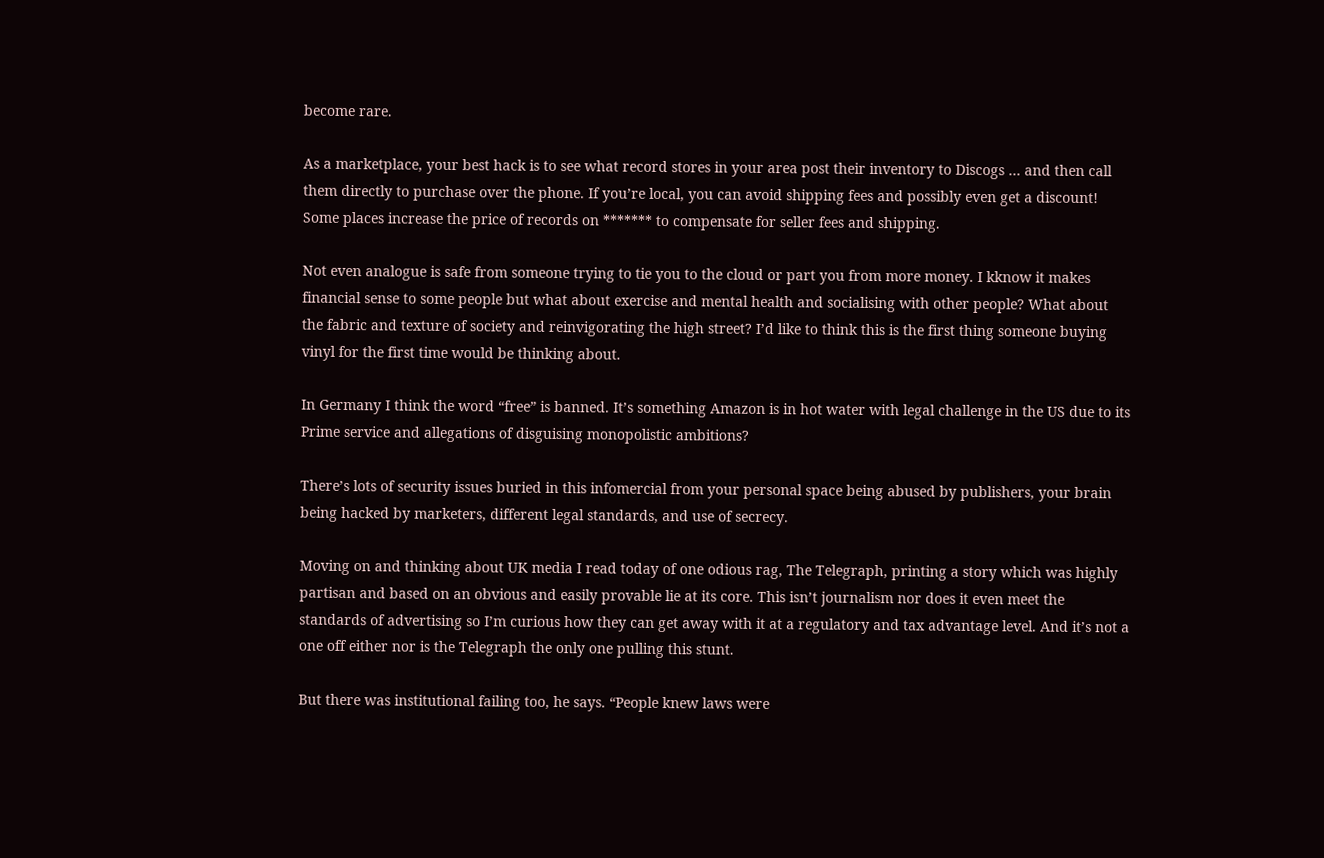become rare.

As a marketplace, your best hack is to see what record stores in your area post their inventory to Discogs … and then call them directly to purchase over the phone. If you’re local, you can avoid shipping fees and possibly even get a discount! Some places increase the price of records on ******* to compensate for seller fees and shipping.

Not even analogue is safe from someone trying to tie you to the cloud or part you from more money. I kknow it makes financial sense to some people but what about exercise and mental health and socialising with other people? What about the fabric and texture of society and reinvigorating the high street? I’d like to think this is the first thing someone buying vinyl for the first time would be thinking about.

In Germany I think the word “free” is banned. It’s something Amazon is in hot water with legal challenge in the US due to its Prime service and allegations of disguising monopolistic ambitions?

There’s lots of security issues buried in this infomercial from your personal space being abused by publishers, your brain being hacked by marketers, different legal standards, and use of secrecy.

Moving on and thinking about UK media I read today of one odious rag, The Telegraph, printing a story which was highly partisan and based on an obvious and easily provable lie at its core. This isn’t journalism nor does it even meet the standards of advertising so I’m curious how they can get away with it at a regulatory and tax advantage level. And it’s not a one off either nor is the Telegraph the only one pulling this stunt.

But there was institutional failing too, he says. “People knew laws were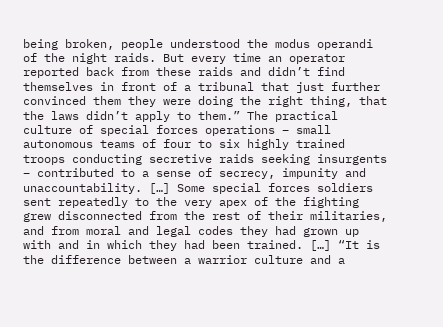being broken, people understood the modus operandi of the night raids. But every time an operator reported back from these raids and didn’t find themselves in front of a tribunal that just further convinced them they were doing the right thing, that the laws didn’t apply to them.” The practical culture of special forces operations – small autonomous teams of four to six highly trained troops conducting secretive raids seeking insurgents – contributed to a sense of secrecy, impunity and unaccountability. […] Some special forces soldiers sent repeatedly to the very apex of the fighting grew disconnected from the rest of their militaries, and from moral and legal codes they had grown up with and in which they had been trained. […] “It is the difference between a warrior culture and a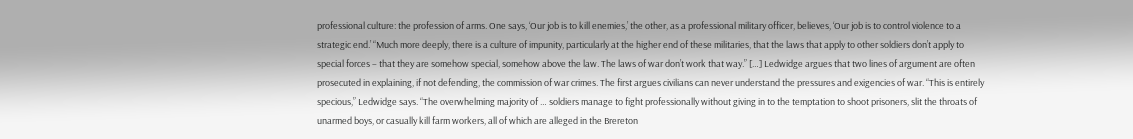professional culture: the profession of arms. One says, ‘Our job is to kill enemies,’ the other, as a professional military officer, believes, ‘Our job is to control violence to a strategic end.’ “Much more deeply, there is a culture of impunity, particularly at the higher end of these militaries, that the laws that apply to other soldiers don’t apply to special forces – that they are somehow special, somehow above the law. The laws of war don’t work that way.” […] Ledwidge argues that two lines of argument are often prosecuted in explaining, if not defending, the commission of war crimes. The first argues civilians can never understand the pressures and exigencies of war. “This is entirely specious,” Ledwidge says. “The overwhelming majority of … soldiers manage to fight professionally without giving in to the temptation to shoot prisoners, slit the throats of unarmed boys, or casually kill farm workers, all of which are alleged in the Brereton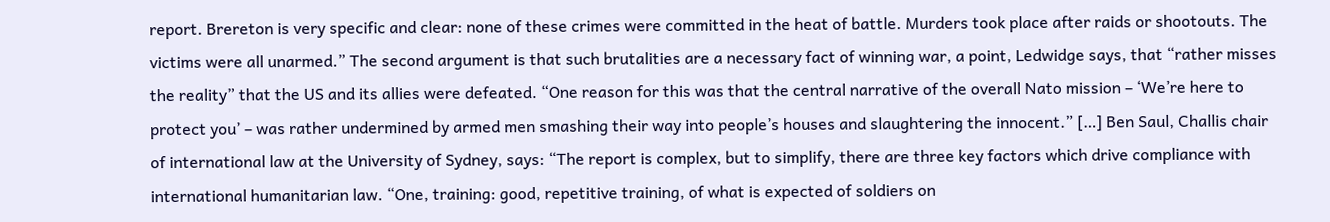report. Brereton is very specific and clear: none of these crimes were committed in the heat of battle. Murders took place after raids or shootouts. The victims were all unarmed.” The second argument is that such brutalities are a necessary fact of winning war, a point, Ledwidge says, that “rather misses the reality” that the US and its allies were defeated. “One reason for this was that the central narrative of the overall Nato mission – ‘We’re here to protect you’ – was rather undermined by armed men smashing their way into people’s houses and slaughtering the innocent.” […] Ben Saul, Challis chair of international law at the University of Sydney, says: “The report is complex, but to simplify, there are three key factors which drive compliance with international humanitarian law. “One, training: good, repetitive training, of what is expected of soldiers on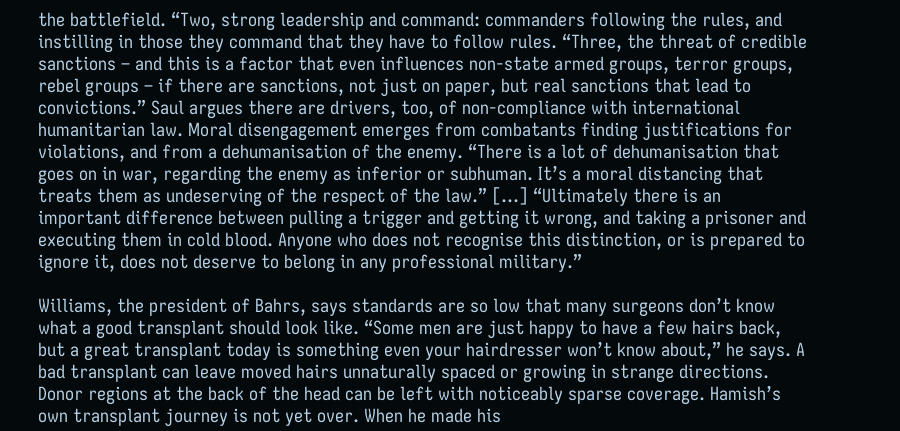the battlefield. “Two, strong leadership and command: commanders following the rules, and instilling in those they command that they have to follow rules. “Three, the threat of credible sanctions – and this is a factor that even influences non-state armed groups, terror groups, rebel groups – if there are sanctions, not just on paper, but real sanctions that lead to convictions.” Saul argues there are drivers, too, of non-compliance with international humanitarian law. Moral disengagement emerges from combatants finding justifications for violations, and from a dehumanisation of the enemy. “There is a lot of dehumanisation that goes on in war, regarding the enemy as inferior or subhuman. It’s a moral distancing that treats them as undeserving of the respect of the law.” […] “Ultimately there is an important difference between pulling a trigger and getting it wrong, and taking a prisoner and executing them in cold blood. Anyone who does not recognise this distinction, or is prepared to ignore it, does not deserve to belong in any professional military.”

Williams, the president of Bahrs, says standards are so low that many surgeons don’t know what a good transplant should look like. “Some men are just happy to have a few hairs back, but a great transplant today is something even your hairdresser won’t know about,” he says. A bad transplant can leave moved hairs unnaturally spaced or growing in strange directions. Donor regions at the back of the head can be left with noticeably sparse coverage. Hamish’s own transplant journey is not yet over. When he made his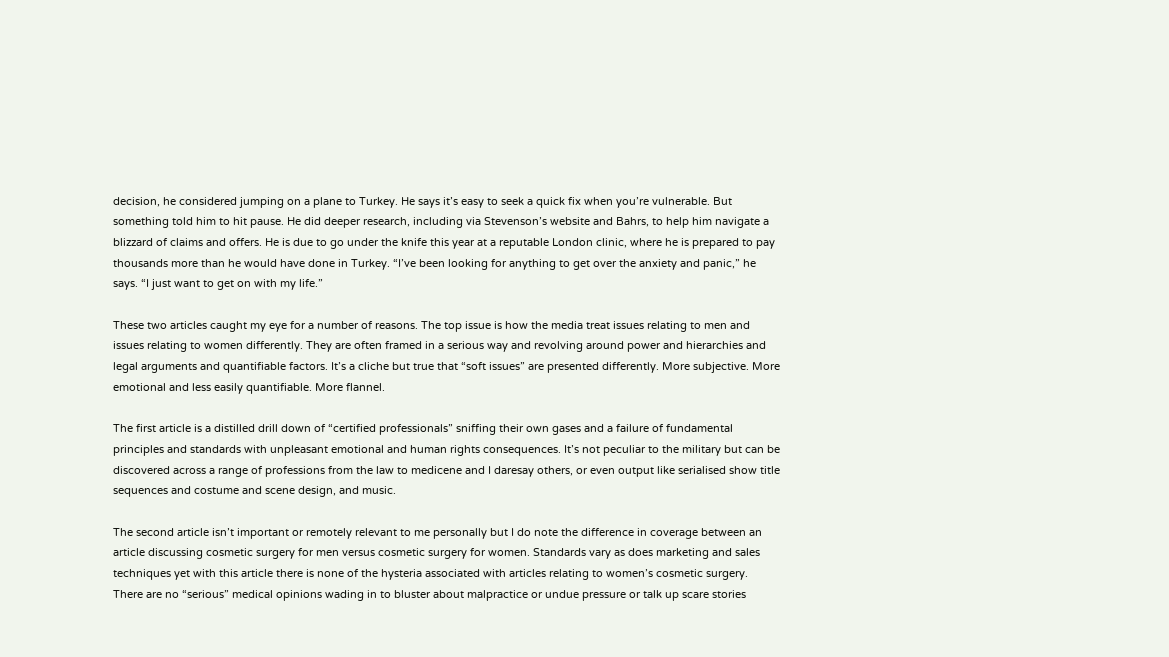decision, he considered jumping on a plane to Turkey. He says it’s easy to seek a quick fix when you’re vulnerable. But something told him to hit pause. He did deeper research, including via Stevenson’s website and Bahrs, to help him navigate a blizzard of claims and offers. He is due to go under the knife this year at a reputable London clinic, where he is prepared to pay thousands more than he would have done in Turkey. “I’ve been looking for anything to get over the anxiety and panic,” he says. “I just want to get on with my life.”

These two articles caught my eye for a number of reasons. The top issue is how the media treat issues relating to men and issues relating to women differently. They are often framed in a serious way and revolving around power and hierarchies and legal arguments and quantifiable factors. It’s a cliche but true that “soft issues” are presented differently. More subjective. More emotional and less easily quantifiable. More flannel.

The first article is a distilled drill down of “certified professionals” sniffing their own gases and a failure of fundamental principles and standards with unpleasant emotional and human rights consequences. It’s not peculiar to the military but can be discovered across a range of professions from the law to medicene and I daresay others, or even output like serialised show title sequences and costume and scene design, and music.

The second article isn’t important or remotely relevant to me personally but I do note the difference in coverage between an article discussing cosmetic surgery for men versus cosmetic surgery for women. Standards vary as does marketing and sales techniques yet with this article there is none of the hysteria associated with articles relating to women’s cosmetic surgery. There are no “serious” medical opinions wading in to bluster about malpractice or undue pressure or talk up scare stories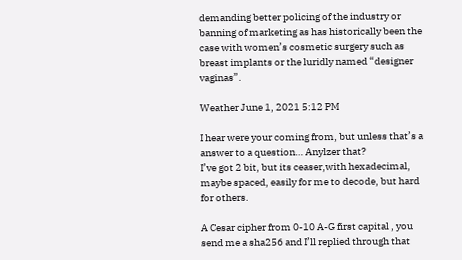demanding better policing of the industry or banning of marketing as has historically been the case with women’s cosmetic surgery such as breast implants or the luridly named “designer vaginas”.

Weather June 1, 2021 5:12 PM

I hear were your coming from, but unless that’s a answer to a question… Anylzer that?
I’ve got 2 bit, but its ceaser,with hexadecimal, maybe spaced, easily for me to decode, but hard for others.

A Cesar cipher from 0-10 A-G first capital , you send me a sha256 and I’ll replied through that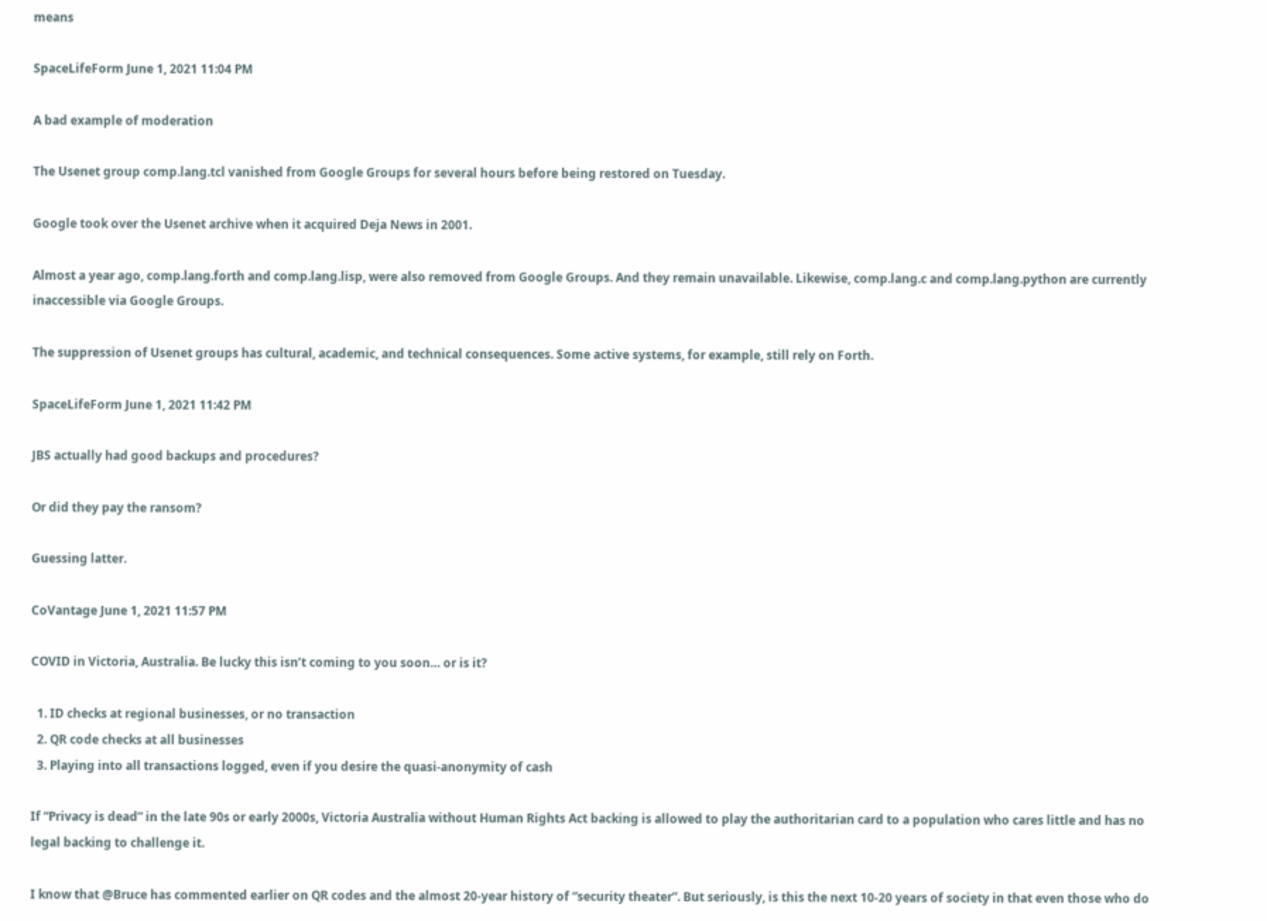means

SpaceLifeForm June 1, 2021 11:04 PM

A bad example of moderation

The Usenet group comp.lang.tcl vanished from Google Groups for several hours before being restored on Tuesday.

Google took over the Usenet archive when it acquired Deja News in 2001.

Almost a year ago, comp.lang.forth and comp.lang.lisp, were also removed from Google Groups. And they remain unavailable. Likewise, comp.lang.c and comp.lang.python are currently inaccessible via Google Groups.

The suppression of Usenet groups has cultural, academic, and technical consequences. Some active systems, for example, still rely on Forth.

SpaceLifeForm June 1, 2021 11:42 PM

JBS actually had good backups and procedures?

Or did they pay the ransom?

Guessing latter.

CoVantage June 1, 2021 11:57 PM

COVID in Victoria, Australia. Be lucky this isn’t coming to you soon… or is it?

  1. ID checks at regional businesses, or no transaction
  2. QR code checks at all businesses
  3. Playing into all transactions logged, even if you desire the quasi-anonymity of cash

If “Privacy is dead” in the late 90s or early 2000s, Victoria Australia without Human Rights Act backing is allowed to play the authoritarian card to a population who cares little and has no legal backing to challenge it.

I know that @Bruce has commented earlier on QR codes and the almost 20-year history of “security theater”. But seriously, is this the next 10-20 years of society in that even those who do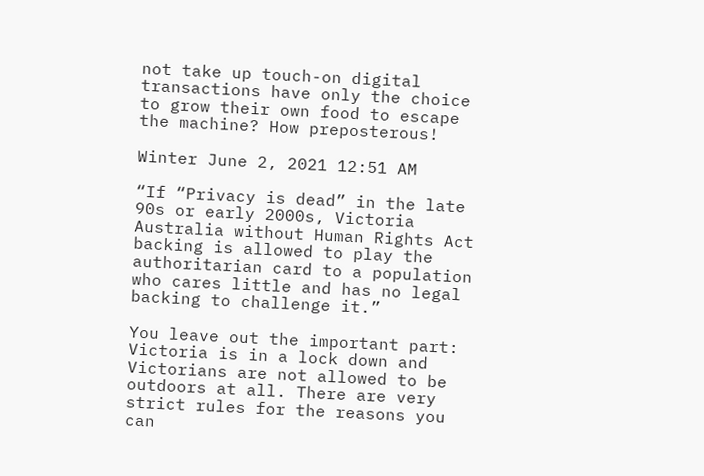not take up touch-on digital transactions have only the choice to grow their own food to escape the machine? How preposterous!

Winter June 2, 2021 12:51 AM

“If “Privacy is dead” in the late 90s or early 2000s, Victoria Australia without Human Rights Act backing is allowed to play the authoritarian card to a population who cares little and has no legal backing to challenge it.”

You leave out the important part: Victoria is in a lock down and Victorians are not allowed to be outdoors at all. There are very strict rules for the reasons you can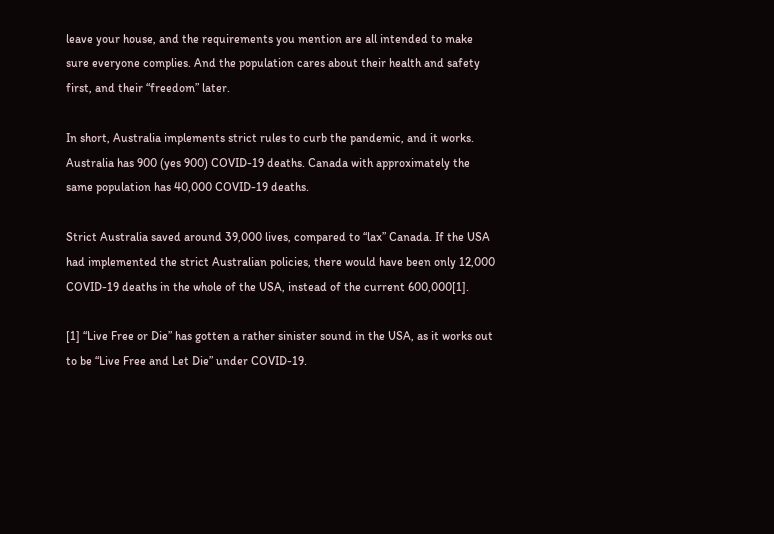leave your house, and the requirements you mention are all intended to make sure everyone complies. And the population cares about their health and safety first, and their “freedom” later.

In short, Australia implements strict rules to curb the pandemic, and it works. Australia has 900 (yes 900) COVID-19 deaths. Canada with approximately the same population has 40,000 COVID-19 deaths.

Strict Australia saved around 39,000 lives, compared to “lax” Canada. If the USA had implemented the strict Australian policies, there would have been only 12,000 COVID-19 deaths in the whole of the USA, instead of the current 600,000[1].

[1] “Live Free or Die” has gotten a rather sinister sound in the USA, as it works out to be “Live Free and Let Die” under COVID-19.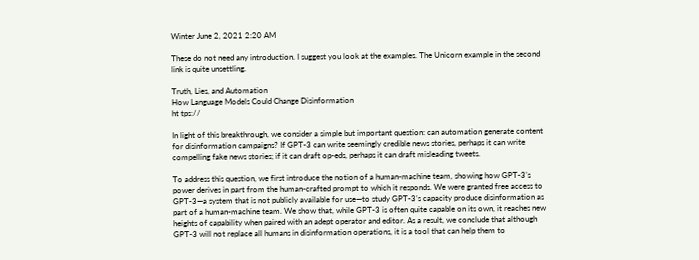Winter June 2, 2021 2:20 AM

These do not need any introduction. I suggest you look at the examples. The Unicorn example in the second link is quite unsettling.

Truth, Lies, and Automation
How Language Models Could Change Disinformation
ht tps://

In light of this breakthrough, we consider a simple but important question: can automation generate content for disinformation campaigns? If GPT-3 can write seemingly credible news stories, perhaps it can write compelling fake news stories; if it can draft op-eds, perhaps it can draft misleading tweets.

To address this question, we first introduce the notion of a human-machine team, showing how GPT-3’s power derives in part from the human-crafted prompt to which it responds. We were granted free access to GPT-3—a system that is not publicly available for use—to study GPT-3’s capacity produce disinformation as part of a human-machine team. We show that, while GPT-3 is often quite capable on its own, it reaches new heights of capability when paired with an adept operator and editor. As a result, we conclude that although GPT-3 will not replace all humans in disinformation operations, it is a tool that can help them to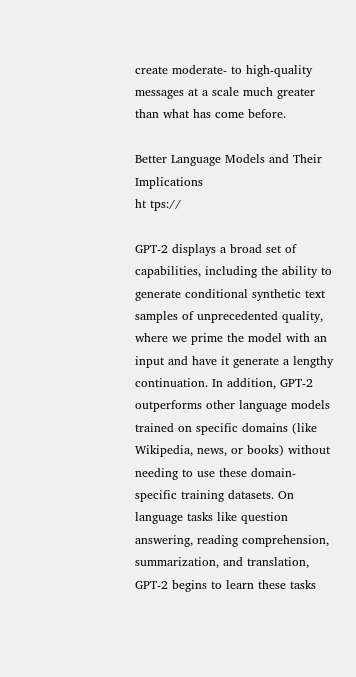create moderate- to high-quality messages at a scale much greater than what has come before.

Better Language Models and Their Implications
ht tps://

GPT-2 displays a broad set of capabilities, including the ability to generate conditional synthetic text samples of unprecedented quality, where we prime the model with an input and have it generate a lengthy continuation. In addition, GPT-2 outperforms other language models trained on specific domains (like Wikipedia, news, or books) without needing to use these domain-specific training datasets. On language tasks like question answering, reading comprehension, summarization, and translation, GPT-2 begins to learn these tasks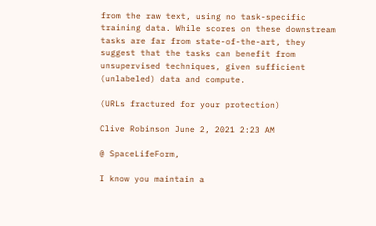from the raw text, using no task-specific training data. While scores on these downstream tasks are far from state-of-the-art, they suggest that the tasks can benefit from unsupervised techniques, given sufficient (unlabeled) data and compute.

(URLs fractured for your protection)

Clive Robinson June 2, 2021 2:23 AM

@ SpaceLifeForm,

I know you maintain a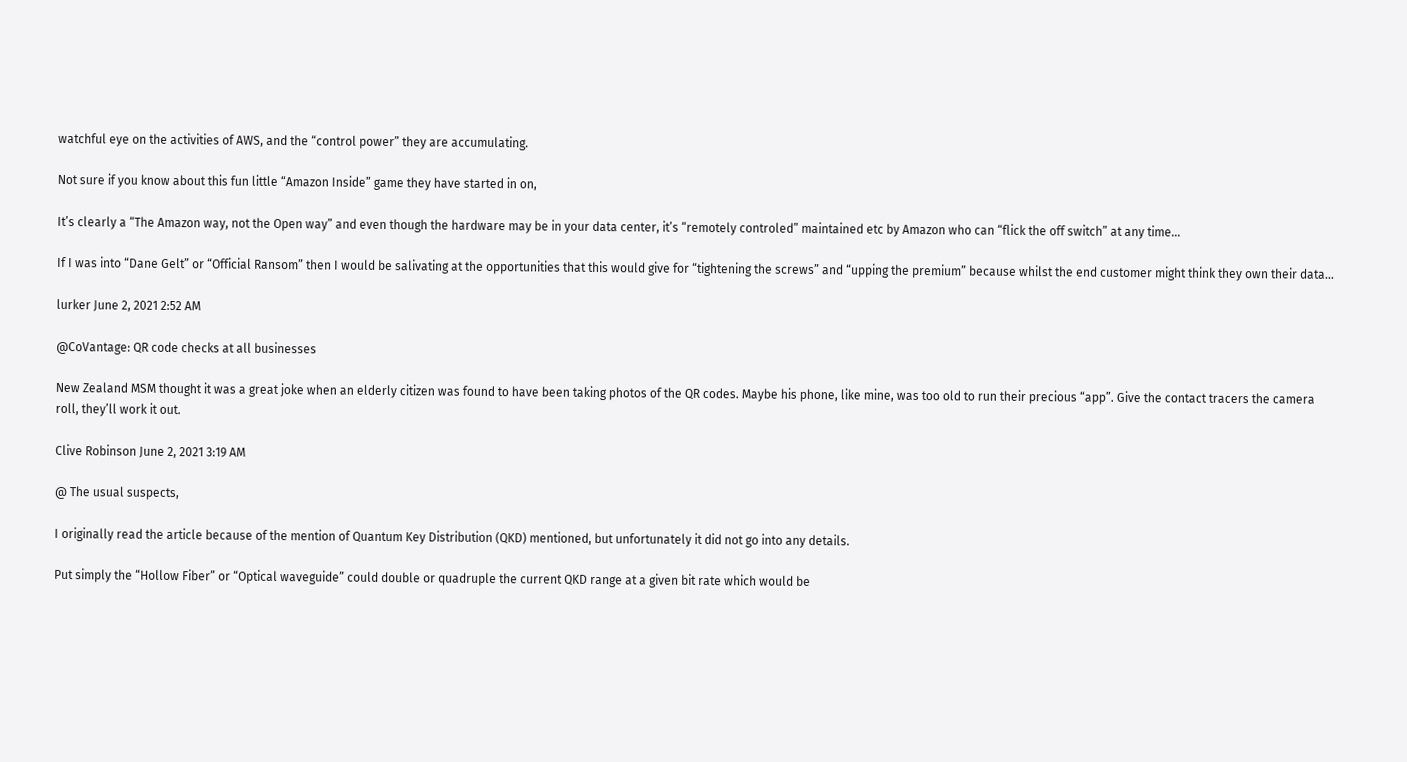watchful eye on the activities of AWS, and the “control power” they are accumulating.

Not sure if you know about this fun little “Amazon Inside” game they have started in on,

It’s clearly a “The Amazon way, not the Open way” and even though the hardware may be in your data center, it’s “remotely controled” maintained etc by Amazon who can “flick the off switch” at any time…

If I was into “Dane Gelt” or “Official Ransom” then I would be salivating at the opportunities that this would give for “tightening the screws” and “upping the premium” because whilst the end customer might think they own their data…

lurker June 2, 2021 2:52 AM

@CoVantage: QR code checks at all businesses

New Zealand MSM thought it was a great joke when an elderly citizen was found to have been taking photos of the QR codes. Maybe his phone, like mine, was too old to run their precious “app”. Give the contact tracers the camera roll, they’ll work it out.

Clive Robinson June 2, 2021 3:19 AM

@ The usual suspects,

I originally read the article because of the mention of Quantum Key Distribution (QKD) mentioned, but unfortunately it did not go into any details.

Put simply the “Hollow Fiber” or “Optical waveguide” could double or quadruple the current QKD range at a given bit rate which would be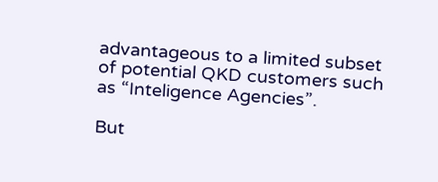advantageous to a limited subset of potential QKD customers such as “Inteligence Agencies”.

But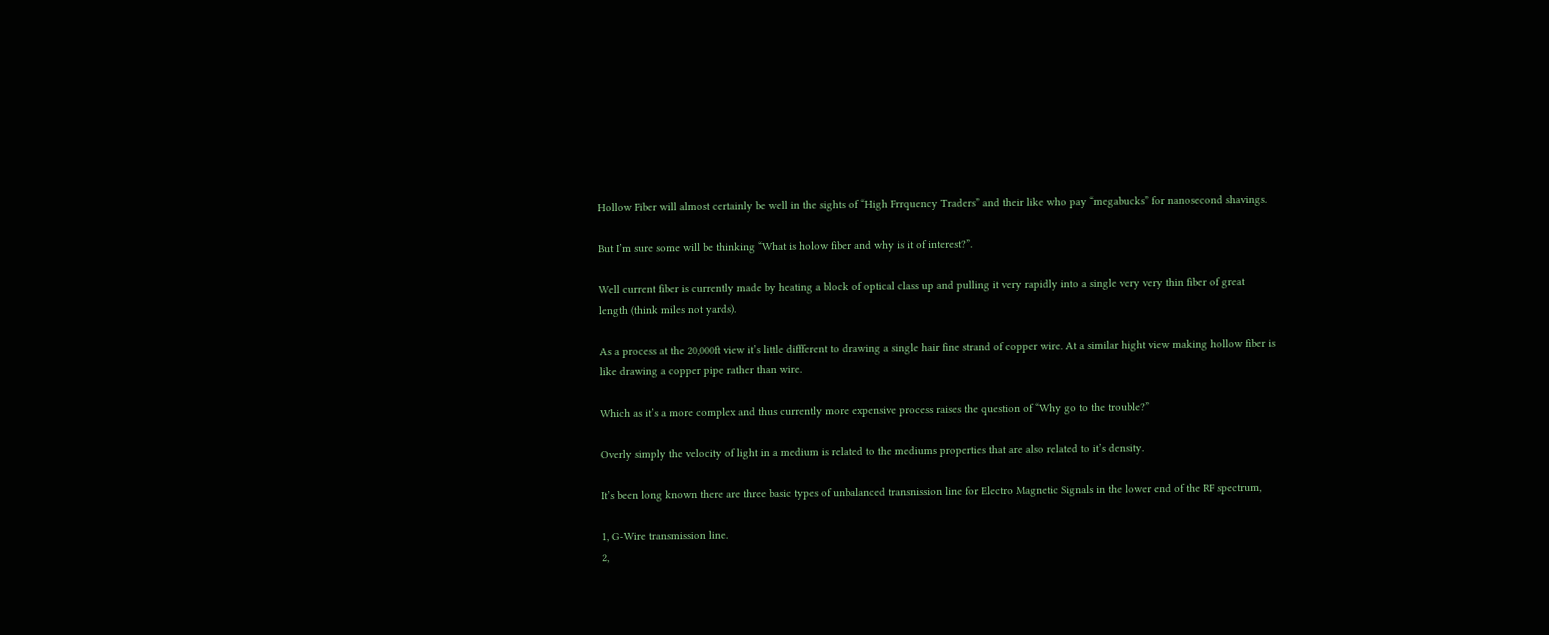Hollow Fiber will almost certainly be well in the sights of “High Frrquency Traders” and their like who pay “megabucks” for nanosecond shavings.

But I’m sure some will be thinking “What is holow fiber and why is it of interest?”.

Well current fiber is currently made by heating a block of optical class up and pulling it very rapidly into a single very very thin fiber of great length (think miles not yards).

As a process at the 20,000ft view it’s little diffferent to drawing a single hair fine strand of copper wire. At a similar hight view making hollow fiber is like drawing a copper pipe rather than wire.

Which as it’s a more complex and thus currently more expensive process raises the question of “Why go to the trouble?”

Overly simply the velocity of light in a medium is related to the mediums properties that are also related to it’s density.

It’s been long known there are three basic types of unbalanced transnission line for Electro Magnetic Signals in the lower end of the RF spectrum,

1, G-Wire transmission line.
2,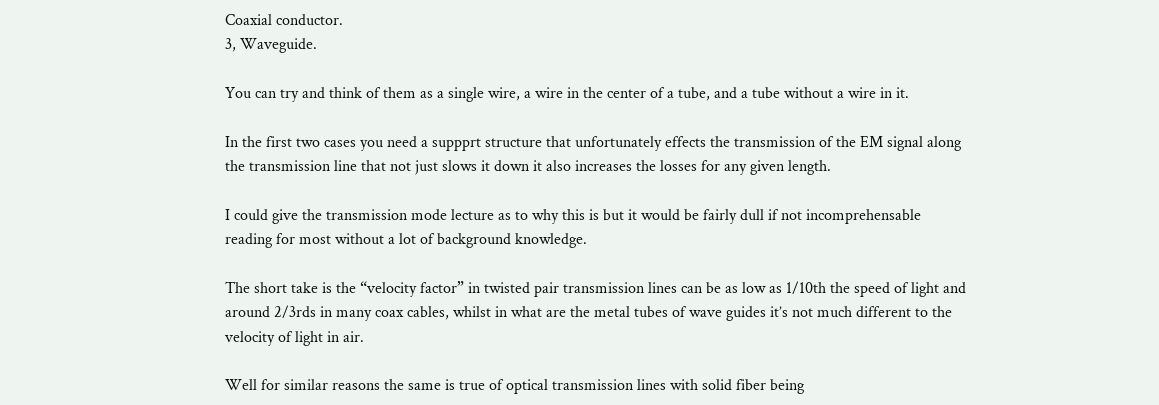Coaxial conductor.
3, Waveguide.

You can try and think of them as a single wire, a wire in the center of a tube, and a tube without a wire in it.

In the first two cases you need a suppprt structure that unfortunately effects the transmission of the EM signal along the transmission line that not just slows it down it also increases the losses for any given length.

I could give the transmission mode lecture as to why this is but it would be fairly dull if not incomprehensable reading for most without a lot of background knowledge.

The short take is the “velocity factor” in twisted pair transmission lines can be as low as 1/10th the speed of light and around 2/3rds in many coax cables, whilst in what are the metal tubes of wave guides it’s not much different to the velocity of light in air.

Well for similar reasons the same is true of optical transmission lines with solid fiber being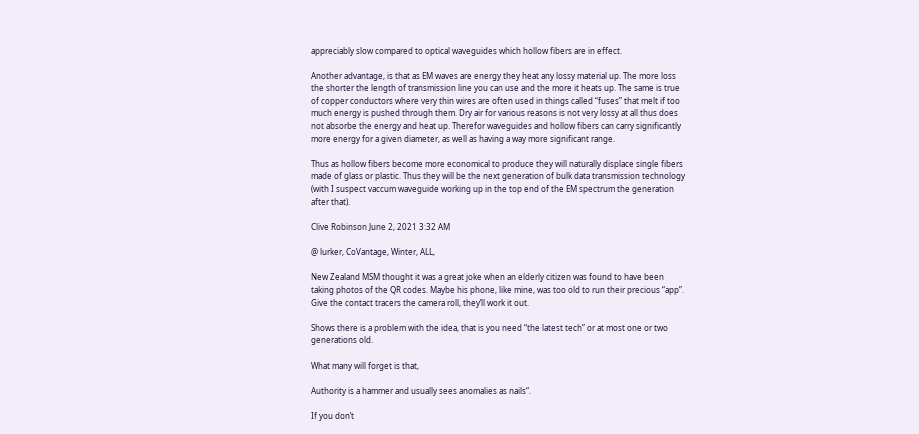appreciably slow compared to optical waveguides which hollow fibers are in effect.

Another advantage, is that as EM waves are energy they heat any lossy material up. The more loss the shorter the length of transmission line you can use and the more it heats up. The same is true of copper conductors where very thin wires are often used in things called “fuses” that melt if too much energy is pushed through them. Dry air for various reasons is not very lossy at all thus does not absorbe the energy and heat up. Therefor waveguides and hollow fibers can carry significantly more energy for a given diameter, as well as having a way more significant range.

Thus as hollow fibers become more economical to produce they will naturally displace single fibers made of glass or plastic. Thus they will be the next generation of bulk data transmission technology (with I suspect vaccum waveguide working up in the top end of the EM spectrum the generation after that).

Clive Robinson June 2, 2021 3:32 AM

@ lurker, CoVantage, Winter, ALL,

New Zealand MSM thought it was a great joke when an elderly citizen was found to have been taking photos of the QR codes. Maybe his phone, like mine, was too old to run their precious “app”. Give the contact tracers the camera roll, they’ll work it out.

Shows there is a problem with the idea, that is you need “the latest tech” or at most one or two generations old.

What many will forget is that,

Authority is a hammer and usually sees anomalies as nails“.

If you don’t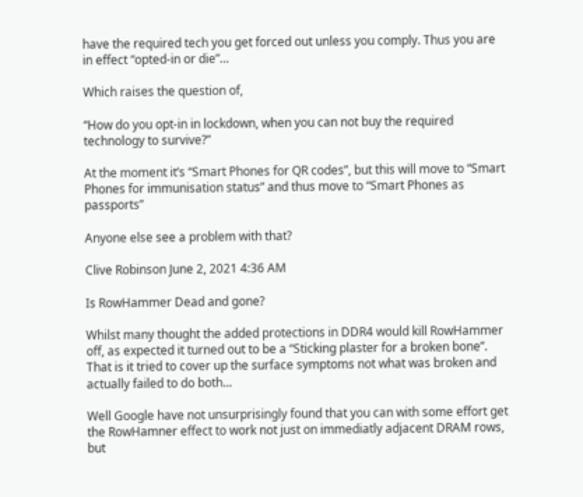have the required tech you get forced out unless you comply. Thus you are in effect “opted-in or die”…

Which raises the question of,

“How do you opt-in in lockdown, when you can not buy the required technology to survive?”

At the moment it’s “Smart Phones for QR codes”, but this will move to “Smart Phones for immunisation status” and thus move to “Smart Phones as passports”

Anyone else see a problem with that?

Clive Robinson June 2, 2021 4:36 AM

Is RowHammer Dead and gone?

Whilst many thought the added protections in DDR4 would kill RowHammer off, as expected it turned out to be a “Sticking plaster for a broken bone”. That is it tried to cover up the surface symptoms not what was broken and actually failed to do both…

Well Google have not unsurprisingly found that you can with some effort get the RowHamner effect to work not just on immediatly adjacent DRAM rows, but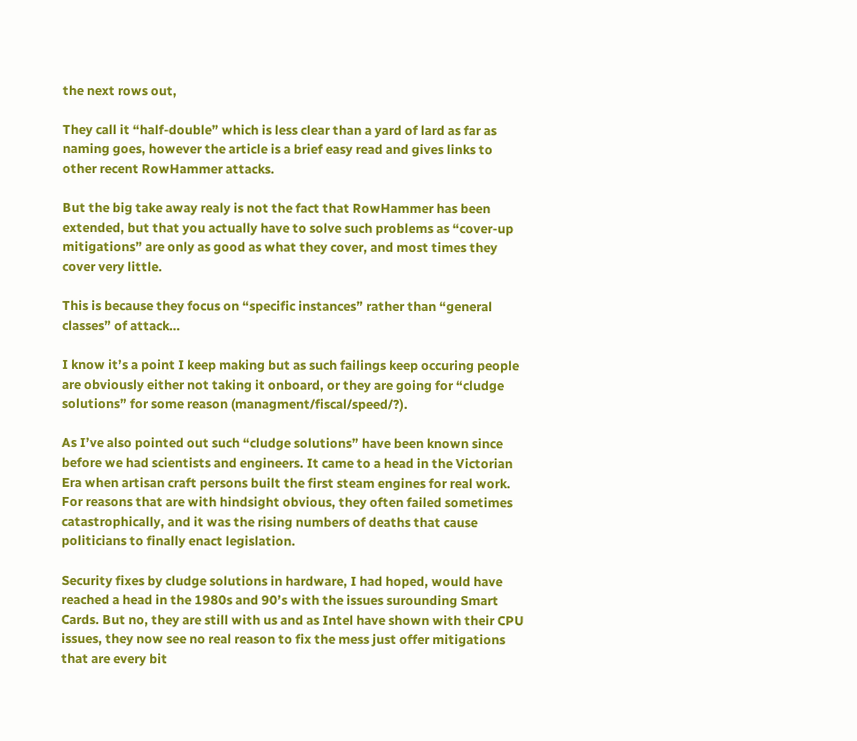the next rows out,

They call it “half-double” which is less clear than a yard of lard as far as naming goes, however the article is a brief easy read and gives links to other recent RowHammer attacks.

But the big take away realy is not the fact that RowHammer has been extended, but that you actually have to solve such problems as “cover-up mitigations” are only as good as what they cover, and most times they cover very little.

This is because they focus on “specific instances” rather than “general classes” of attack…

I know it’s a point I keep making but as such failings keep occuring people are obviously either not taking it onboard, or they are going for “cludge solutions” for some reason (managment/fiscal/speed/?).

As I’ve also pointed out such “cludge solutions” have been known since before we had scientists and engineers. It came to a head in the Victorian Era when artisan craft persons built the first steam engines for real work. For reasons that are with hindsight obvious, they often failed sometimes catastrophically, and it was the rising numbers of deaths that cause politicians to finally enact legislation.

Security fixes by cludge solutions in hardware, I had hoped, would have reached a head in the 1980s and 90’s with the issues surounding Smart Cards. But no, they are still with us and as Intel have shown with their CPU issues, they now see no real reason to fix the mess just offer mitigations that are every bit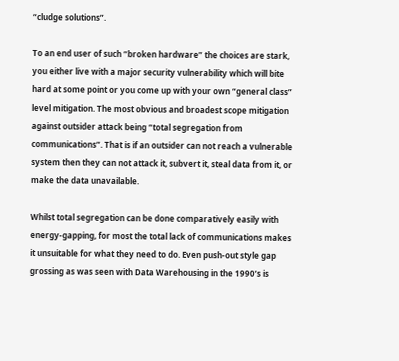“cludge solutions”.

To an end user of such “broken hardware” the choices are stark, you either live with a major security vulnerability which will bite hard at some point or you come up with your own “general class” level mitigation. The most obvious and broadest scope mitigation against outsider attack being “total segregation from communications”. That is if an outsider can not reach a vulnerable system then they can not attack it, subvert it, steal data from it, or make the data unavailable.

Whilst total segregation can be done comparatively easily with energy-gapping, for most the total lack of communications makes it unsuitable for what they need to do. Even push-out style gap grossing as was seen with Data Warehousing in the 1990’s is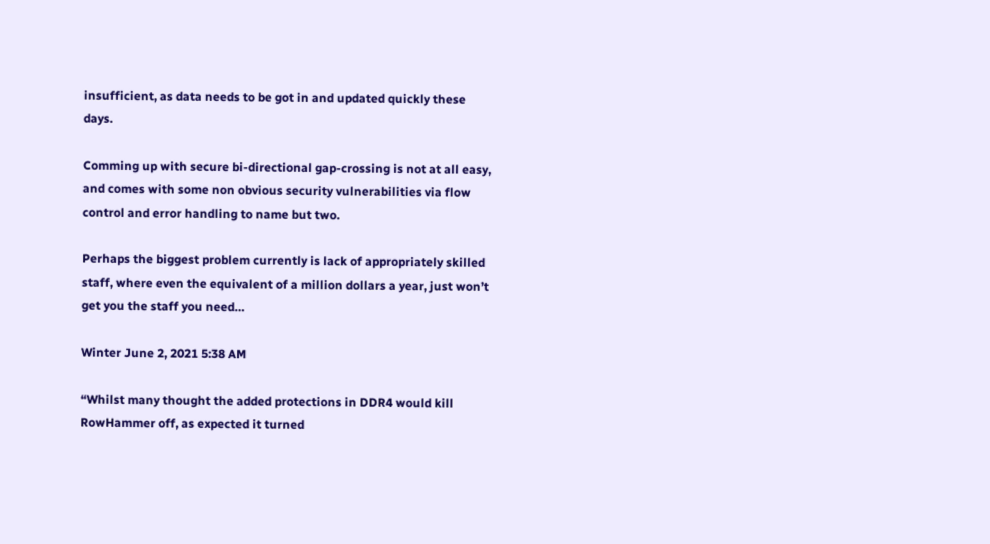insufficient, as data needs to be got in and updated quickly these days.

Comming up with secure bi-directional gap-crossing is not at all easy, and comes with some non obvious security vulnerabilities via flow control and error handling to name but two.

Perhaps the biggest problem currently is lack of appropriately skilled staff, where even the equivalent of a million dollars a year, just won’t get you the staff you need…

Winter June 2, 2021 5:38 AM

“Whilst many thought the added protections in DDR4 would kill RowHammer off, as expected it turned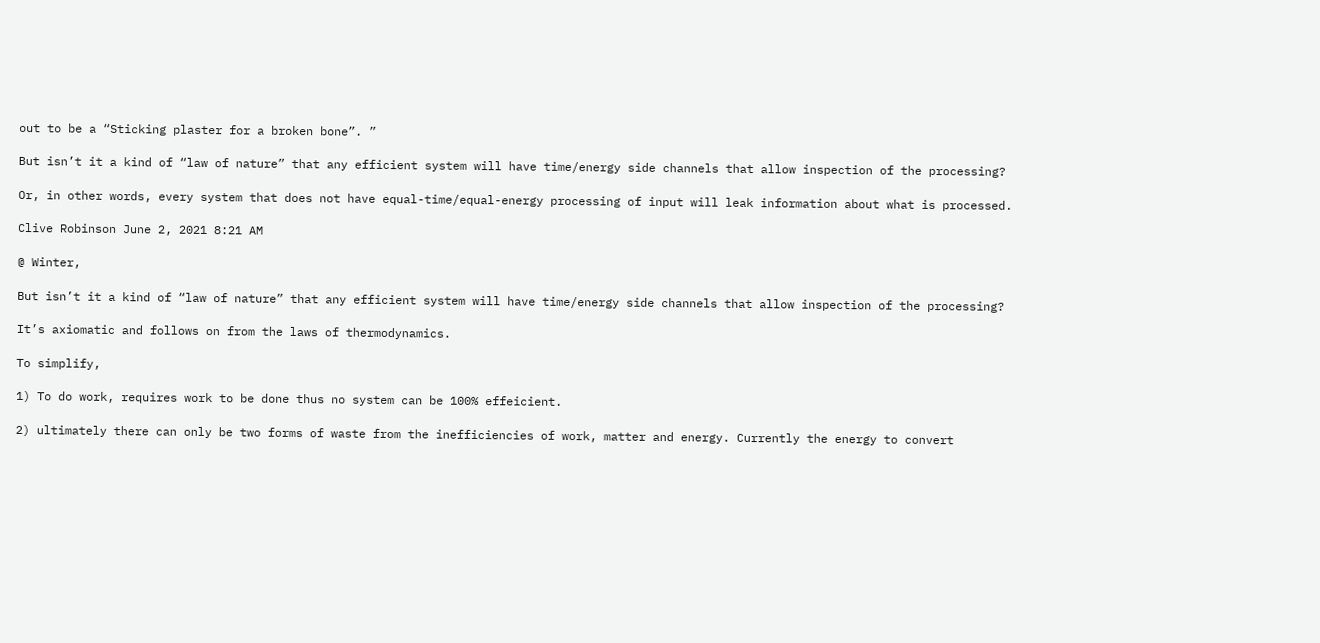out to be a “Sticking plaster for a broken bone”. ”

But isn’t it a kind of “law of nature” that any efficient system will have time/energy side channels that allow inspection of the processing?

Or, in other words, every system that does not have equal-time/equal-energy processing of input will leak information about what is processed.

Clive Robinson June 2, 2021 8:21 AM

@ Winter,

But isn’t it a kind of “law of nature” that any efficient system will have time/energy side channels that allow inspection of the processing?

It’s axiomatic and follows on from the laws of thermodynamics.

To simplify,

1) To do work, requires work to be done thus no system can be 100% effeicient.

2) ultimately there can only be two forms of waste from the inefficiencies of work, matter and energy. Currently the energy to convert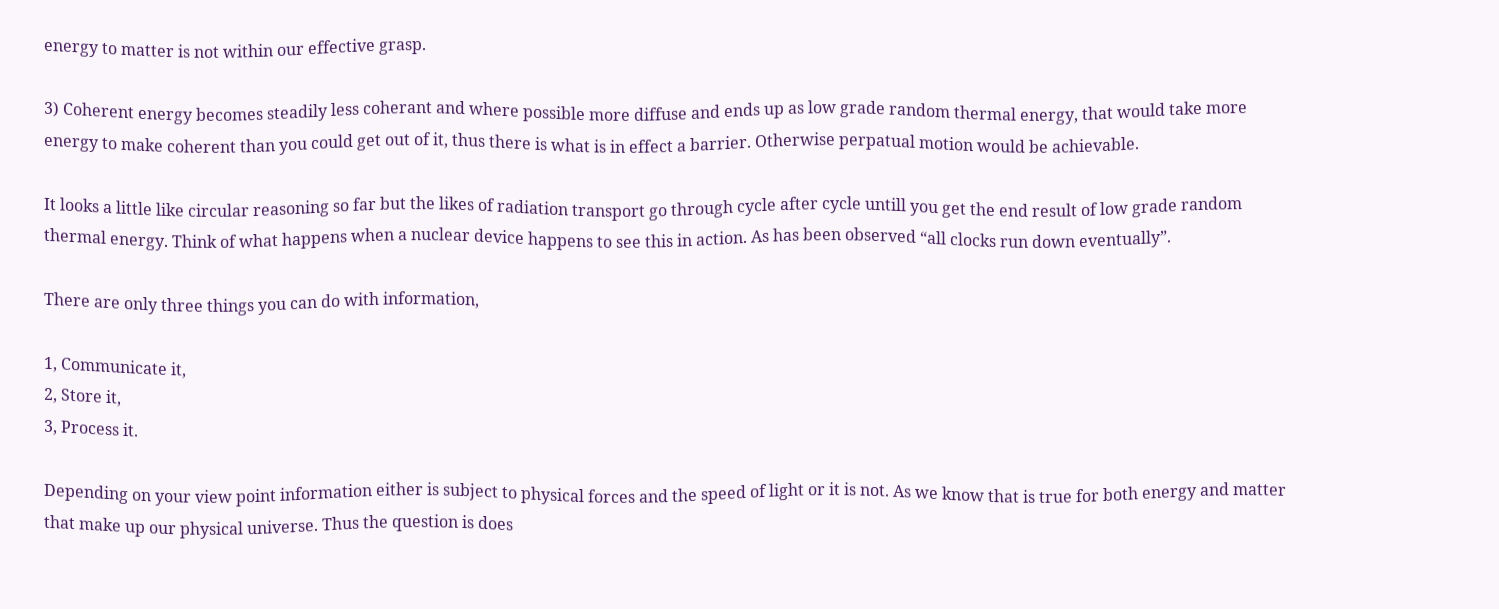energy to matter is not within our effective grasp.

3) Coherent energy becomes steadily less coherant and where possible more diffuse and ends up as low grade random thermal energy, that would take more energy to make coherent than you could get out of it, thus there is what is in effect a barrier. Otherwise perpatual motion would be achievable.

It looks a little like circular reasoning so far but the likes of radiation transport go through cycle after cycle untill you get the end result of low grade random thermal energy. Think of what happens when a nuclear device happens to see this in action. As has been observed “all clocks run down eventually”.

There are only three things you can do with information,

1, Communicate it,
2, Store it,
3, Process it.

Depending on your view point information either is subject to physical forces and the speed of light or it is not. As we know that is true for both energy and matter that make up our physical universe. Thus the question is does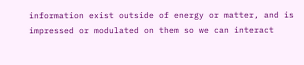information exist outside of energy or matter, and is impressed or modulated on them so we can interact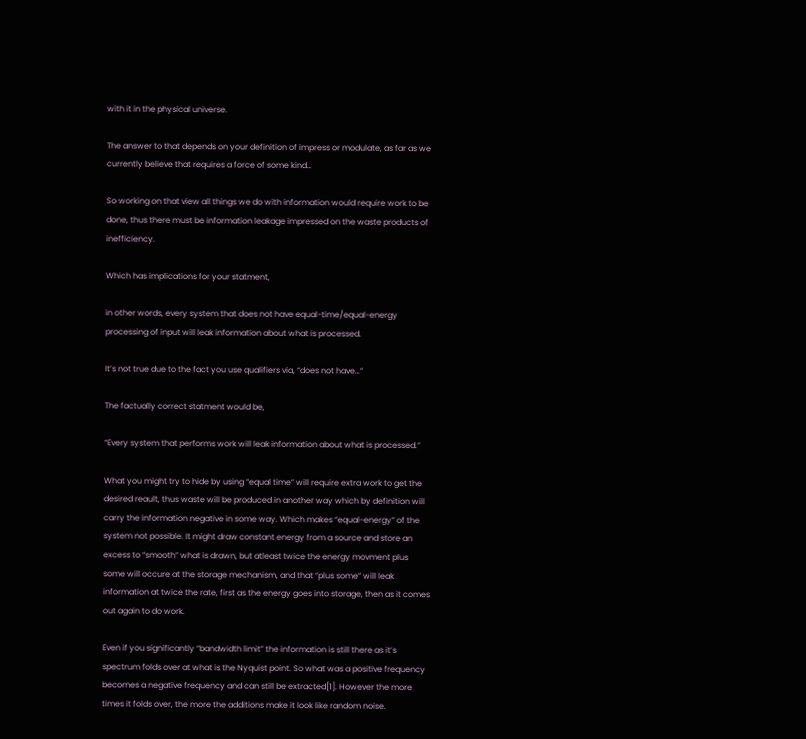with it in the physical universe.

The answer to that depends on your definition of impress or modulate, as far as we currently believe that requires a force of some kind…

So working on that view all things we do with information would require work to be done, thus there must be information leakage impressed on the waste products of inefficiency.

Which has implications for your statment,

in other words, every system that does not have equal-time/equal-energy processing of input will leak information about what is processed.

It’s not true due to the fact you use qualifiers via, “does not have…”

The factually correct statment would be,

“Every system that performs work will leak information about what is processed.”

What you might try to hide by using “equal time” will require extra work to get the desired reault, thus waste will be produced in another way which by definition will carry the information negative in some way. Which makes “equal-energy” of the system not possible. It might draw constant energy from a source and store an excess to “smooth” what is drawn, but atleast twice the energy movment plus some will occure at the storage mechanism, and that “plus some” will leak information at twice the rate, first as the energy goes into storage, then as it comes out again to do work.

Even if you significantly “bandwidth limit” the information is still there as it’s spectrum folds over at what is the Nyquist point. So what was a positive frequency becomes a negative frequency and can still be extracted[1]. However the more times it folds over, the more the additions make it look like random noise.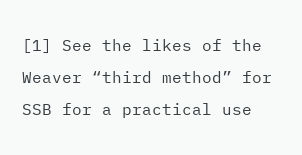[1] See the likes of the Weaver “third method” for SSB for a practical use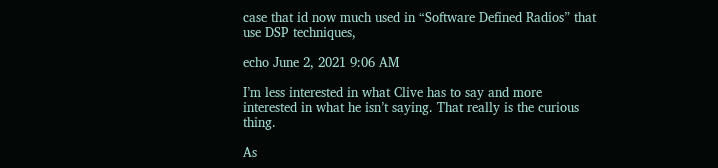case that id now much used in “Software Defined Radios” that use DSP techniques,

echo June 2, 2021 9:06 AM

I’m less interested in what Clive has to say and more interested in what he isn’t saying. That really is the curious thing.

As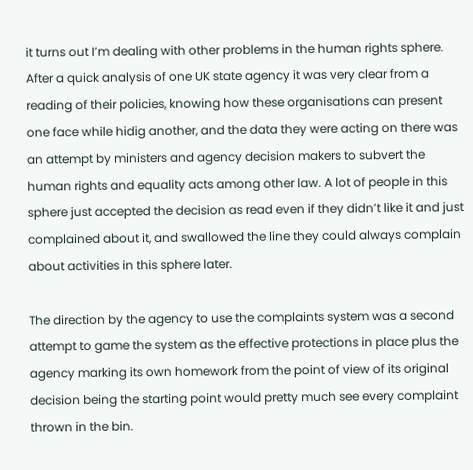it turns out I’m dealing with other problems in the human rights sphere. After a quick analysis of one UK state agency it was very clear from a reading of their policies, knowing how these organisations can present one face while hidig another, and the data they were acting on there was an attempt by ministers and agency decision makers to subvert the human rights and equality acts among other law. A lot of people in this sphere just accepted the decision as read even if they didn’t like it and just complained about it, and swallowed the line they could always complain about activities in this sphere later.

The direction by the agency to use the complaints system was a second attempt to game the system as the effective protections in place plus the agency marking its own homework from the point of view of its original decision being the starting point would pretty much see every complaint thrown in the bin.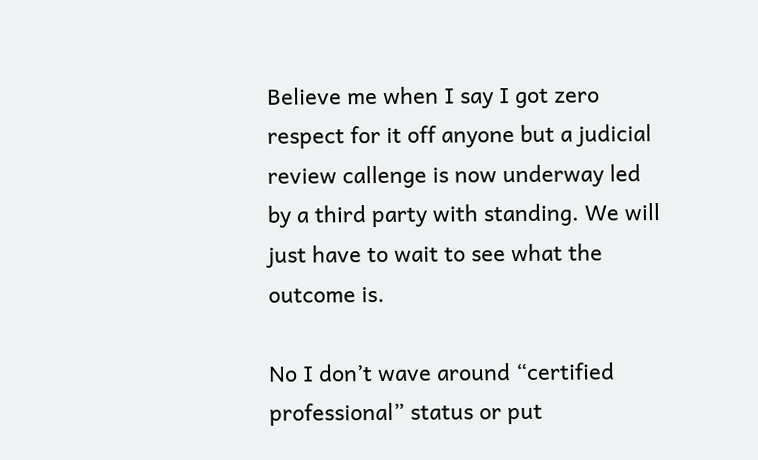Believe me when I say I got zero respect for it off anyone but a judicial review callenge is now underway led by a third party with standing. We will just have to wait to see what the outcome is.

No I don’t wave around “certified professional” status or put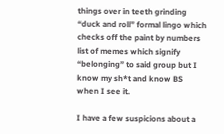things over in teeth grinding “duck and roll” formal lingo which checks off the paint by numbers list of memes which signify “belonging” to said group but I know my sh*t and know BS when I see it.

I have a few suspicions about a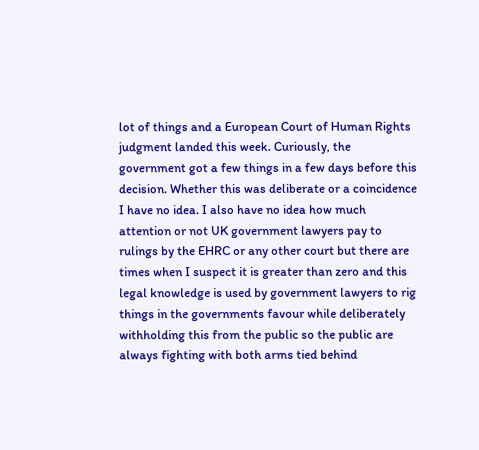lot of things and a European Court of Human Rights judgment landed this week. Curiously, the government got a few things in a few days before this decision. Whether this was deliberate or a coincidence I have no idea. I also have no idea how much attention or not UK government lawyers pay to rulings by the EHRC or any other court but there are times when I suspect it is greater than zero and this legal knowledge is used by government lawyers to rig things in the governments favour while deliberately withholding this from the public so the public are always fighting with both arms tied behind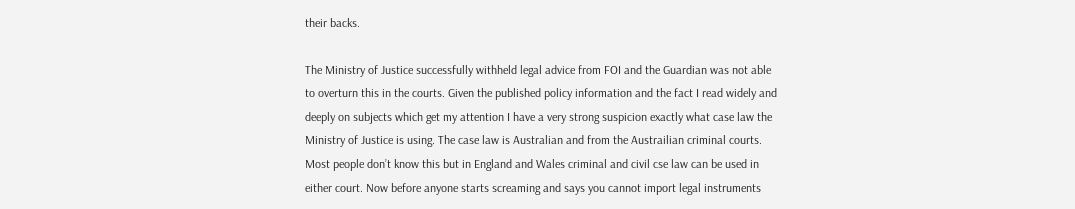their backs.

The Ministry of Justice successfully withheld legal advice from FOI and the Guardian was not able to overturn this in the courts. Given the published policy information and the fact I read widely and deeply on subjects which get my attention I have a very strong suspicion exactly what case law the Ministry of Justice is using. The case law is Australian and from the Austrailian criminal courts. Most people don’t know this but in England and Wales criminal and civil cse law can be used in either court. Now before anyone starts screaming and says you cannot import legal instruments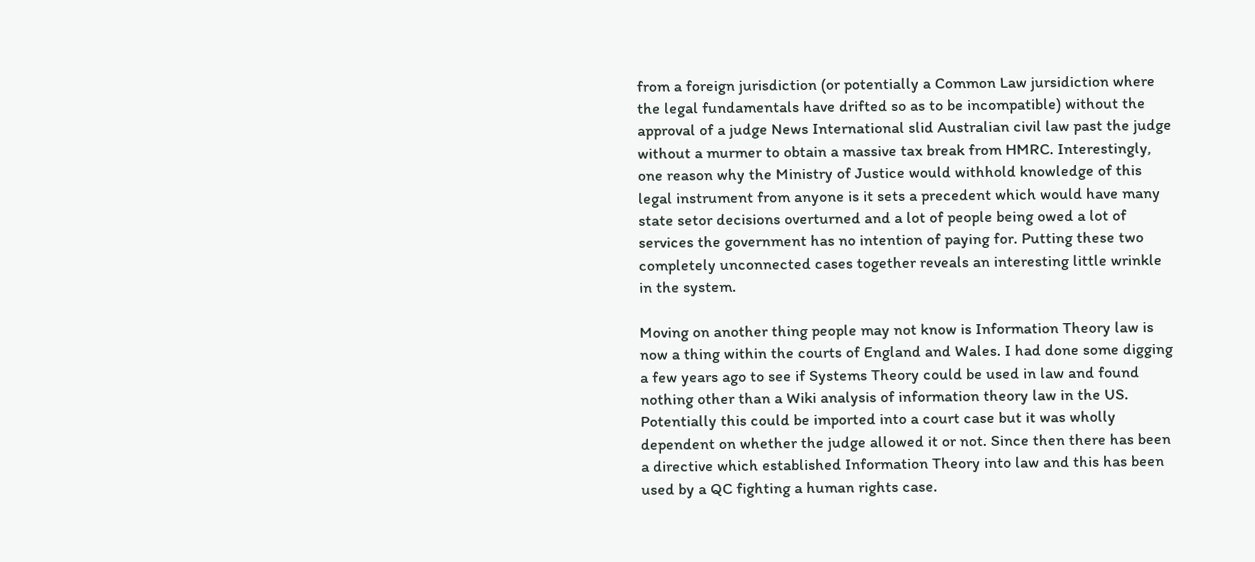from a foreign jurisdiction (or potentially a Common Law jursidiction where the legal fundamentals have drifted so as to be incompatible) without the approval of a judge News International slid Australian civil law past the judge without a murmer to obtain a massive tax break from HMRC. Interestingly, one reason why the Ministry of Justice would withhold knowledge of this legal instrument from anyone is it sets a precedent which would have many state setor decisions overturned and a lot of people being owed a lot of services the government has no intention of paying for. Putting these two completely unconnected cases together reveals an interesting little wrinkle in the system.

Moving on another thing people may not know is Information Theory law is now a thing within the courts of England and Wales. I had done some digging a few years ago to see if Systems Theory could be used in law and found nothing other than a Wiki analysis of information theory law in the US. Potentially this could be imported into a court case but it was wholly dependent on whether the judge allowed it or not. Since then there has been a directive which established Information Theory into law and this has been used by a QC fighting a human rights case.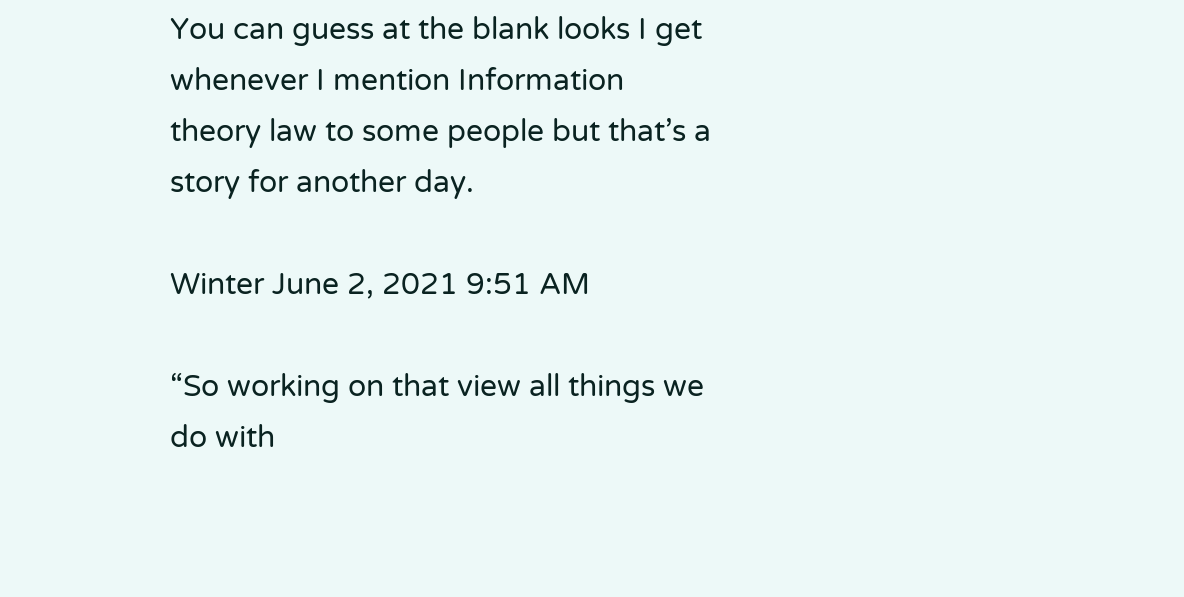You can guess at the blank looks I get whenever I mention Information theory law to some people but that’s a story for another day.

Winter June 2, 2021 9:51 AM

“So working on that view all things we do with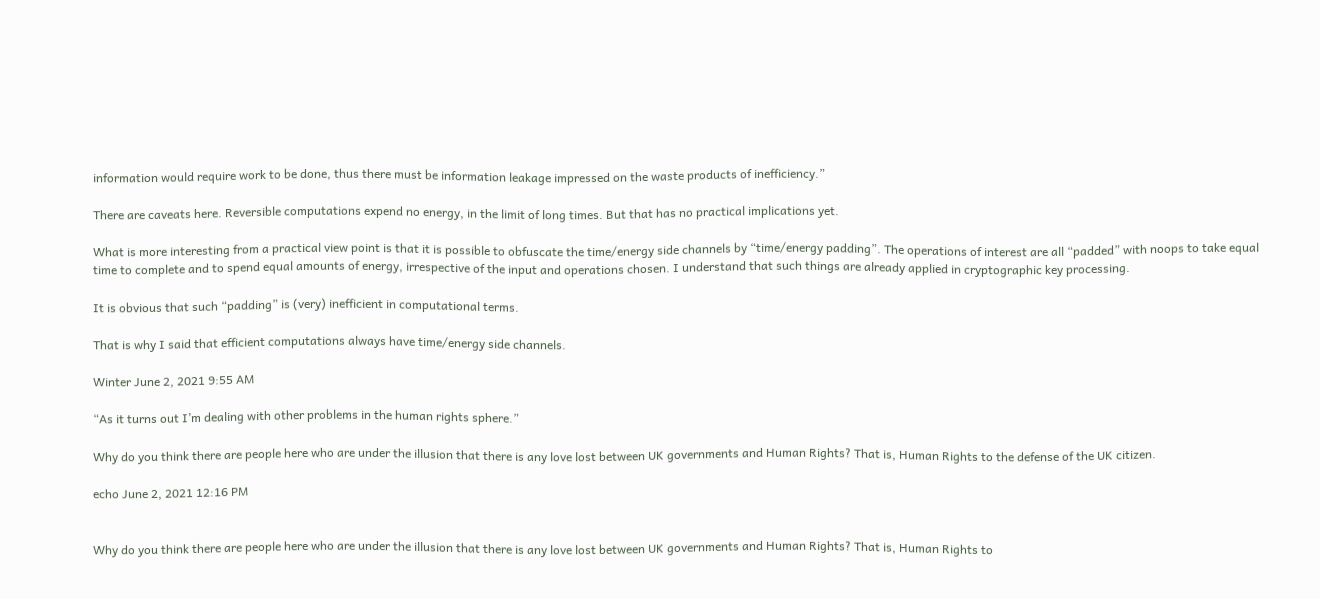information would require work to be done, thus there must be information leakage impressed on the waste products of inefficiency.”

There are caveats here. Reversible computations expend no energy, in the limit of long times. But that has no practical implications yet.

What is more interesting from a practical view point is that it is possible to obfuscate the time/energy side channels by “time/energy padding”. The operations of interest are all “padded” with noops to take equal time to complete and to spend equal amounts of energy, irrespective of the input and operations chosen. I understand that such things are already applied in cryptographic key processing.

It is obvious that such “padding” is (very) inefficient in computational terms.

That is why I said that efficient computations always have time/energy side channels.

Winter June 2, 2021 9:55 AM

“As it turns out I’m dealing with other problems in the human rights sphere.”

Why do you think there are people here who are under the illusion that there is any love lost between UK governments and Human Rights? That is, Human Rights to the defense of the UK citizen.

echo June 2, 2021 12:16 PM


Why do you think there are people here who are under the illusion that there is any love lost between UK governments and Human Rights? That is, Human Rights to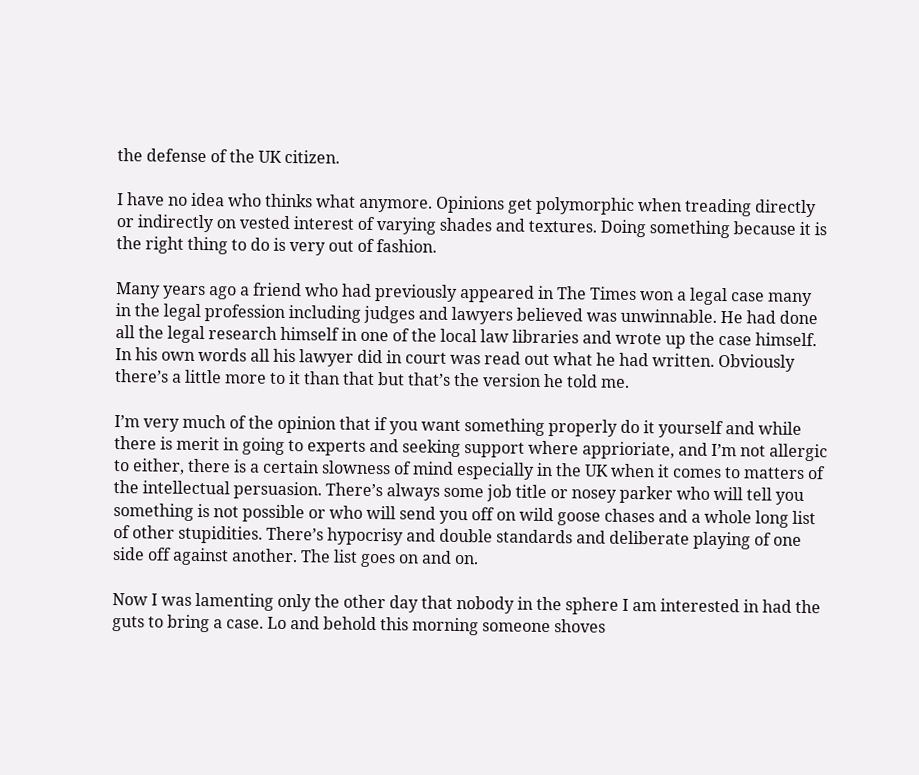the defense of the UK citizen.

I have no idea who thinks what anymore. Opinions get polymorphic when treading directly or indirectly on vested interest of varying shades and textures. Doing something because it is the right thing to do is very out of fashion.

Many years ago a friend who had previously appeared in The Times won a legal case many in the legal profession including judges and lawyers believed was unwinnable. He had done all the legal research himself in one of the local law libraries and wrote up the case himself. In his own words all his lawyer did in court was read out what he had written. Obviously there’s a little more to it than that but that’s the version he told me.

I’m very much of the opinion that if you want something properly do it yourself and while there is merit in going to experts and seeking support where apprioriate, and I’m not allergic to either, there is a certain slowness of mind especially in the UK when it comes to matters of the intellectual persuasion. There’s always some job title or nosey parker who will tell you something is not possible or who will send you off on wild goose chases and a whole long list of other stupidities. There’s hypocrisy and double standards and deliberate playing of one side off against another. The list goes on and on.

Now I was lamenting only the other day that nobody in the sphere I am interested in had the guts to bring a case. Lo and behold this morning someone shoves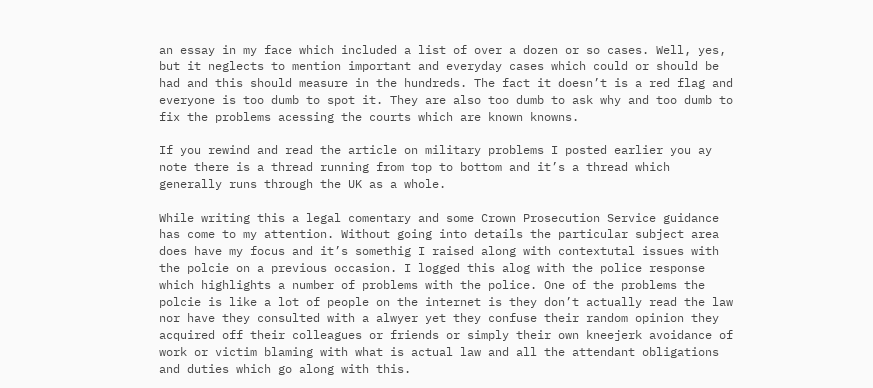an essay in my face which included a list of over a dozen or so cases. Well, yes, but it neglects to mention important and everyday cases which could or should be had and this should measure in the hundreds. The fact it doesn’t is a red flag and everyone is too dumb to spot it. They are also too dumb to ask why and too dumb to fix the problems acessing the courts which are known knowns.

If you rewind and read the article on military problems I posted earlier you ay note there is a thread running from top to bottom and it’s a thread which generally runs through the UK as a whole.

While writing this a legal comentary and some Crown Prosecution Service guidance has come to my attention. Without going into details the particular subject area does have my focus and it’s somethig I raised along with contextutal issues with the polcie on a previous occasion. I logged this alog with the police response which highlights a number of problems with the police. One of the problems the polcie is like a lot of people on the internet is they don’t actually read the law nor have they consulted with a alwyer yet they confuse their random opinion they acquired off their colleagues or friends or simply their own kneejerk avoidance of work or victim blaming with what is actual law and all the attendant obligations and duties which go along with this.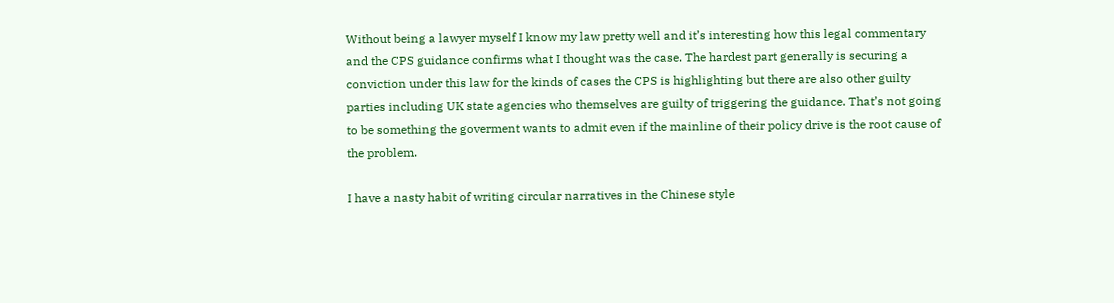Without being a lawyer myself I know my law pretty well and it’s interesting how this legal commentary and the CPS guidance confirms what I thought was the case. The hardest part generally is securing a conviction under this law for the kinds of cases the CPS is highlighting but there are also other guilty parties including UK state agencies who themselves are guilty of triggering the guidance. That’s not going to be something the goverment wants to admit even if the mainline of their policy drive is the root cause of the problem.

I have a nasty habit of writing circular narratives in the Chinese style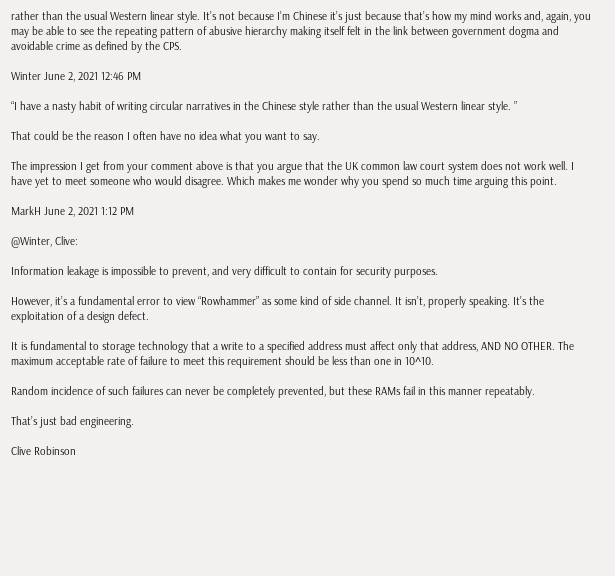rather than the usual Western linear style. It’s not because I’m Chinese it’s just because that’s how my mind works and, again, you may be able to see the repeating pattern of abusive hierarchy making itself felt in the link between government dogma and avoidable crime as defined by the CPS.

Winter June 2, 2021 12:46 PM

“I have a nasty habit of writing circular narratives in the Chinese style rather than the usual Western linear style. ”

That could be the reason I often have no idea what you want to say.

The impression I get from your comment above is that you argue that the UK common law court system does not work well. I have yet to meet someone who would disagree. Which makes me wonder why you spend so much time arguing this point.

MarkH June 2, 2021 1:12 PM

@Winter, Clive:

Information leakage is impossible to prevent, and very difficult to contain for security purposes.

However, it’s a fundamental error to view “Rowhammer” as some kind of side channel. It isn’t, properly speaking. It’s the exploitation of a design defect.

It is fundamental to storage technology that a write to a specified address must affect only that address, AND NO OTHER. The maximum acceptable rate of failure to meet this requirement should be less than one in 10^10.

Random incidence of such failures can never be completely prevented, but these RAMs fail in this manner repeatably.

That’s just bad engineering.

Clive Robinson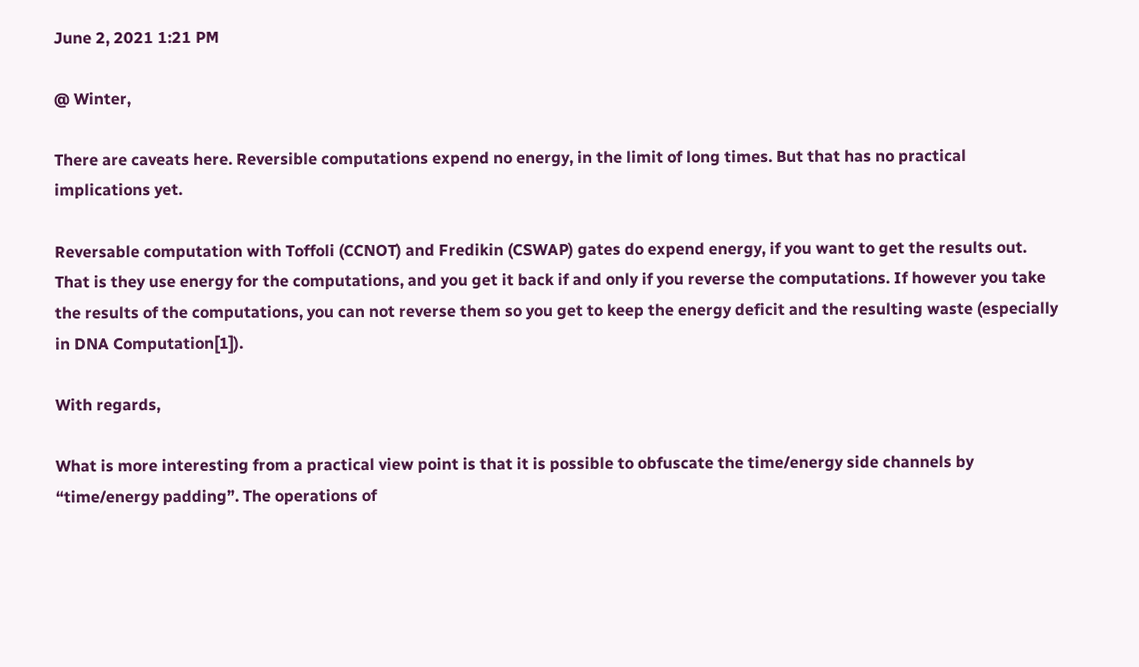June 2, 2021 1:21 PM

@ Winter,

There are caveats here. Reversible computations expend no energy, in the limit of long times. But that has no practical implications yet.

Reversable computation with Toffoli (CCNOT) and Fredikin (CSWAP) gates do expend energy, if you want to get the results out. That is they use energy for the computations, and you get it back if and only if you reverse the computations. If however you take the results of the computations, you can not reverse them so you get to keep the energy deficit and the resulting waste (especially in DNA Computation[1]).

With regards,

What is more interesting from a practical view point is that it is possible to obfuscate the time/energy side channels by “time/energy padding”. The operations of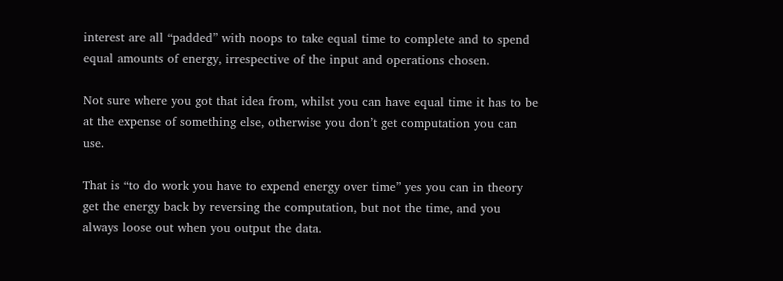interest are all “padded” with noops to take equal time to complete and to spend equal amounts of energy, irrespective of the input and operations chosen.

Not sure where you got that idea from, whilst you can have equal time it has to be at the expense of something else, otherwise you don’t get computation you can use.

That is “to do work you have to expend energy over time” yes you can in theory get the energy back by reversing the computation, but not the time, and you always loose out when you output the data.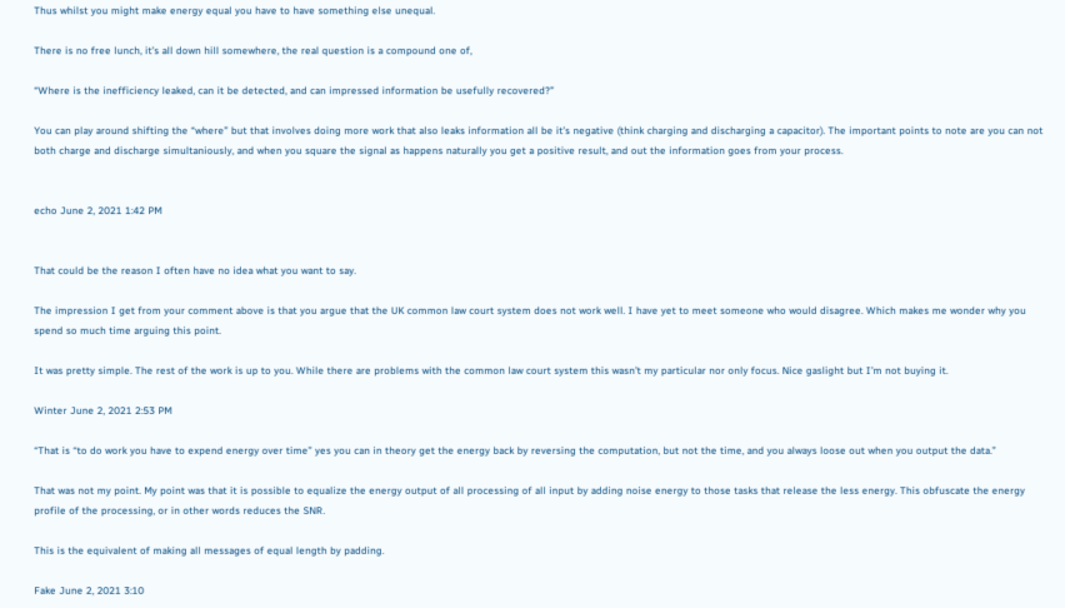Thus whilst you might make energy equal you have to have something else unequal.

There is no free lunch, it’s all down hill somewhere, the real question is a compound one of,

“Where is the inefficiency leaked, can it be detected, and can impressed information be usefully recovered?”

You can play around shifting the “where” but that involves doing more work that also leaks information all be it’s negative (think charging and discharging a capacitor). The important points to note are you can not both charge and discharge simultaniously, and when you square the signal as happens naturally you get a positive result, and out the information goes from your process.


echo June 2, 2021 1:42 PM


That could be the reason I often have no idea what you want to say.

The impression I get from your comment above is that you argue that the UK common law court system does not work well. I have yet to meet someone who would disagree. Which makes me wonder why you spend so much time arguing this point.

It was pretty simple. The rest of the work is up to you. While there are problems with the common law court system this wasn’t my particular nor only focus. Nice gaslight but I’m not buying it.

Winter June 2, 2021 2:53 PM

“That is “to do work you have to expend energy over time” yes you can in theory get the energy back by reversing the computation, but not the time, and you always loose out when you output the data.”

That was not my point. My point was that it is possible to equalize the energy output of all processing of all input by adding noise energy to those tasks that release the less energy. This obfuscate the energy profile of the processing, or in other words reduces the SNR.

This is the equivalent of making all messages of equal length by padding.

Fake June 2, 2021 3:10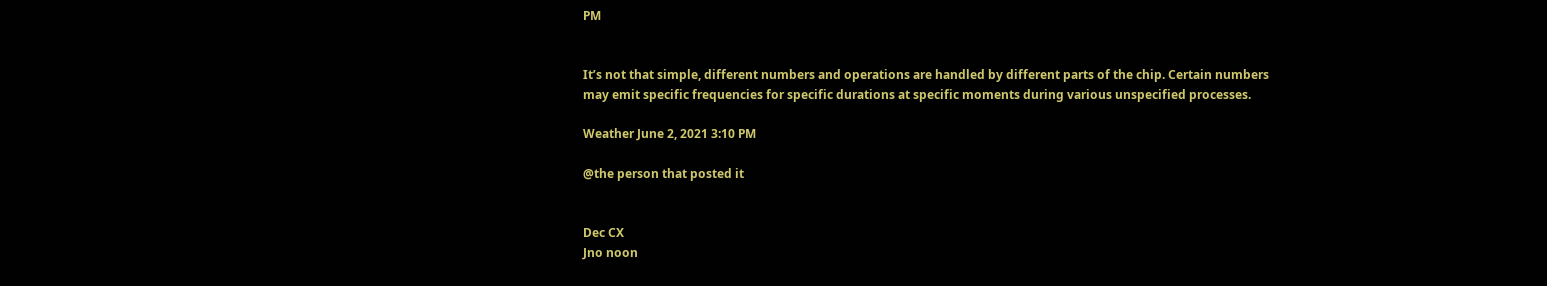PM


It’s not that simple, different numbers and operations are handled by different parts of the chip. Certain numbers may emit specific frequencies for specific durations at specific moments during various unspecified processes.

Weather June 2, 2021 3:10 PM

@the person that posted it


Dec CX
Jno noon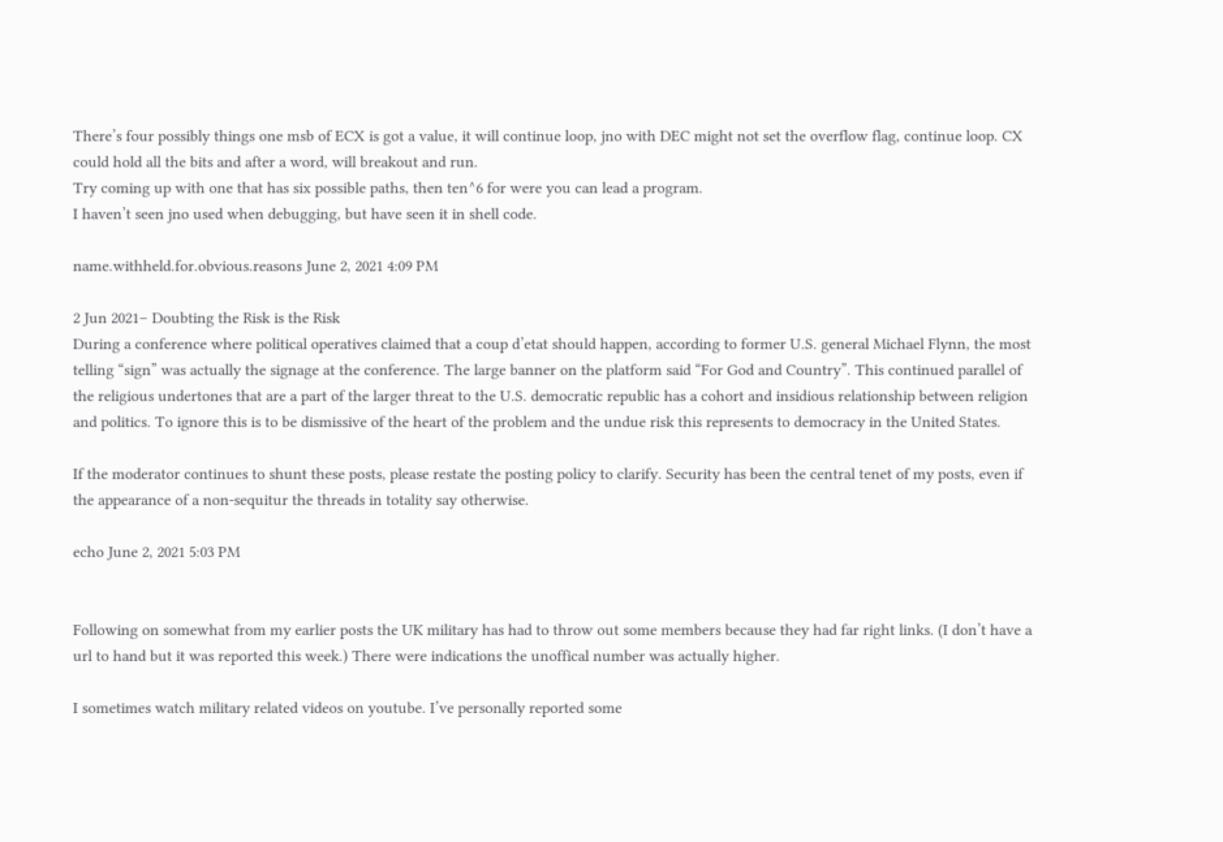There’s four possibly things one msb of ECX is got a value, it will continue loop, jno with DEC might not set the overflow flag, continue loop. CX could hold all the bits and after a word, will breakout and run.
Try coming up with one that has six possible paths, then ten^6 for were you can lead a program.
I haven’t seen jno used when debugging, but have seen it in shell code.

name.withheld.for.obvious.reasons June 2, 2021 4:09 PM

2 Jun 2021– Doubting the Risk is the Risk
During a conference where political operatives claimed that a coup d’etat should happen, according to former U.S. general Michael Flynn, the most telling “sign” was actually the signage at the conference. The large banner on the platform said “For God and Country”. This continued parallel of the religious undertones that are a part of the larger threat to the U.S. democratic republic has a cohort and insidious relationship between religion and politics. To ignore this is to be dismissive of the heart of the problem and the undue risk this represents to democracy in the United States.

If the moderator continues to shunt these posts, please restate the posting policy to clarify. Security has been the central tenet of my posts, even if the appearance of a non-sequitur the threads in totality say otherwise.

echo June 2, 2021 5:03 PM


Following on somewhat from my earlier posts the UK military has had to throw out some members because they had far right links. (I don’t have a url to hand but it was reported this week.) There were indications the unoffical number was actually higher.

I sometimes watch military related videos on youtube. I’ve personally reported some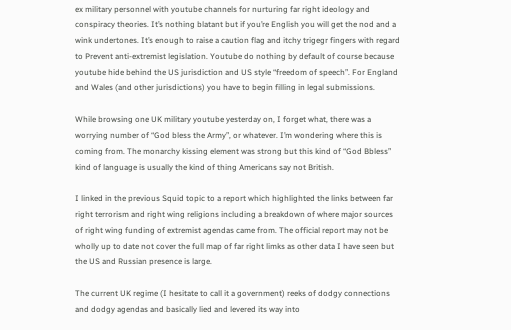ex military personnel with youtube channels for nurturing far right ideology and conspiracy theories. It’s nothing blatant but if you’re English you will get the nod and a wink undertones. It’s enough to raise a caution flag and itchy trigegr fingers with regard to Prevent anti-extremist legislation. Youtube do nothing by default of course because youtube hide behind the US jurisdiction and US style “freedom of speech”. For England and Wales (and other jurisdictions) you have to begin filling in legal submissions.

While browsing one UK military youtube yesterday on, I forget what, there was a worrying number of “God bless the Army”, or whatever. I’m wondering where this is coming from. The monarchy kissing element was strong but this kind of “God Bbless” kind of language is usually the kind of thing Americans say not British.

I linked in the previous Squid topic to a report which highlighted the links between far right terrorism and right wing religions including a breakdown of where major sources of right wing funding of extremist agendas came from. The official report may not be wholly up to date not cover the full map of far right limks as other data I have seen but the US and Russian presence is large.

The current UK regime (I hesitate to call it a government) reeks of dodgy connections and dodgy agendas and basically lied and levered its way into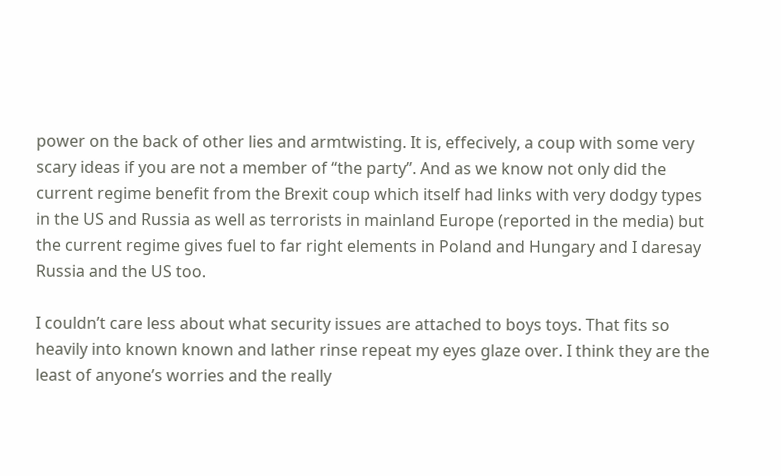power on the back of other lies and armtwisting. It is, effecively, a coup with some very scary ideas if you are not a member of “the party”. And as we know not only did the current regime benefit from the Brexit coup which itself had links with very dodgy types in the US and Russia as well as terrorists in mainland Europe (reported in the media) but the current regime gives fuel to far right elements in Poland and Hungary and I daresay Russia and the US too.

I couldn’t care less about what security issues are attached to boys toys. That fits so heavily into known known and lather rinse repeat my eyes glaze over. I think they are the least of anyone’s worries and the really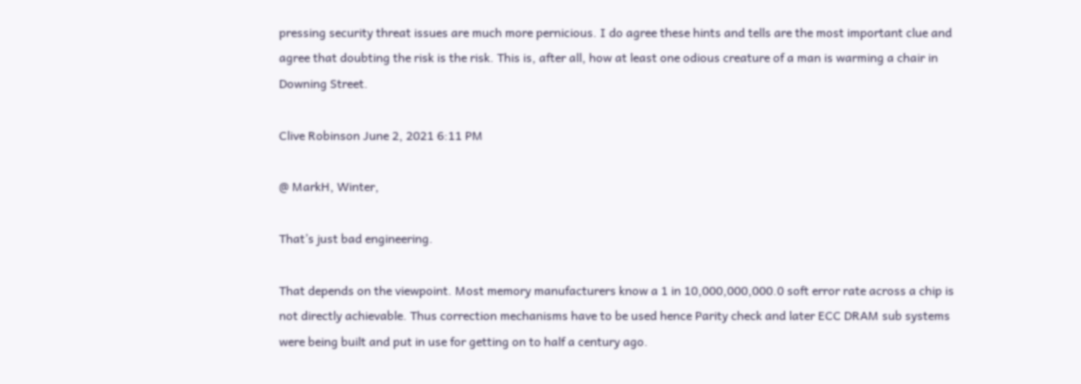pressing security threat issues are much more pernicious. I do agree these hints and tells are the most important clue and agree that doubting the risk is the risk. This is, after all, how at least one odious creature of a man is warming a chair in Downing Street.

Clive Robinson June 2, 2021 6:11 PM

@ MarkH, Winter,

That’s just bad engineering.

That depends on the viewpoint. Most memory manufacturers know a 1 in 10,000,000,000.0 soft error rate across a chip is not directly achievable. Thus correction mechanisms have to be used hence Parity check and later ECC DRAM sub systems were being built and put in use for getting on to half a century ago.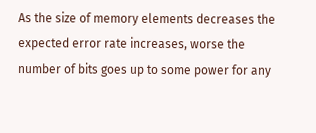As the size of memory elements decreases the expected error rate increases, worse the number of bits goes up to some power for any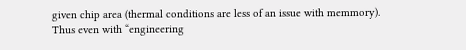given chip area (thermal conditions are less of an issue with memmory). Thus even with “engineering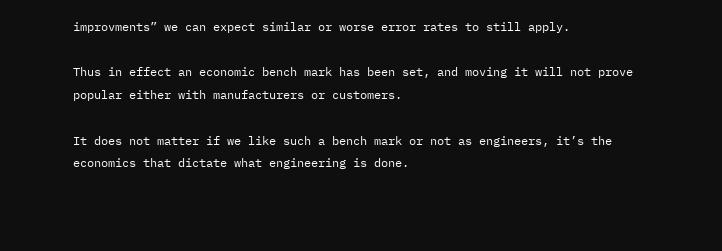improvments” we can expect similar or worse error rates to still apply.

Thus in effect an economic bench mark has been set, and moving it will not prove popular either with manufacturers or customers.

It does not matter if we like such a bench mark or not as engineers, it’s the economics that dictate what engineering is done.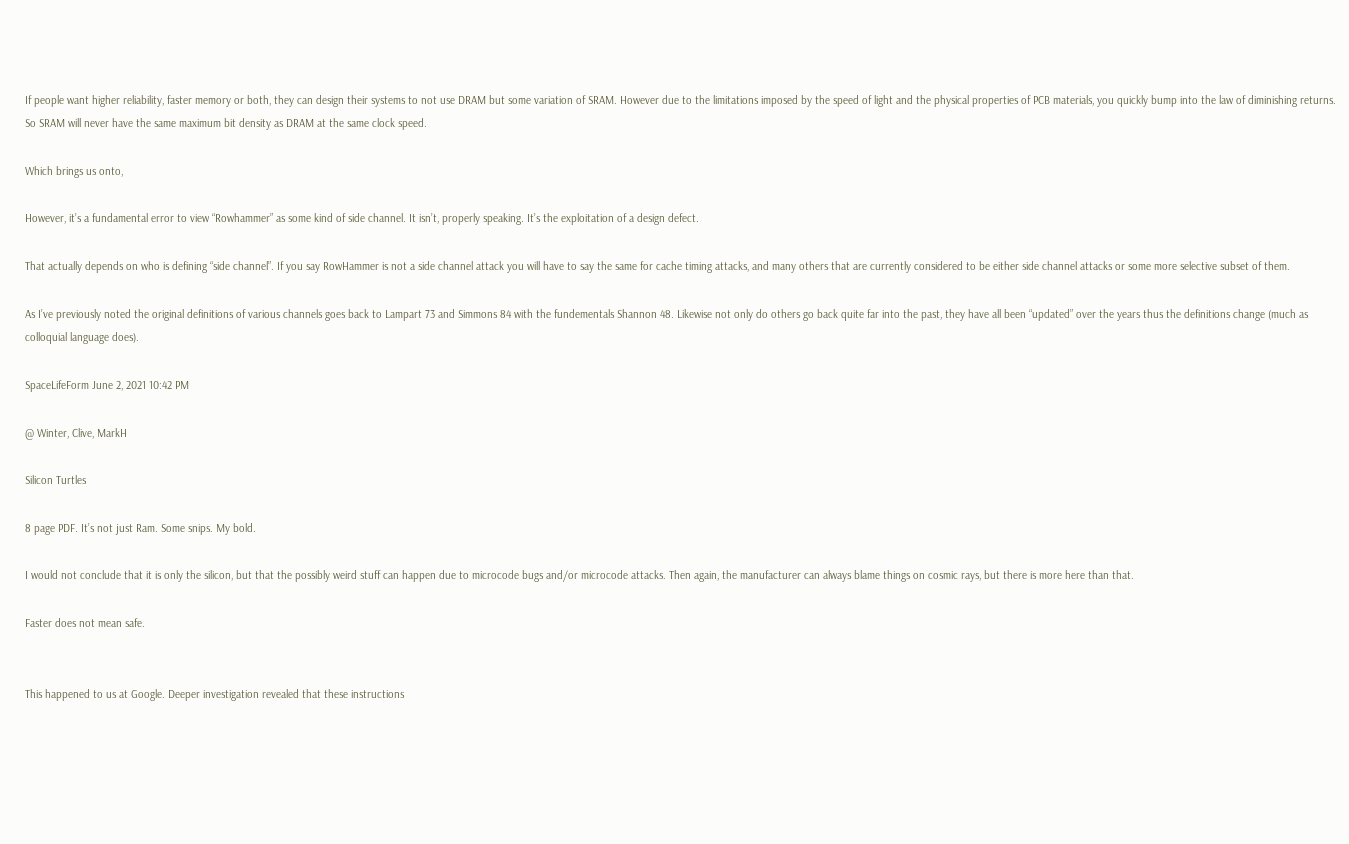If people want higher reliability, faster memory or both, they can design their systems to not use DRAM but some variation of SRAM. However due to the limitations imposed by the speed of light and the physical properties of PCB materials, you quickly bump into the law of diminishing returns. So SRAM will never have the same maximum bit density as DRAM at the same clock speed.

Which brings us onto,

However, it’s a fundamental error to view “Rowhammer” as some kind of side channel. It isn’t, properly speaking. It’s the exploitation of a design defect.

That actually depends on who is defining “side channel”. If you say RowHammer is not a side channel attack you will have to say the same for cache timing attacks, and many others that are currently considered to be either side channel attacks or some more selective subset of them.

As I’ve previously noted the original definitions of various channels goes back to Lampart 73 and Simmons 84 with the fundementals Shannon 48. Likewise not only do others go back quite far into the past, they have all been “updated” over the years thus the definitions change (much as colloquial language does).

SpaceLifeForm June 2, 2021 10:42 PM

@ Winter, Clive, MarkH

Silicon Turtles

8 page PDF. It’s not just Ram. Some snips. My bold.

I would not conclude that it is only the silicon, but that the possibly weird stuff can happen due to microcode bugs and/or microcode attacks. Then again, the manufacturer can always blame things on cosmic rays, but there is more here than that.

Faster does not mean safe.


This happened to us at Google. Deeper investigation revealed that these instructions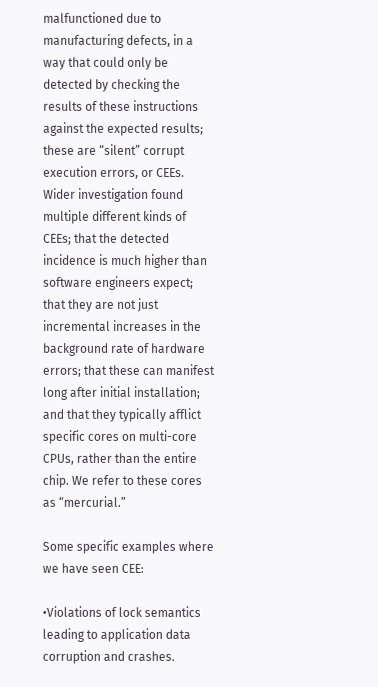malfunctioned due to manufacturing defects, in a way that could only be detected by checking the results of these instructions against the expected results; these are “silent” corrupt execution errors, or CEEs. Wider investigation found multiple different kinds of CEEs; that the detected incidence is much higher than software engineers expect; that they are not just incremental increases in the background rate of hardware errors; that these can manifest long after initial installation; and that they typically afflict specific cores on multi-core CPUs, rather than the entire chip. We refer to these cores as “mercurial.”

Some specific examples where we have seen CEE:

•Violations of lock semantics leading to application data corruption and crashes.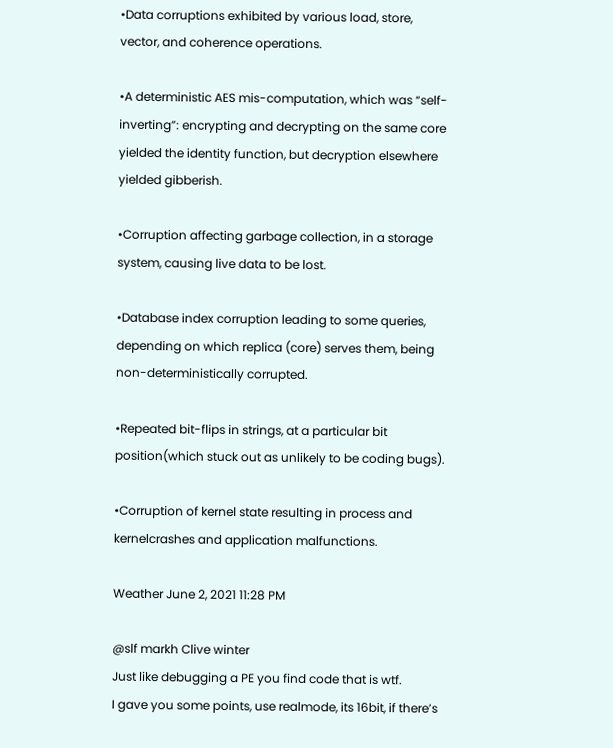•Data corruptions exhibited by various load, store, vector, and coherence operations.

•A deterministic AES mis-computation, which was “self-inverting”: encrypting and decrypting on the same core yielded the identity function, but decryption elsewhere yielded gibberish.

•Corruption affecting garbage collection, in a storage system, causing live data to be lost.

•Database index corruption leading to some queries, depending on which replica (core) serves them, being non-deterministically corrupted.

•Repeated bit-flips in strings, at a particular bit position(which stuck out as unlikely to be coding bugs).

•Corruption of kernel state resulting in process and kernelcrashes and application malfunctions.

Weather June 2, 2021 11:28 PM

@slf markh Clive winter
Just like debugging a PE you find code that is wtf.
I gave you some points, use realmode, its 16bit, if there’s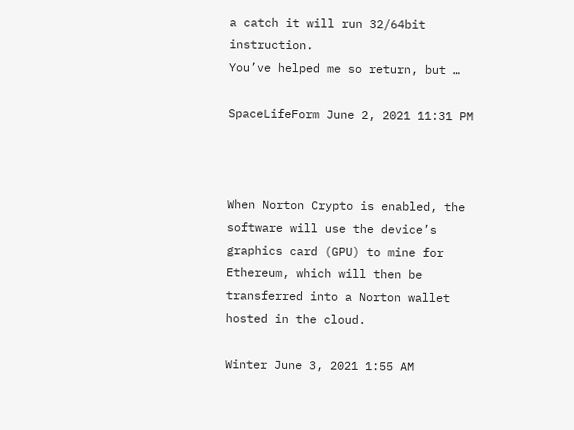a catch it will run 32/64bit instruction.
You’ve helped me so return, but …

SpaceLifeForm June 2, 2021 11:31 PM



When Norton Crypto is enabled, the software will use the device’s graphics card (GPU) to mine for Ethereum, which will then be transferred into a Norton wallet hosted in the cloud.

Winter June 3, 2021 1:55 AM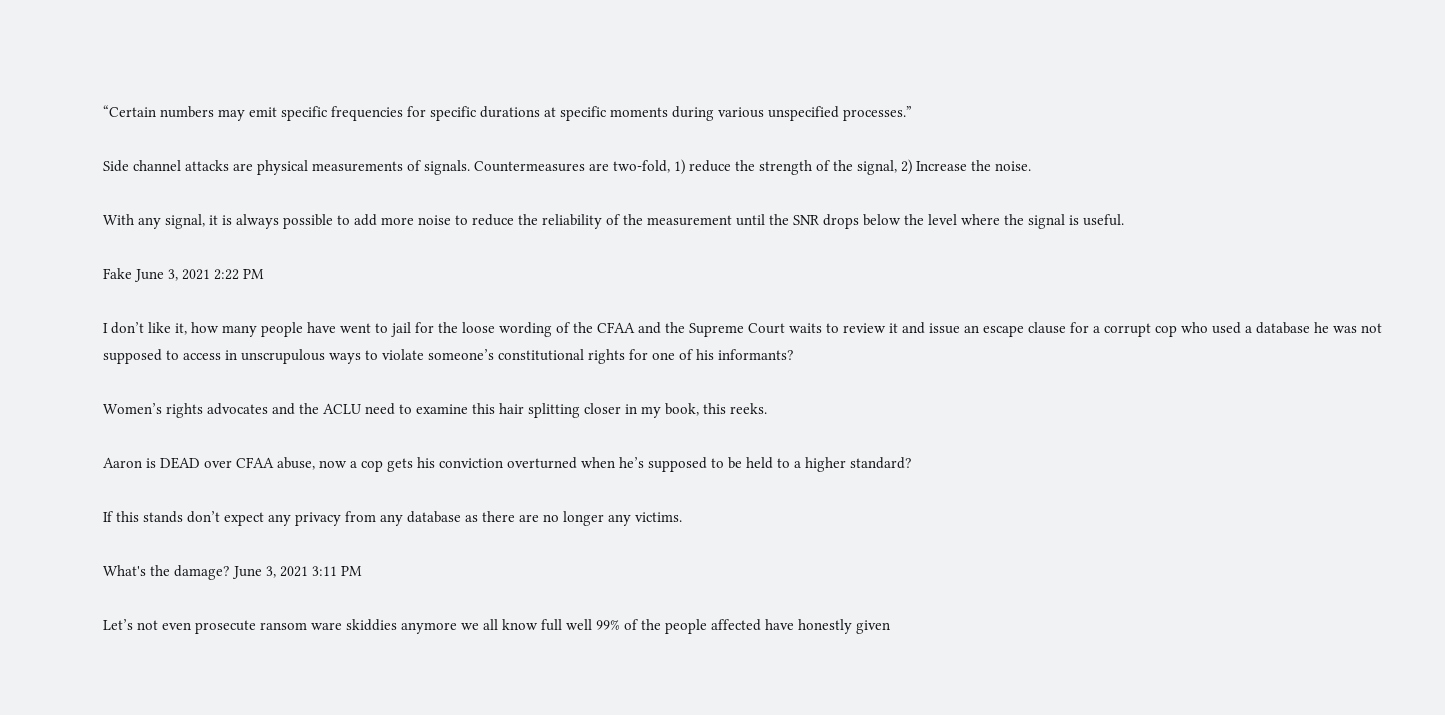“Certain numbers may emit specific frequencies for specific durations at specific moments during various unspecified processes.”

Side channel attacks are physical measurements of signals. Countermeasures are two-fold, 1) reduce the strength of the signal, 2) Increase the noise.

With any signal, it is always possible to add more noise to reduce the reliability of the measurement until the SNR drops below the level where the signal is useful.

Fake June 3, 2021 2:22 PM

I don’t like it, how many people have went to jail for the loose wording of the CFAA and the Supreme Court waits to review it and issue an escape clause for a corrupt cop who used a database he was not supposed to access in unscrupulous ways to violate someone’s constitutional rights for one of his informants?

Women’s rights advocates and the ACLU need to examine this hair splitting closer in my book, this reeks.

Aaron is DEAD over CFAA abuse, now a cop gets his conviction overturned when he’s supposed to be held to a higher standard?

If this stands don’t expect any privacy from any database as there are no longer any victims.

What's the damage? June 3, 2021 3:11 PM

Let’s not even prosecute ransom ware skiddies anymore we all know full well 99% of the people affected have honestly given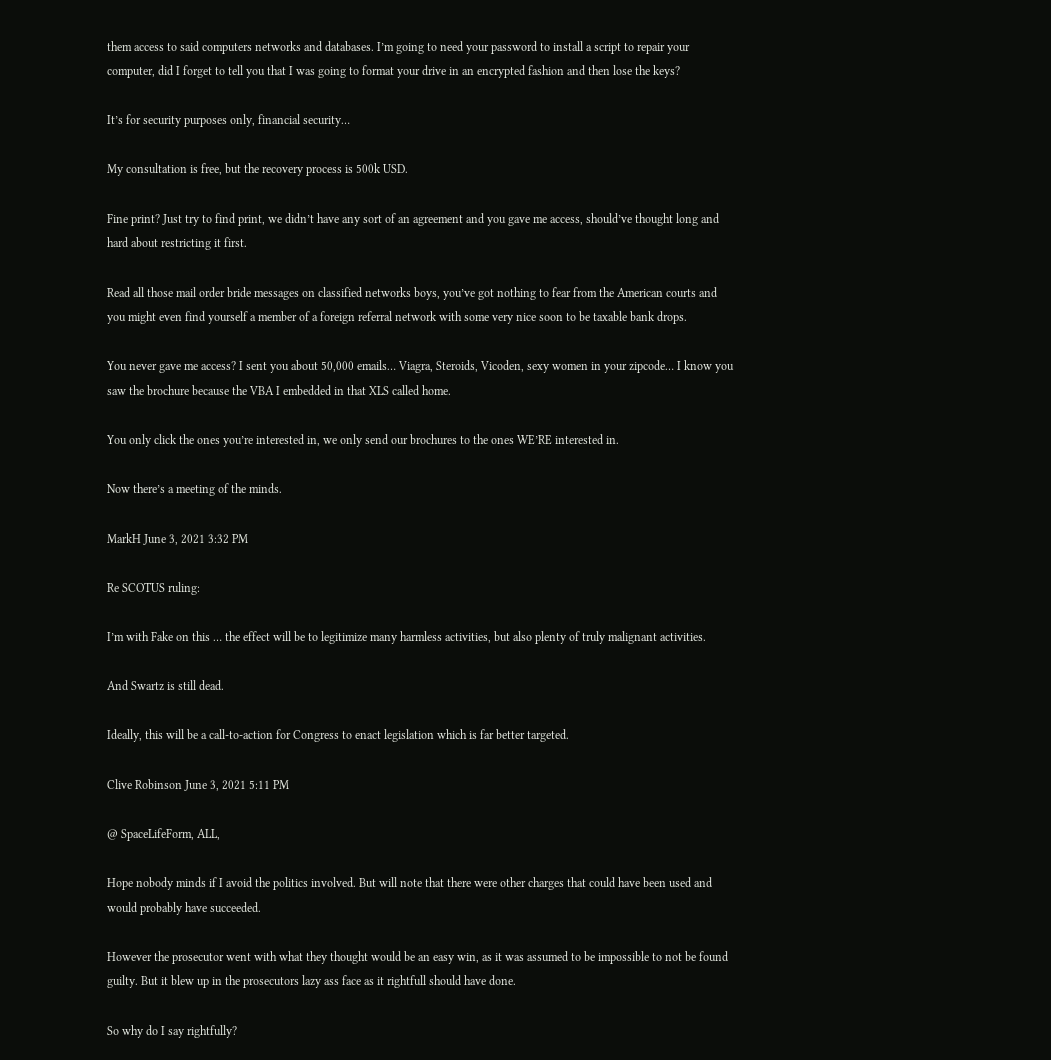them access to said computers networks and databases. I’m going to need your password to install a script to repair your computer, did I forget to tell you that I was going to format your drive in an encrypted fashion and then lose the keys?

It’s for security purposes only, financial security…

My consultation is free, but the recovery process is 500k USD.

Fine print? Just try to find print, we didn’t have any sort of an agreement and you gave me access, should’ve thought long and hard about restricting it first.

Read all those mail order bride messages on classified networks boys, you’ve got nothing to fear from the American courts and you might even find yourself a member of a foreign referral network with some very nice soon to be taxable bank drops.

You never gave me access? I sent you about 50,000 emails… Viagra, Steroids, Vicoden, sexy women in your zipcode… I know you saw the brochure because the VBA I embedded in that XLS called home.

You only click the ones you’re interested in, we only send our brochures to the ones WE’RE interested in.

Now there’s a meeting of the minds.

MarkH June 3, 2021 3:32 PM

Re SCOTUS ruling:

I’m with Fake on this … the effect will be to legitimize many harmless activities, but also plenty of truly malignant activities.

And Swartz is still dead.

Ideally, this will be a call-to-action for Congress to enact legislation which is far better targeted.

Clive Robinson June 3, 2021 5:11 PM

@ SpaceLifeForm, ALL,

Hope nobody minds if I avoid the politics involved. But will note that there were other charges that could have been used and would probably have succeeded.

However the prosecutor went with what they thought would be an easy win, as it was assumed to be impossible to not be found guilty. But it blew up in the prosecutors lazy ass face as it rightfull should have done.

So why do I say rightfully?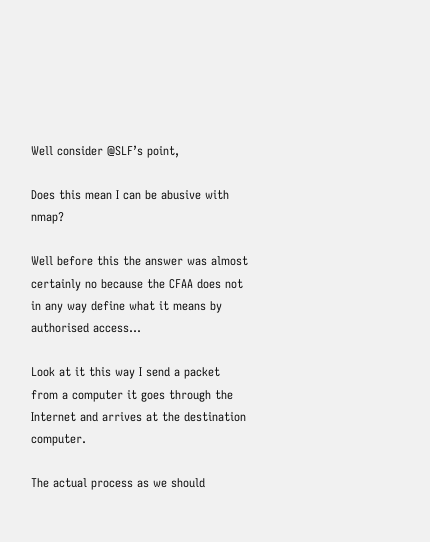Well consider @SLF’s point,

Does this mean I can be abusive with nmap?

Well before this the answer was almost certainly no because the CFAA does not in any way define what it means by authorised access…

Look at it this way I send a packet from a computer it goes through the Internet and arrives at the destination computer.

The actual process as we should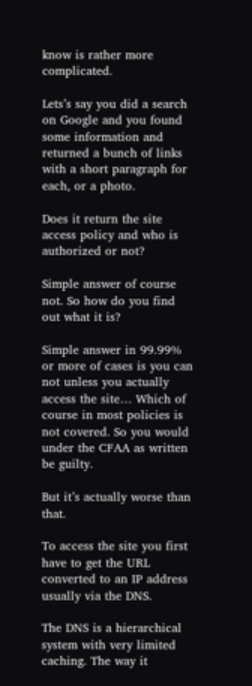know is rather more complicated.

Lets’s say you did a search on Google and you found some information and returned a bunch of links with a short paragraph for each, or a photo.

Does it return the site access policy and who is authorized or not?

Simple answer of course not. So how do you find out what it is?

Simple answer in 99.99% or more of cases is you can not unless you actually access the site… Which of course in most policies is not covered. So you would under the CFAA as written be guilty.

But it’s actually worse than that.

To access the site you first have to get the URL converted to an IP address usually via the DNS.

The DNS is a hierarchical system with very limited caching. The way it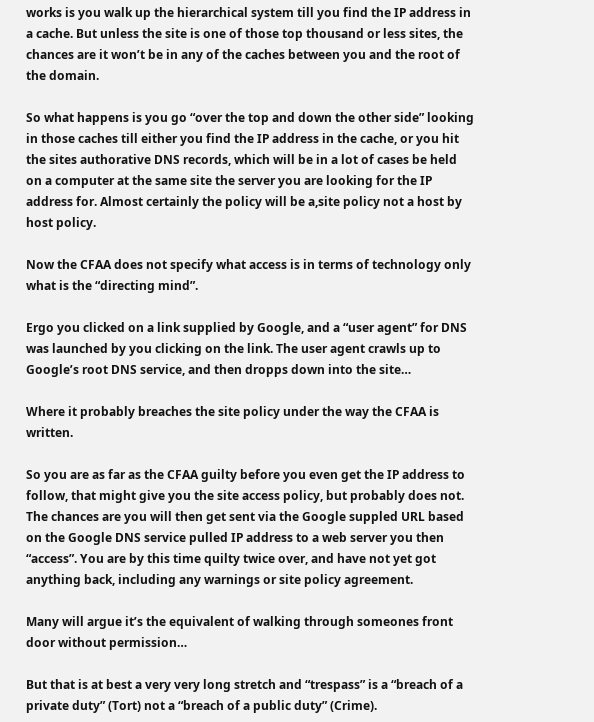works is you walk up the hierarchical system till you find the IP address in a cache. But unless the site is one of those top thousand or less sites, the chances are it won’t be in any of the caches between you and the root of the domain.

So what happens is you go “over the top and down the other side” looking in those caches till either you find the IP address in the cache, or you hit the sites authorative DNS records, which will be in a lot of cases be held on a computer at the same site the server you are looking for the IP address for. Almost certainly the policy will be a,site policy not a host by host policy.

Now the CFAA does not specify what access is in terms of technology only what is the “directing mind”.

Ergo you clicked on a link supplied by Google, and a “user agent” for DNS was launched by you clicking on the link. The user agent crawls up to Google’s root DNS service, and then dropps down into the site…

Where it probably breaches the site policy under the way the CFAA is written.

So you are as far as the CFAA guilty before you even get the IP address to follow, that might give you the site access policy, but probably does not. The chances are you will then get sent via the Google suppled URL based on the Google DNS service pulled IP address to a web server you then “access”. You are by this time quilty twice over, and have not yet got anything back, including any warnings or site policy agreement.

Many will argue it’s the equivalent of walking through someones front door without permission…

But that is at best a very very long stretch and “trespass” is a “breach of a private duty” (Tort) not a “breach of a public duty” (Crime).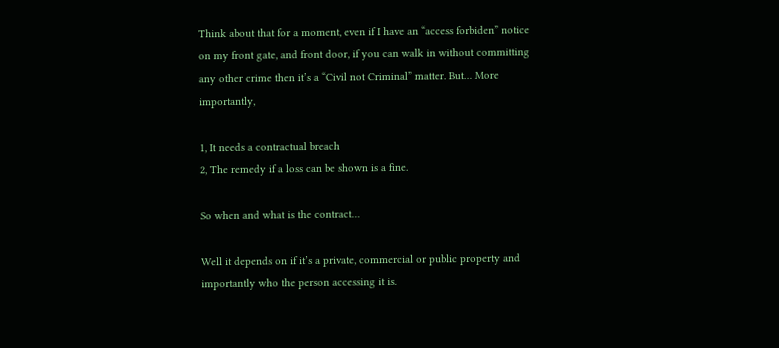Think about that for a moment, even if I have an “access forbiden” notice on my front gate, and front door, if you can walk in without committing any other crime then it’s a “Civil not Criminal” matter. But… More importantly,

1, It needs a contractual breach
2, The remedy if a loss can be shown is a fine.

So when and what is the contract…

Well it depends on if it’s a private, commercial or public property and importantly who the person accessing it is.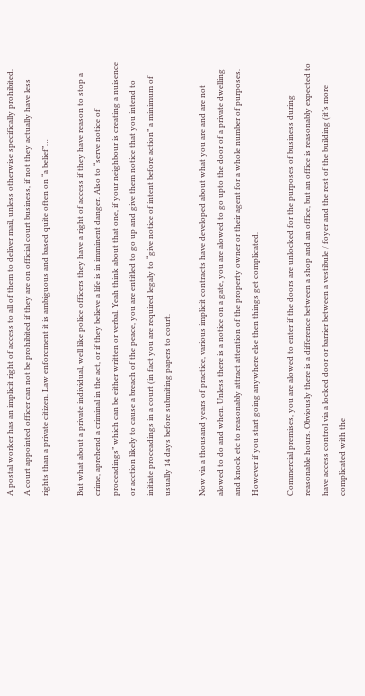A postal worker has an implicit right of access to all of them to deliver mail, unless otherwise specifically prohibited. A court appointed officer can not be prohibited if they are on official court business, if not they actually have less rights than a private citizen. Law enforcment it is ambiguous and based quite often on “a belief”…

But what about a private individual, well like police officers they have a right of access if they have reason to stop a crime, aprehend a criminal in the act, or if they believe a life is in imminent danger. Also to “serve notice of proceadings” which can be either written or verbal. Yeah think about that one, if your neighbour is creating a nuisence or acction likely to cause a breach of the peace, you are entitled to go up and give them notice that you intend to initiate proceadings in a court (in fact you are required legaly to “give notice of intent before action” a minimum of usually 14 days before submiting papers to court.

Now via a thousand years of practice, various implicit contracts have developed about what you are and are not alowed to do and when. Unless there is a notice on a gate, you are alowed to go upto the door of a private dwelling and knock etc to reasonably attract attention of the property owner or their agent for a whole number of purposes. However if you start going anywhere else then things get complicated.

Commercial premises, you are alowed to enter if the doors are unlocked for the purposes of business during reasonable hours. Obviously there is a difference between a shop and an office, but an office is reasonably expected to have access control via a locked door or barrier between a vestibule / foyer and the rest of the building (it’s more complicated with the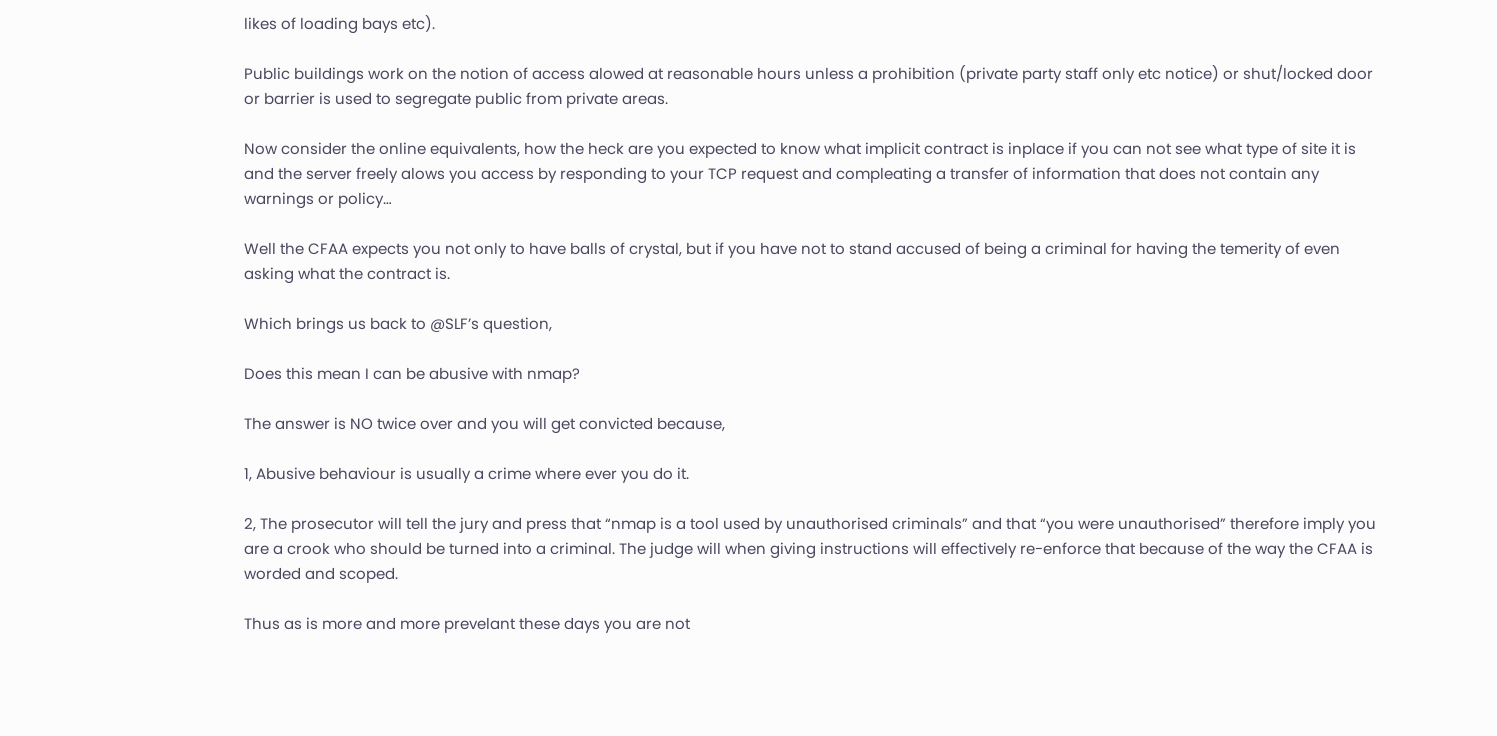likes of loading bays etc).

Public buildings work on the notion of access alowed at reasonable hours unless a prohibition (private party staff only etc notice) or shut/locked door or barrier is used to segregate public from private areas.

Now consider the online equivalents, how the heck are you expected to know what implicit contract is inplace if you can not see what type of site it is and the server freely alows you access by responding to your TCP request and compleating a transfer of information that does not contain any warnings or policy…

Well the CFAA expects you not only to have balls of crystal, but if you have not to stand accused of being a criminal for having the temerity of even asking what the contract is.

Which brings us back to @SLF’s question,

Does this mean I can be abusive with nmap?

The answer is NO twice over and you will get convicted because,

1, Abusive behaviour is usually a crime where ever you do it.

2, The prosecutor will tell the jury and press that “nmap is a tool used by unauthorised criminals” and that “you were unauthorised” therefore imply you are a crook who should be turned into a criminal. The judge will when giving instructions will effectively re-enforce that because of the way the CFAA is worded and scoped.

Thus as is more and more prevelant these days you are not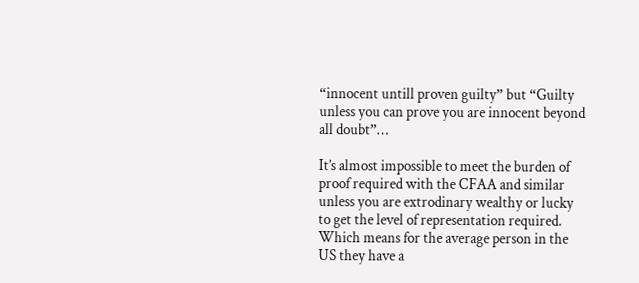“innocent untill proven guilty” but “Guilty unless you can prove you are innocent beyond all doubt”…

It’s almost impossible to meet the burden of proof required with the CFAA and similar unless you are extrodinary wealthy or lucky to get the level of representation required. Which means for the average person in the US they have a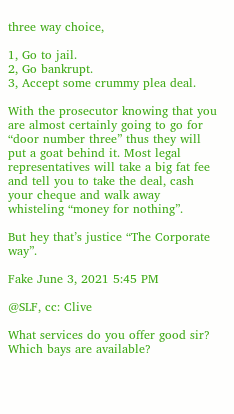three way choice,

1, Go to jail.
2, Go bankrupt.
3, Accept some crummy plea deal.

With the prosecutor knowing that you are almost certainly going to go for “door number three” thus they will put a goat behind it. Most legal representatives will take a big fat fee and tell you to take the deal, cash your cheque and walk away whisteling “money for nothing”.

But hey that’s justice “The Corporate way”.

Fake June 3, 2021 5:45 PM

@SLF, cc: Clive

What services do you offer good sir?
Which bays are available?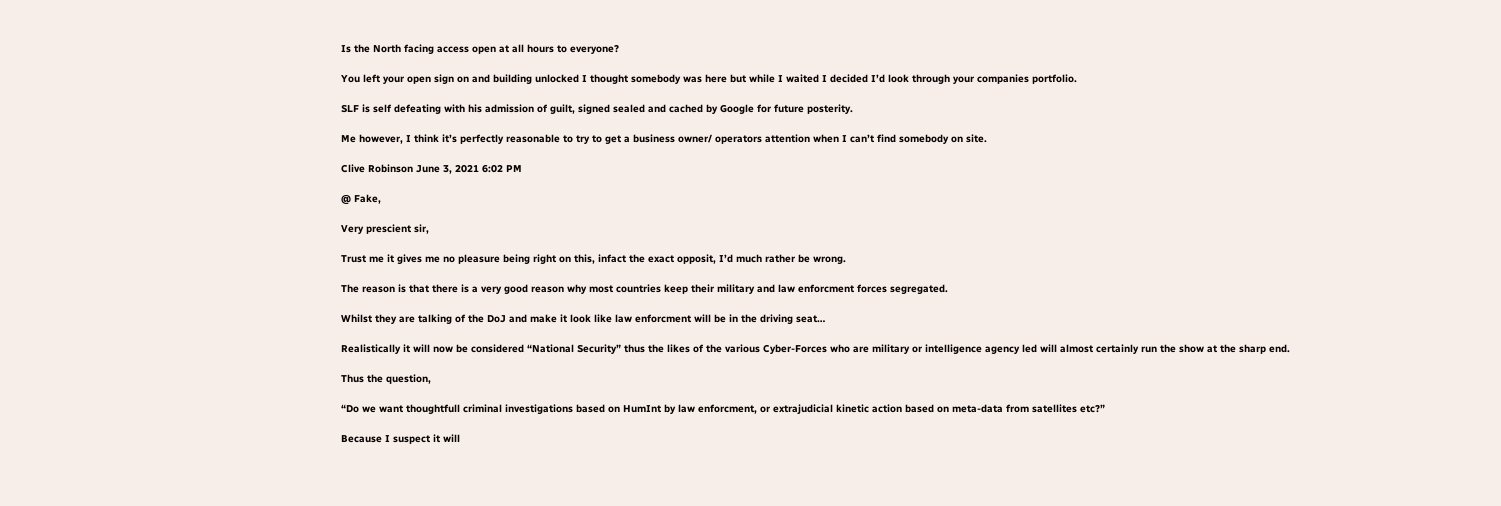Is the North facing access open at all hours to everyone?

You left your open sign on and building unlocked I thought somebody was here but while I waited I decided I’d look through your companies portfolio.

SLF is self defeating with his admission of guilt, signed sealed and cached by Google for future posterity.

Me however, I think it’s perfectly reasonable to try to get a business owner/ operators attention when I can’t find somebody on site.

Clive Robinson June 3, 2021 6:02 PM

@ Fake,

Very prescient sir,

Trust me it gives me no pleasure being right on this, infact the exact opposit, I’d much rather be wrong.

The reason is that there is a very good reason why most countries keep their military and law enforcment forces segregated.

Whilst they are talking of the DoJ and make it look like law enforcment will be in the driving seat…

Realistically it will now be considered “National Security” thus the likes of the various Cyber-Forces who are military or intelligence agency led will almost certainly run the show at the sharp end.

Thus the question,

“Do we want thoughtfull criminal investigations based on HumInt by law enforcment, or extrajudicial kinetic action based on meta-data from satellites etc?”

Because I suspect it will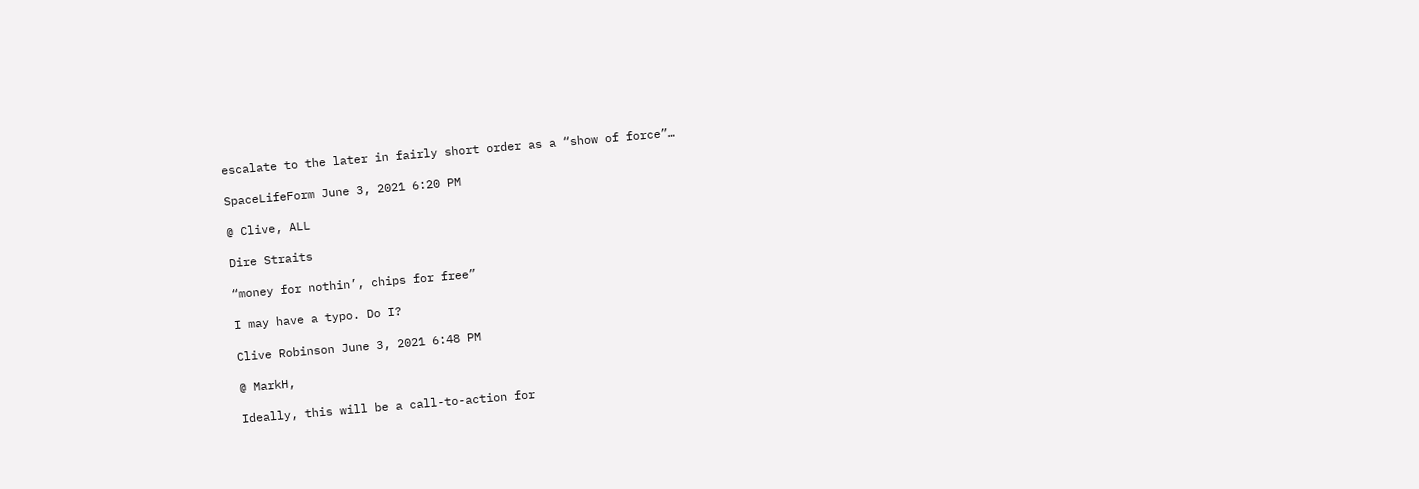escalate to the later in fairly short order as a “show of force”…

SpaceLifeForm June 3, 2021 6:20 PM

@ Clive, ALL

Dire Straits

“money for nothin’, chips for free”

I may have a typo. Do I?

Clive Robinson June 3, 2021 6:48 PM

@ MarkH,

Ideally, this will be a call-to-action for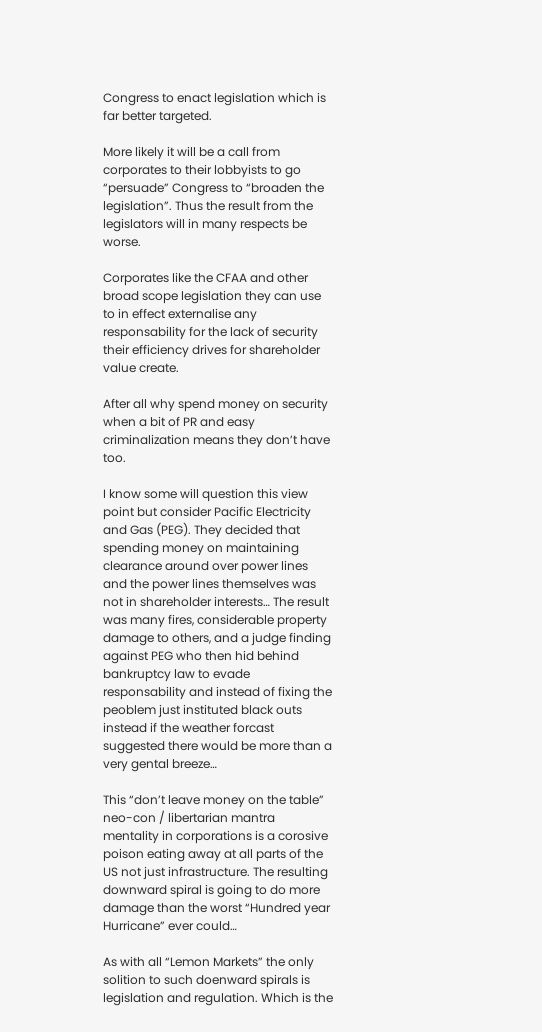Congress to enact legislation which is far better targeted.

More likely it will be a call from corporates to their lobbyists to go “persuade” Congress to “broaden the legislation”. Thus the result from the legislators will in many respects be worse.

Corporates like the CFAA and other broad scope legislation they can use to in effect externalise any responsability for the lack of security their efficiency drives for shareholder value create.

After all why spend money on security when a bit of PR and easy criminalization means they don’t have too.

I know some will question this view point but consider Pacific Electricity and Gas (PEG). They decided that spending money on maintaining clearance around over power lines and the power lines themselves was not in shareholder interests… The result was many fires, considerable property damage to others, and a judge finding against PEG who then hid behind bankruptcy law to evade responsability and instead of fixing the peoblem just instituted black outs instead if the weather forcast suggested there would be more than a very gental breeze…

This “don’t leave money on the table” neo-con / libertarian mantra mentality in corporations is a corosive poison eating away at all parts of the US not just infrastructure. The resulting downward spiral is going to do more damage than the worst “Hundred year Hurricane” ever could…

As with all “Lemon Markets” the only solition to such doenward spirals is legislation and regulation. Which is the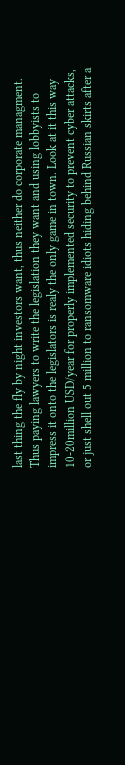last thing the fly by night investors want, thus neither do corporate managment. Thus paying lawyers to write the legislation they want and using lobbyists to impress it onto the legislators is realy the only game in town. Look at it this way 10-20million USD/year for properly implemented security to prevent cyber attacks, or just shell out 5 million to ransomware idiots hiding behind Russian skirts after a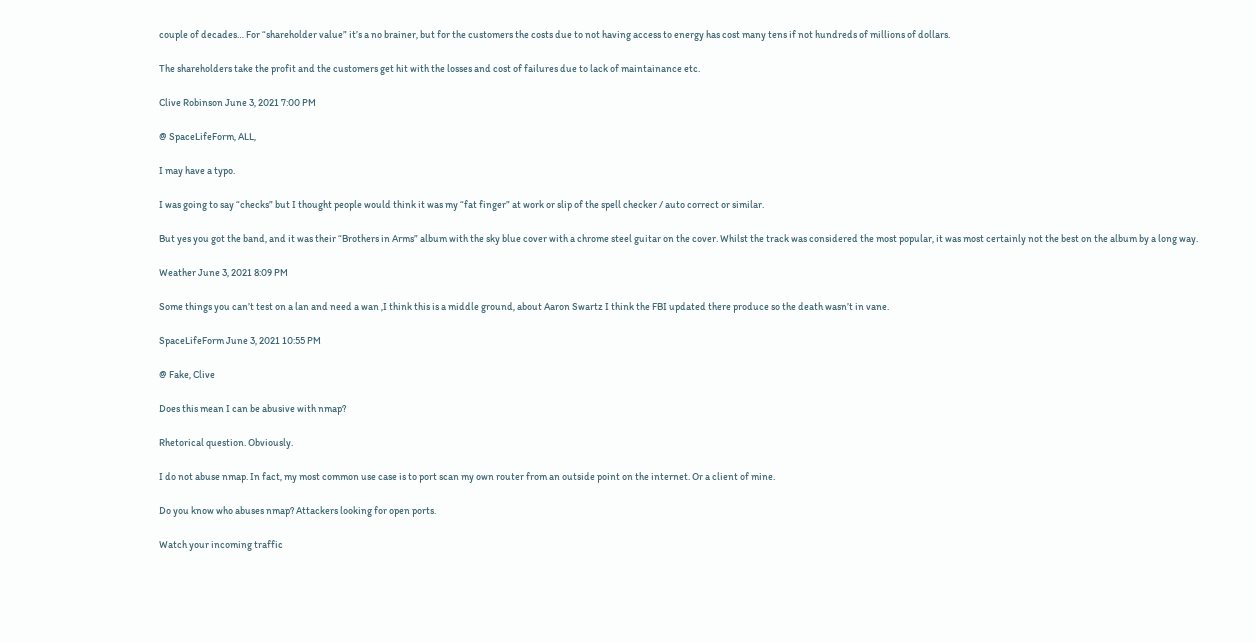couple of decades… For “shareholder value” it’s a no brainer, but for the customers the costs due to not having access to energy has cost many tens if not hundreds of millions of dollars.

The shareholders take the profit and the customers get hit with the losses and cost of failures due to lack of maintainance etc.

Clive Robinson June 3, 2021 7:00 PM

@ SpaceLifeForm, ALL,

I may have a typo.

I was going to say “checks” but I thought people would think it was my “fat finger” at work or slip of the spell checker / auto correct or similar.

But yes you got the band, and it was their “Brothers in Arms” album with the sky blue cover with a chrome steel guitar on the cover. Whilst the track was considered the most popular, it was most certainly not the best on the album by a long way.

Weather June 3, 2021 8:09 PM

Some things you can’t test on a lan and need a wan ,I think this is a middle ground, about Aaron Swartz I think the FBI updated there produce so the death wasn’t in vane.

SpaceLifeForm June 3, 2021 10:55 PM

@ Fake, Clive

Does this mean I can be abusive with nmap?

Rhetorical question. Obviously.

I do not abuse nmap. In fact, my most common use case is to port scan my own router from an outside point on the internet. Or a client of mine.

Do you know who abuses nmap? Attackers looking for open ports.

Watch your incoming traffic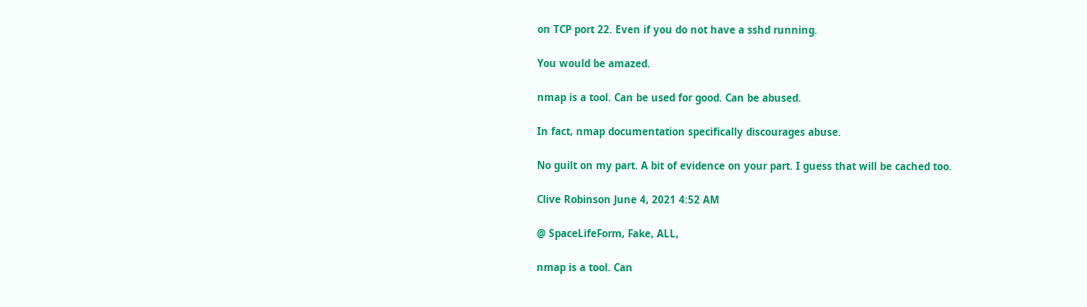on TCP port 22. Even if you do not have a sshd running.

You would be amazed.

nmap is a tool. Can be used for good. Can be abused.

In fact, nmap documentation specifically discourages abuse.

No guilt on my part. A bit of evidence on your part. I guess that will be cached too.

Clive Robinson June 4, 2021 4:52 AM

@ SpaceLifeForm, Fake, ALL,

nmap is a tool. Can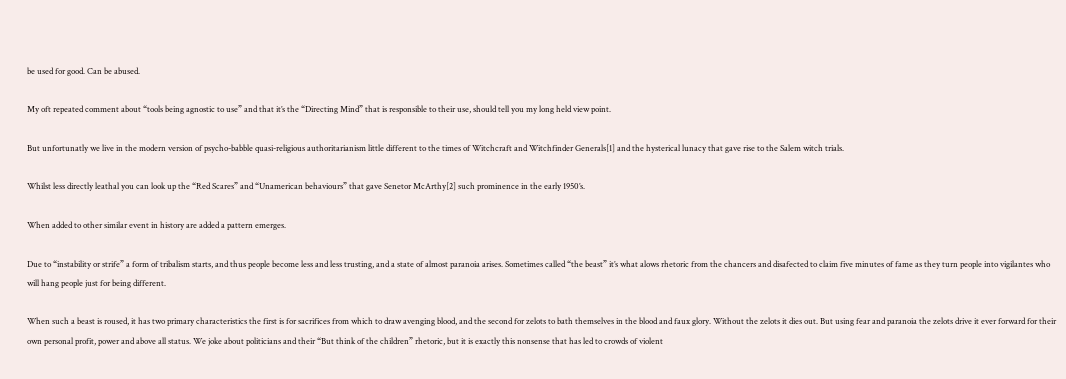be used for good. Can be abused.

My oft repeated comment about “tools being agnostic to use” and that it’s the “Directing Mind” that is responsible to their use, should tell you my long held view point.

But unfortunatly we live in the modern version of psycho-babble quasi-religious authoritarianism little different to the times of Witchcraft and Witchfinder Generals[1] and the hysterical lunacy that gave rise to the Salem witch trials.

Whilst less directly leathal you can look up the “Red Scares” and “Unamerican behaviours” that gave Senetor McArthy[2] such prominence in the early 1950’s.

When added to other similar event in history are added a pattern emerges.

Due to “instability or strife” a form of tribalism starts, and thus people become less and less trusting, and a state of almost paranoia arises. Sometimes called “the beast” it’s what alows rhetoric from the chancers and disafected to claim five minutes of fame as they turn people into vigilantes who will hang people just for being different.

When such a beast is roused, it has two primary characteristics the first is for sacrifices from which to draw avenging blood, and the second for zelots to bath themselves in the blood and faux glory. Without the zelots it dies out. But using fear and paranoia the zelots drive it ever forward for their own personal profit, power and above all status. We joke about politicians and their “But think of the children” rhetoric, but it is exactly this nonsense that has led to crowds of violent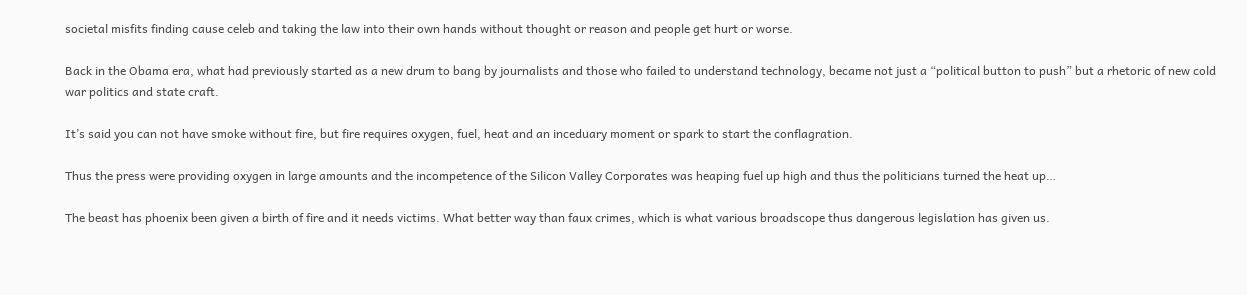societal misfits finding cause celeb and taking the law into their own hands without thought or reason and people get hurt or worse.

Back in the Obama era, what had previously started as a new drum to bang by journalists and those who failed to understand technology, became not just a “political button to push” but a rhetoric of new cold war politics and state craft.

It’s said you can not have smoke without fire, but fire requires oxygen, fuel, heat and an inceduary moment or spark to start the conflagration.

Thus the press were providing oxygen in large amounts and the incompetence of the Silicon Valley Corporates was heaping fuel up high and thus the politicians turned the heat up…

The beast has phoenix been given a birth of fire and it needs victims. What better way than faux crimes, which is what various broadscope thus dangerous legislation has given us.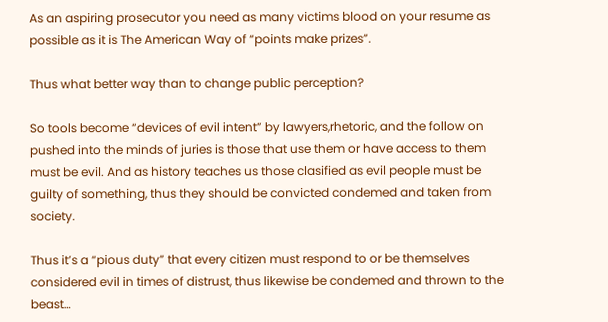As an aspiring prosecutor you need as many victims blood on your resume as possible as it is The American Way of “points make prizes”.

Thus what better way than to change public perception?

So tools become “devices of evil intent” by lawyers,rhetoric, and the follow on pushed into the minds of juries is those that use them or have access to them must be evil. And as history teaches us those clasified as evil people must be guilty of something, thus they should be convicted condemed and taken from society.

Thus it’s a “pious duty” that every citizen must respond to or be themselves considered evil in times of distrust, thus likewise be condemed and thrown to the beast…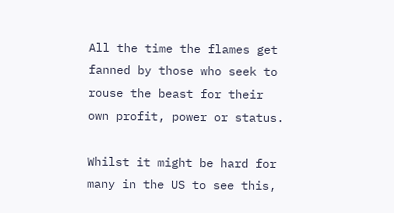All the time the flames get fanned by those who seek to rouse the beast for their own profit, power or status.

Whilst it might be hard for many in the US to see this,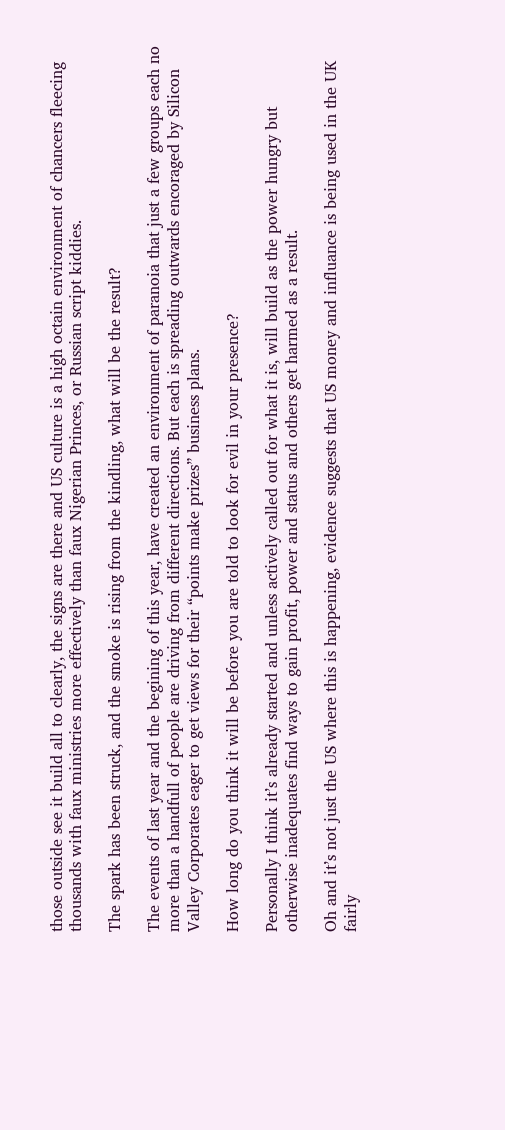those outside see it build all to clearly, the signs are there and US culture is a high octain environment of chancers fleecing thousands with faux ministries more effectively than faux Nigerian Princes, or Russian script kiddies.

The spark has been struck, and the smoke is rising from the kindling, what will be the result?

The events of last year and the begining of this year, have created an environment of paranoia that just a few groups each no more than a handfull of people are driving from different directions. But each is spreading outwards encoraged by Silicon Valley Corporates eager to get views for their “points make prizes” business plans.

How long do you think it will be before you are told to look for evil in your presence?

Personally I think it’s already started and unless actively called out for what it is, will build as the power hungry but otherwise inadequates find ways to gain profit, power and status and others get harmed as a result.

Oh and it’s not just the US where this is happening, evidence suggests that US money and influance is being used in the UK fairly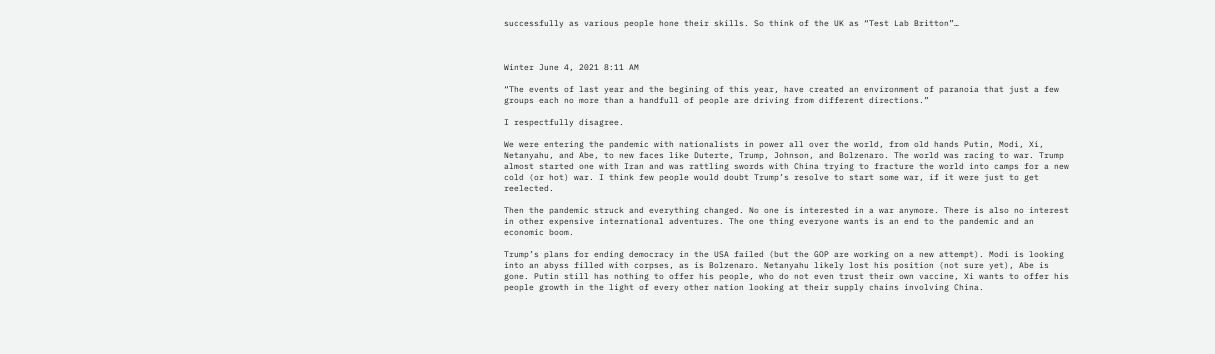successfully as various people hone their skills. So think of the UK as “Test Lab Britton”…



Winter June 4, 2021 8:11 AM

“The events of last year and the begining of this year, have created an environment of paranoia that just a few groups each no more than a handfull of people are driving from different directions.”

I respectfully disagree.

We were entering the pandemic with nationalists in power all over the world, from old hands Putin, Modi, Xi, Netanyahu, and Abe, to new faces like Duterte, Trump, Johnson, and Bolzenaro. The world was racing to war. Trump almost started one with Iran and was rattling swords with China trying to fracture the world into camps for a new cold (or hot) war. I think few people would doubt Trump’s resolve to start some war, if it were just to get reelected.

Then the pandemic struck and everything changed. No one is interested in a war anymore. There is also no interest in other expensive international adventures. The one thing everyone wants is an end to the pandemic and an economic boom.

Trump’s plans for ending democracy in the USA failed (but the GOP are working on a new attempt). Modi is looking into an abyss filled with corpses, as is Bolzenaro. Netanyahu likely lost his position (not sure yet), Abe is gone. Putin still has nothing to offer his people, who do not even trust their own vaccine, Xi wants to offer his people growth in the light of every other nation looking at their supply chains involving China.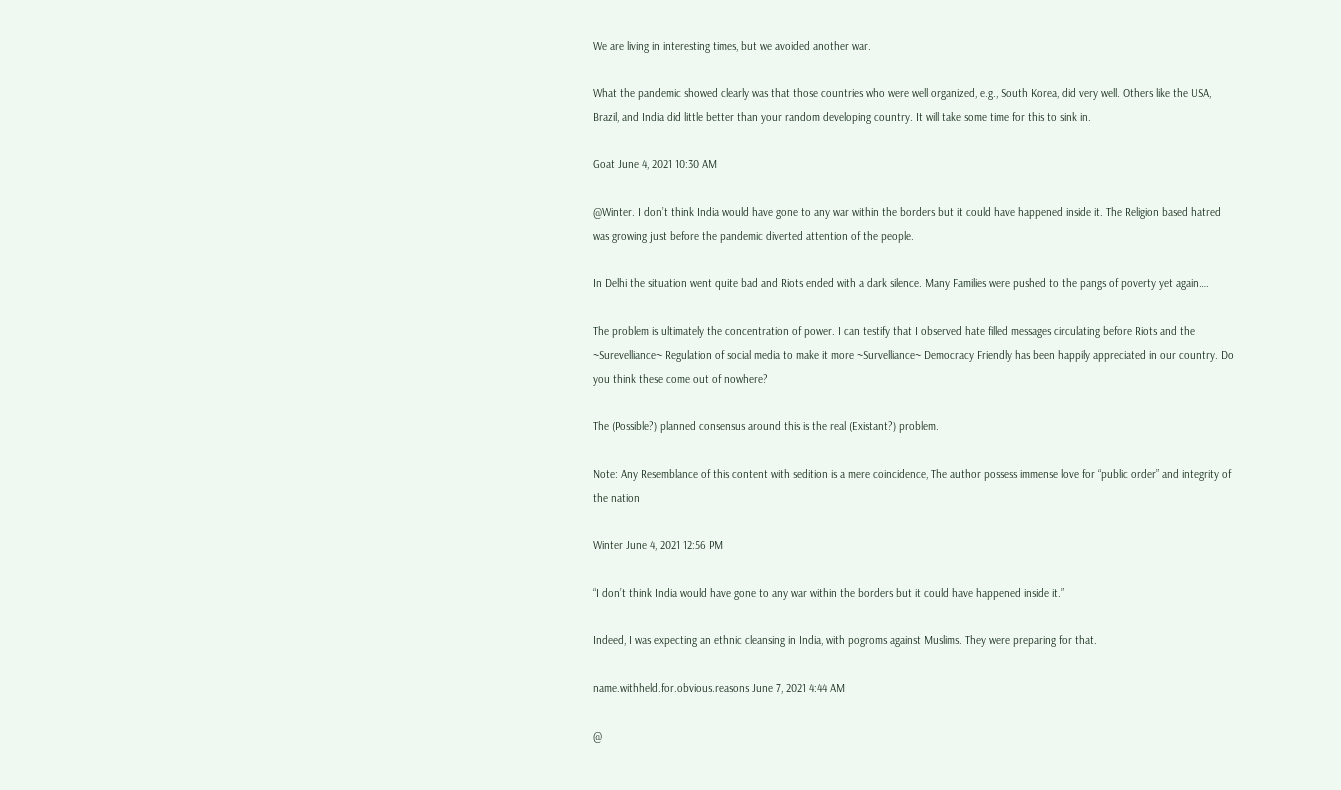We are living in interesting times, but we avoided another war.

What the pandemic showed clearly was that those countries who were well organized, e.g., South Korea, did very well. Others like the USA, Brazil, and India did little better than your random developing country. It will take some time for this to sink in.

Goat June 4, 2021 10:30 AM

@Winter. I don’t think India would have gone to any war within the borders but it could have happened inside it. The Religion based hatred was growing just before the pandemic diverted attention of the people.

In Delhi the situation went quite bad and Riots ended with a dark silence. Many Families were pushed to the pangs of poverty yet again….

The problem is ultimately the concentration of power. I can testify that I observed hate filled messages circulating before Riots and the ~Surevelliance~ Regulation of social media to make it more ~Survelliance~ Democracy Friendly has been happily appreciated in our country. Do you think these come out of nowhere?

The (Possible?) planned consensus around this is the real (Existant?) problem.

Note: Any Resemblance of this content with sedition is a mere coincidence, The author possess immense love for “public order” and integrity of the nation

Winter June 4, 2021 12:56 PM

“I don’t think India would have gone to any war within the borders but it could have happened inside it.”

Indeed, I was expecting an ethnic cleansing in India, with pogroms against Muslims. They were preparing for that.

name.withheld.for.obvious.reasons June 7, 2021 4:44 AM

@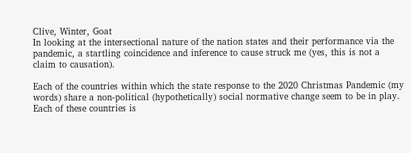Clive, Winter, Goat
In looking at the intersectional nature of the nation states and their performance via the pandemic, a startling coincidence and inference to cause struck me (yes, this is not a claim to causation).

Each of the countries within which the state response to the 2020 Christmas Pandemic (my words) share a non-political (hypothetically) social normative change seem to be in play. Each of these countries is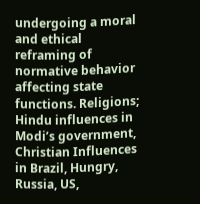undergoing a moral and ethical reframing of normative behavior affecting state functions. Religions; Hindu influences in Modi’s government, Christian Influences in Brazil, Hungry, Russia, US,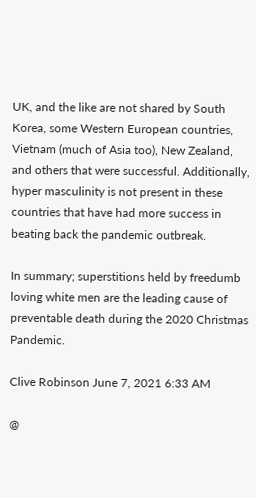UK, and the like are not shared by South Korea, some Western European countries, Vietnam (much of Asia too), New Zealand, and others that were successful. Additionally, hyper masculinity is not present in these countries that have had more success in beating back the pandemic outbreak.

In summary; superstitions held by freedumb loving white men are the leading cause of preventable death during the 2020 Christmas Pandemic.

Clive Robinson June 7, 2021 6:33 AM

@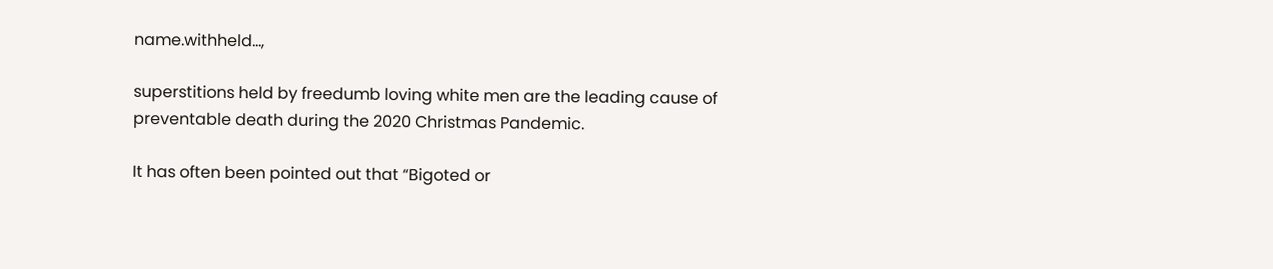name.withheld…,

superstitions held by freedumb loving white men are the leading cause of preventable death during the 2020 Christmas Pandemic.

It has often been pointed out that “Bigoted or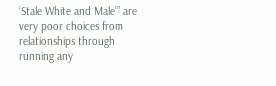‘Stale White and Male'” are very poor choices from relationships through running any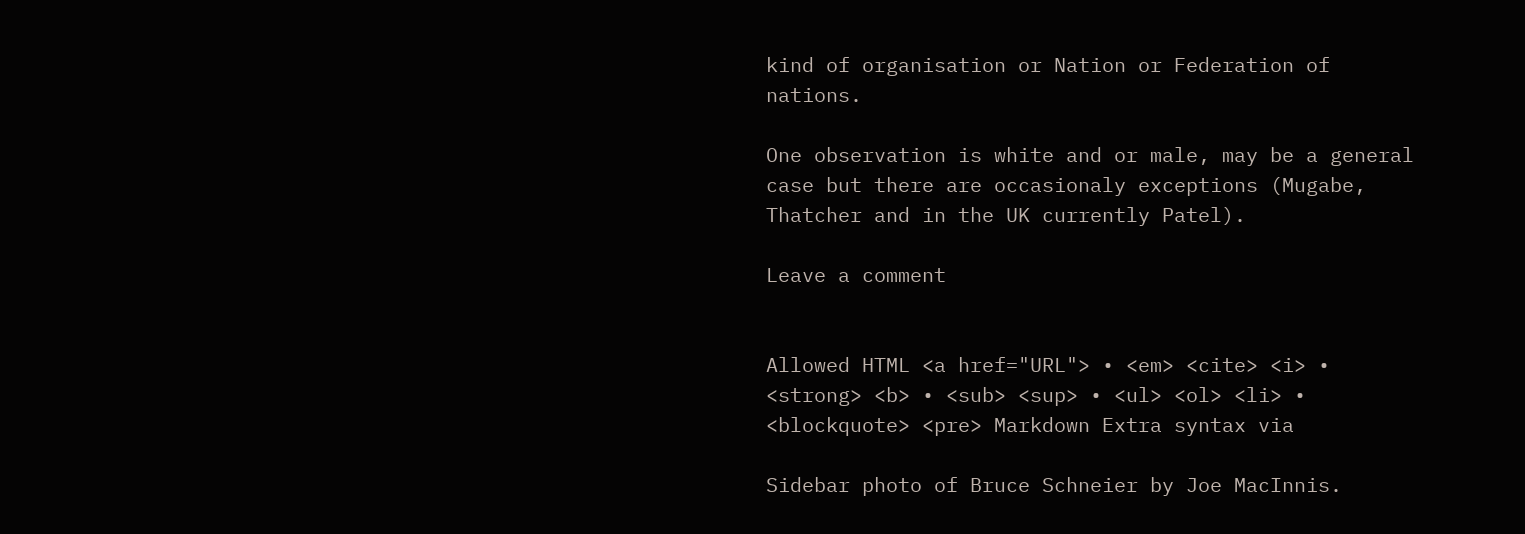kind of organisation or Nation or Federation of nations.

One observation is white and or male, may be a general case but there are occasionaly exceptions (Mugabe, Thatcher and in the UK currently Patel).

Leave a comment


Allowed HTML <a href="URL"> • <em> <cite> <i> • <strong> <b> • <sub> <sup> • <ul> <ol> <li> • <blockquote> <pre> Markdown Extra syntax via

Sidebar photo of Bruce Schneier by Joe MacInnis.